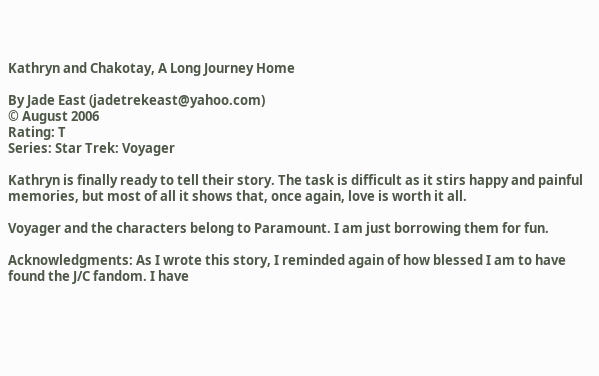Kathryn and Chakotay, A Long Journey Home

By Jade East (jadetrekeast@yahoo.com)
© August 2006
Rating: T
Series: Star Trek: Voyager

Kathryn is finally ready to tell their story. The task is difficult as it stirs happy and painful memories, but most of all it shows that, once again, love is worth it all.

Voyager and the characters belong to Paramount. I am just borrowing them for fun.

Acknowledgments: As I wrote this story, I reminded again of how blessed I am to have found the J/C fandom. I have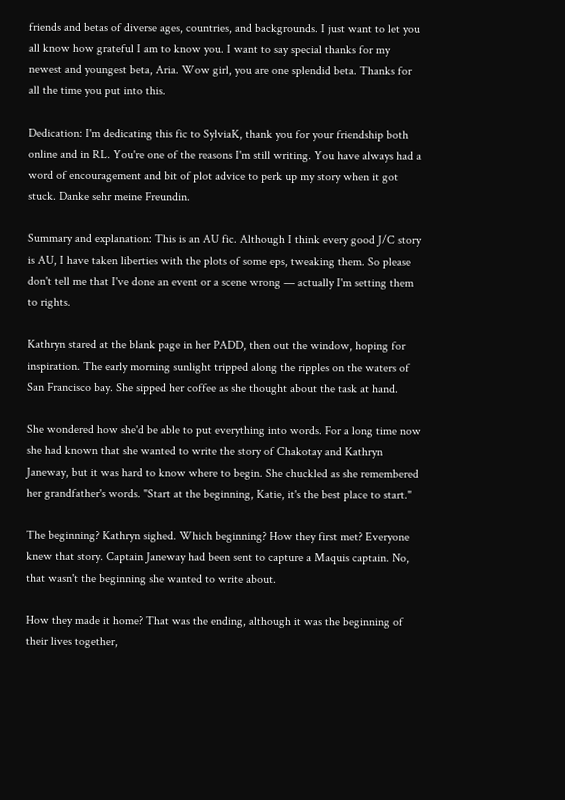friends and betas of diverse ages, countries, and backgrounds. I just want to let you all know how grateful I am to know you. I want to say special thanks for my newest and youngest beta, Aria. Wow girl, you are one splendid beta. Thanks for all the time you put into this.

Dedication: I'm dedicating this fic to SylviaK, thank you for your friendship both online and in RL. You're one of the reasons I'm still writing. You have always had a word of encouragement and bit of plot advice to perk up my story when it got stuck. Danke sehr meine Freundin.

Summary and explanation: This is an AU fic. Although I think every good J/C story is AU, I have taken liberties with the plots of some eps, tweaking them. So please don't tell me that I've done an event or a scene wrong — actually I'm setting them to rights.

Kathryn stared at the blank page in her PADD, then out the window, hoping for inspiration. The early morning sunlight tripped along the ripples on the waters of San Francisco bay. She sipped her coffee as she thought about the task at hand.

She wondered how she'd be able to put everything into words. For a long time now she had known that she wanted to write the story of Chakotay and Kathryn Janeway, but it was hard to know where to begin. She chuckled as she remembered her grandfather's words. "Start at the beginning, Katie, it's the best place to start."

The beginning? Kathryn sighed. Which beginning? How they first met? Everyone knew that story. Captain Janeway had been sent to capture a Maquis captain. No, that wasn't the beginning she wanted to write about.

How they made it home? That was the ending, although it was the beginning of their lives together,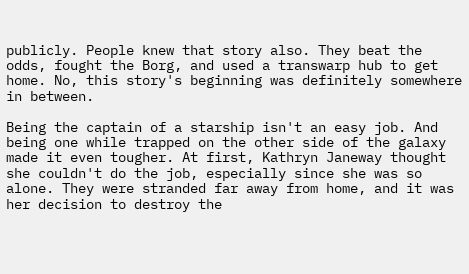publicly. People knew that story also. They beat the odds, fought the Borg, and used a transwarp hub to get home. No, this story's beginning was definitely somewhere in between.

Being the captain of a starship isn't an easy job. And being one while trapped on the other side of the galaxy made it even tougher. At first, Kathryn Janeway thought she couldn't do the job, especially since she was so alone. They were stranded far away from home, and it was her decision to destroy the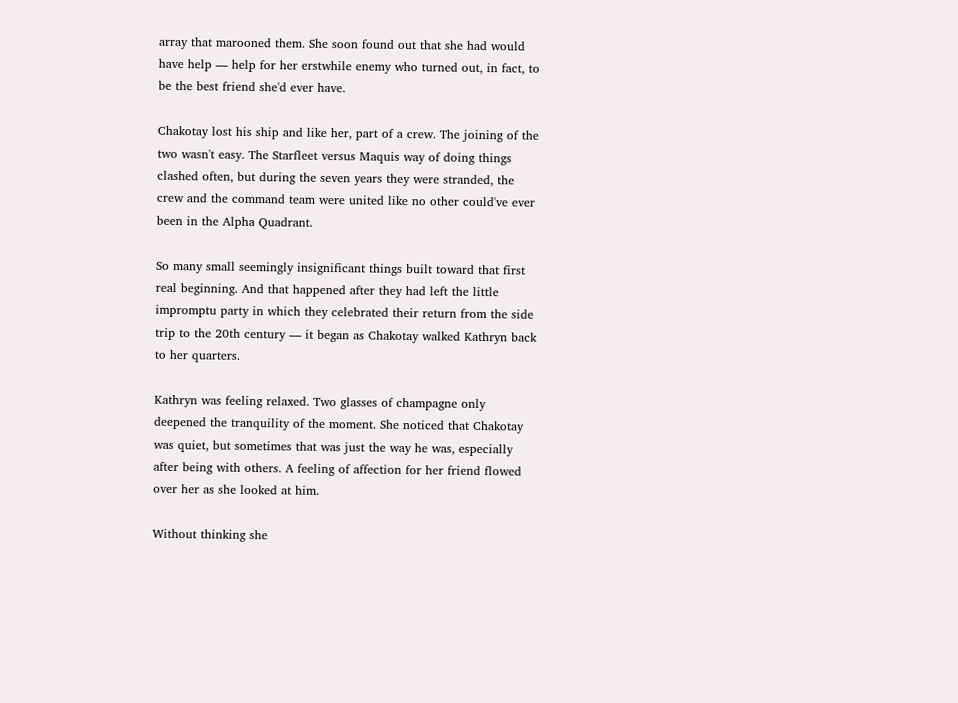array that marooned them. She soon found out that she had would have help — help for her erstwhile enemy who turned out, in fact, to be the best friend she'd ever have.

Chakotay lost his ship and like her, part of a crew. The joining of the two wasn't easy. The Starfleet versus Maquis way of doing things clashed often, but during the seven years they were stranded, the crew and the command team were united like no other could've ever been in the Alpha Quadrant.

So many small seemingly insignificant things built toward that first real beginning. And that happened after they had left the little impromptu party in which they celebrated their return from the side trip to the 20th century — it began as Chakotay walked Kathryn back to her quarters.

Kathryn was feeling relaxed. Two glasses of champagne only deepened the tranquility of the moment. She noticed that Chakotay was quiet, but sometimes that was just the way he was, especially after being with others. A feeling of affection for her friend flowed over her as she looked at him.

Without thinking she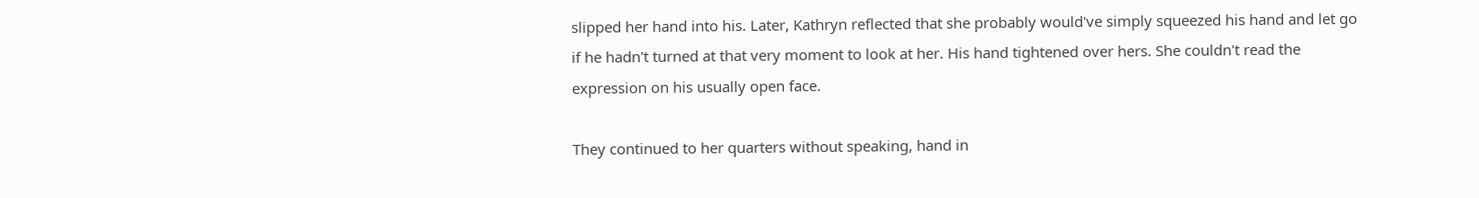slipped her hand into his. Later, Kathryn reflected that she probably would've simply squeezed his hand and let go if he hadn't turned at that very moment to look at her. His hand tightened over hers. She couldn't read the expression on his usually open face.

They continued to her quarters without speaking, hand in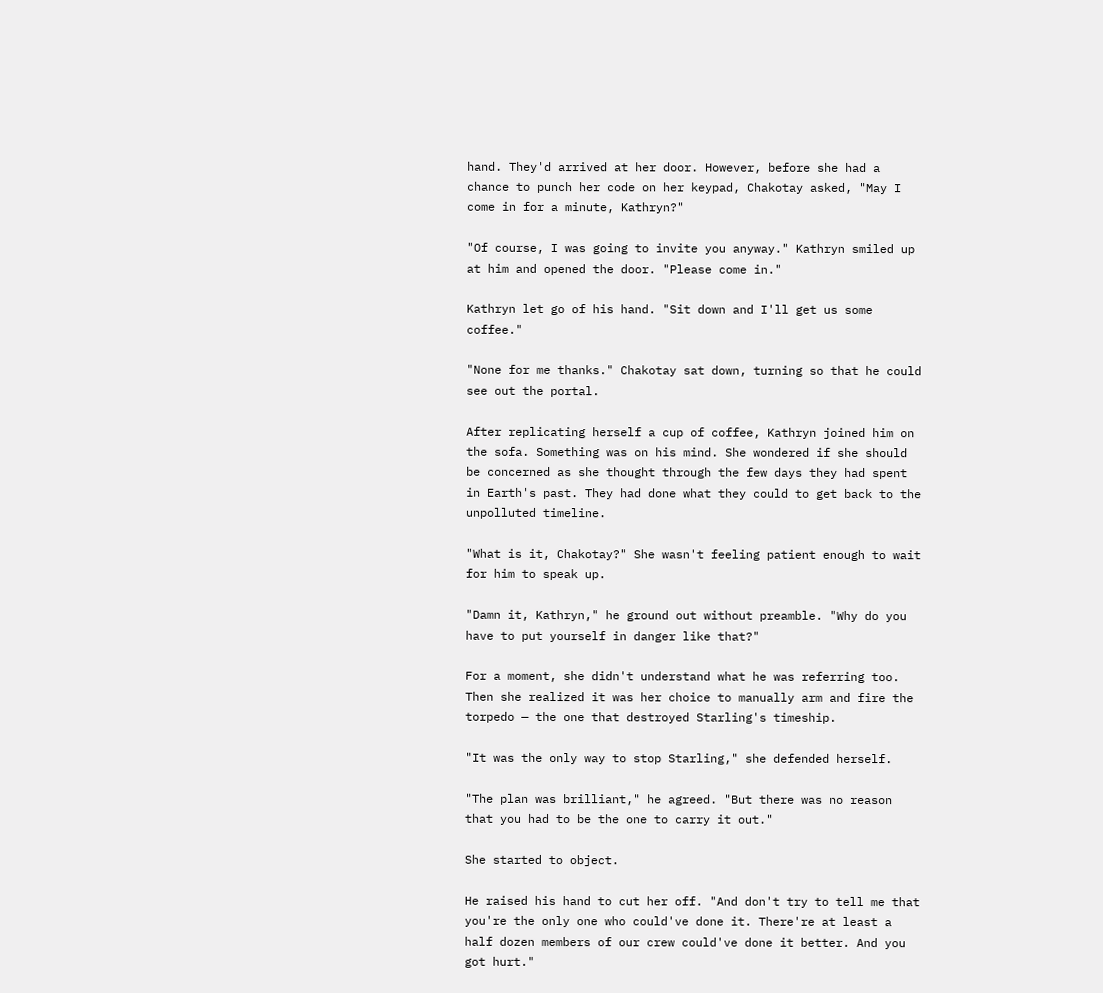hand. They'd arrived at her door. However, before she had a chance to punch her code on her keypad, Chakotay asked, "May I come in for a minute, Kathryn?"

"Of course, I was going to invite you anyway." Kathryn smiled up at him and opened the door. "Please come in."

Kathryn let go of his hand. "Sit down and I'll get us some coffee."

"None for me thanks." Chakotay sat down, turning so that he could see out the portal.

After replicating herself a cup of coffee, Kathryn joined him on the sofa. Something was on his mind. She wondered if she should be concerned as she thought through the few days they had spent in Earth's past. They had done what they could to get back to the unpolluted timeline.

"What is it, Chakotay?" She wasn't feeling patient enough to wait for him to speak up.

"Damn it, Kathryn," he ground out without preamble. "Why do you have to put yourself in danger like that?"

For a moment, she didn't understand what he was referring too. Then she realized it was her choice to manually arm and fire the torpedo — the one that destroyed Starling's timeship.

"It was the only way to stop Starling," she defended herself.

"The plan was brilliant," he agreed. "But there was no reason that you had to be the one to carry it out."

She started to object.

He raised his hand to cut her off. "And don't try to tell me that you're the only one who could've done it. There're at least a half dozen members of our crew could've done it better. And you got hurt."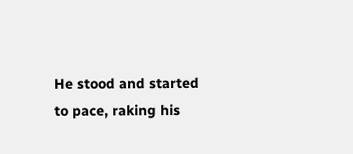He stood and started to pace, raking his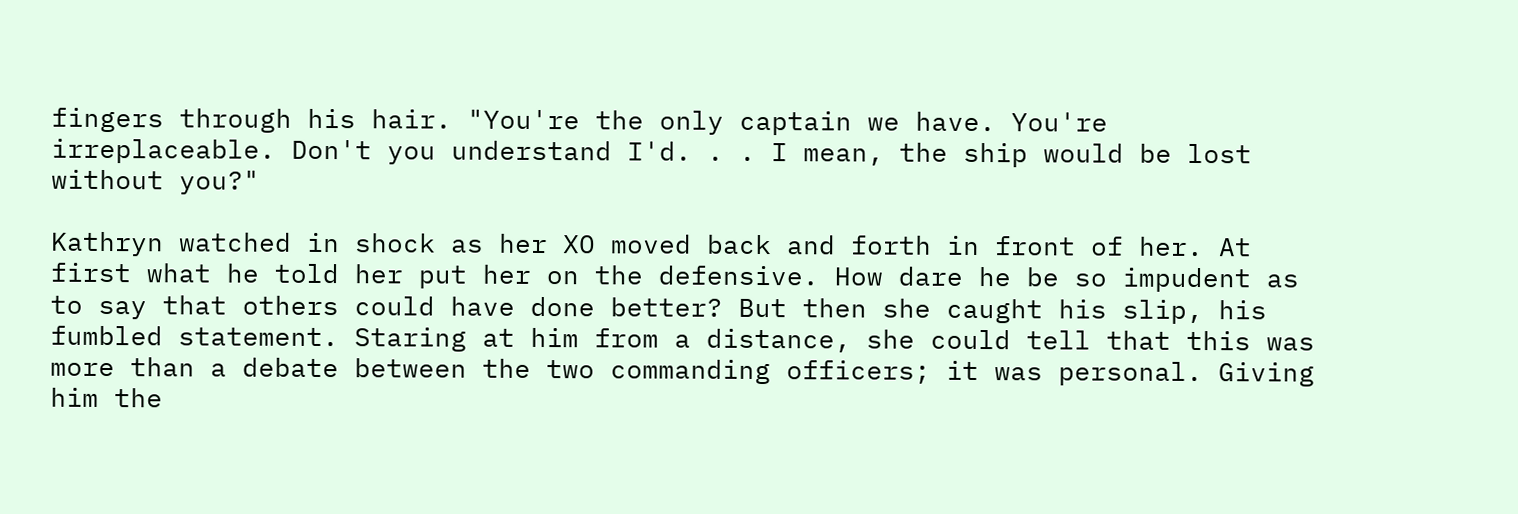fingers through his hair. "You're the only captain we have. You're irreplaceable. Don't you understand I'd. . . I mean, the ship would be lost without you?"

Kathryn watched in shock as her XO moved back and forth in front of her. At first what he told her put her on the defensive. How dare he be so impudent as to say that others could have done better? But then she caught his slip, his fumbled statement. Staring at him from a distance, she could tell that this was more than a debate between the two commanding officers; it was personal. Giving him the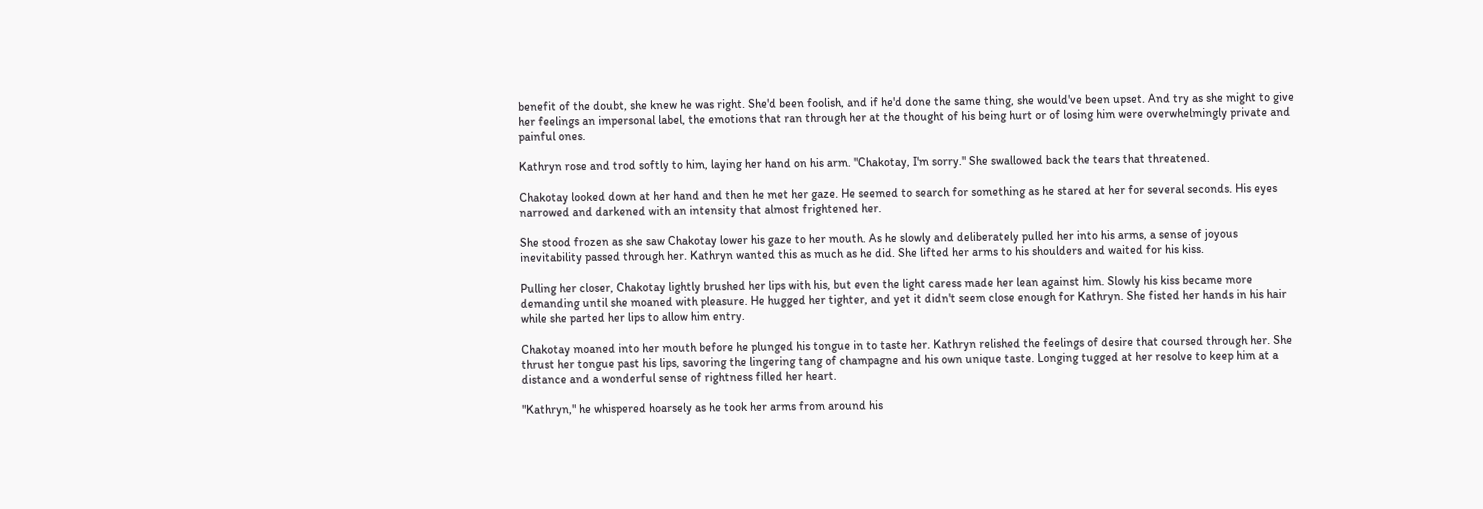benefit of the doubt, she knew he was right. She'd been foolish, and if he'd done the same thing, she would've been upset. And try as she might to give her feelings an impersonal label, the emotions that ran through her at the thought of his being hurt or of losing him were overwhelmingly private and painful ones.

Kathryn rose and trod softly to him, laying her hand on his arm. "Chakotay, I'm sorry." She swallowed back the tears that threatened.

Chakotay looked down at her hand and then he met her gaze. He seemed to search for something as he stared at her for several seconds. His eyes narrowed and darkened with an intensity that almost frightened her.

She stood frozen as she saw Chakotay lower his gaze to her mouth. As he slowly and deliberately pulled her into his arms, a sense of joyous inevitability passed through her. Kathryn wanted this as much as he did. She lifted her arms to his shoulders and waited for his kiss.

Pulling her closer, Chakotay lightly brushed her lips with his, but even the light caress made her lean against him. Slowly his kiss became more demanding until she moaned with pleasure. He hugged her tighter, and yet it didn't seem close enough for Kathryn. She fisted her hands in his hair while she parted her lips to allow him entry.

Chakotay moaned into her mouth before he plunged his tongue in to taste her. Kathryn relished the feelings of desire that coursed through her. She thrust her tongue past his lips, savoring the lingering tang of champagne and his own unique taste. Longing tugged at her resolve to keep him at a distance and a wonderful sense of rightness filled her heart.

"Kathryn," he whispered hoarsely as he took her arms from around his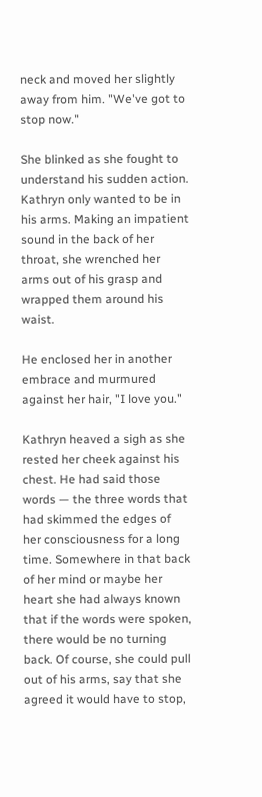neck and moved her slightly away from him. "We've got to stop now."

She blinked as she fought to understand his sudden action. Kathryn only wanted to be in his arms. Making an impatient sound in the back of her throat, she wrenched her arms out of his grasp and wrapped them around his waist.

He enclosed her in another embrace and murmured against her hair, "I love you."

Kathryn heaved a sigh as she rested her cheek against his chest. He had said those words — the three words that had skimmed the edges of her consciousness for a long time. Somewhere in that back of her mind or maybe her heart she had always known that if the words were spoken, there would be no turning back. Of course, she could pull out of his arms, say that she agreed it would have to stop,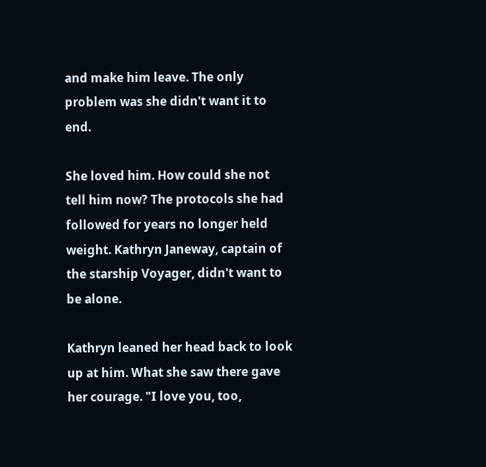and make him leave. The only problem was she didn't want it to end.

She loved him. How could she not tell him now? The protocols she had followed for years no longer held weight. Kathryn Janeway, captain of the starship Voyager, didn't want to be alone.

Kathryn leaned her head back to look up at him. What she saw there gave her courage. "I love you, too,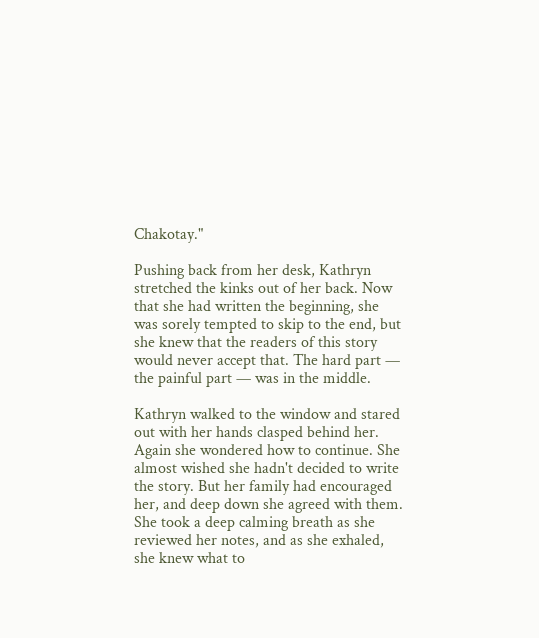Chakotay."

Pushing back from her desk, Kathryn stretched the kinks out of her back. Now that she had written the beginning, she was sorely tempted to skip to the end, but she knew that the readers of this story would never accept that. The hard part — the painful part — was in the middle.

Kathryn walked to the window and stared out with her hands clasped behind her. Again she wondered how to continue. She almost wished she hadn't decided to write the story. But her family had encouraged her, and deep down she agreed with them. She took a deep calming breath as she reviewed her notes, and as she exhaled, she knew what to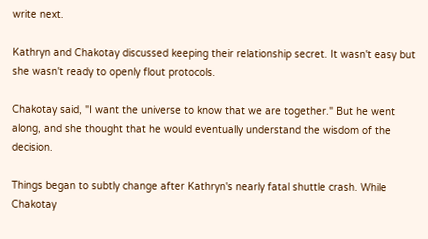write next.

Kathryn and Chakotay discussed keeping their relationship secret. It wasn't easy but she wasn't ready to openly flout protocols.

Chakotay said, "I want the universe to know that we are together." But he went along, and she thought that he would eventually understand the wisdom of the decision.

Things began to subtly change after Kathryn's nearly fatal shuttle crash. While Chakotay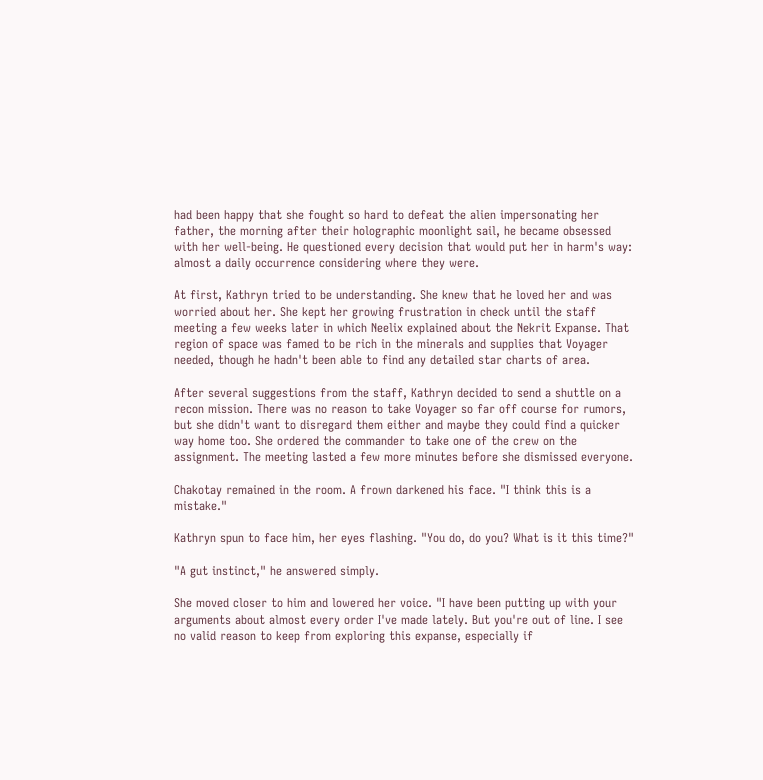had been happy that she fought so hard to defeat the alien impersonating her father, the morning after their holographic moonlight sail, he became obsessed with her well-being. He questioned every decision that would put her in harm's way: almost a daily occurrence considering where they were.

At first, Kathryn tried to be understanding. She knew that he loved her and was worried about her. She kept her growing frustration in check until the staff meeting a few weeks later in which Neelix explained about the Nekrit Expanse. That region of space was famed to be rich in the minerals and supplies that Voyager needed, though he hadn't been able to find any detailed star charts of area.

After several suggestions from the staff, Kathryn decided to send a shuttle on a recon mission. There was no reason to take Voyager so far off course for rumors, but she didn't want to disregard them either and maybe they could find a quicker way home too. She ordered the commander to take one of the crew on the assignment. The meeting lasted a few more minutes before she dismissed everyone.

Chakotay remained in the room. A frown darkened his face. "I think this is a mistake."

Kathryn spun to face him, her eyes flashing. "You do, do you? What is it this time?"

"A gut instinct," he answered simply.

She moved closer to him and lowered her voice. "I have been putting up with your arguments about almost every order I've made lately. But you're out of line. I see no valid reason to keep from exploring this expanse, especially if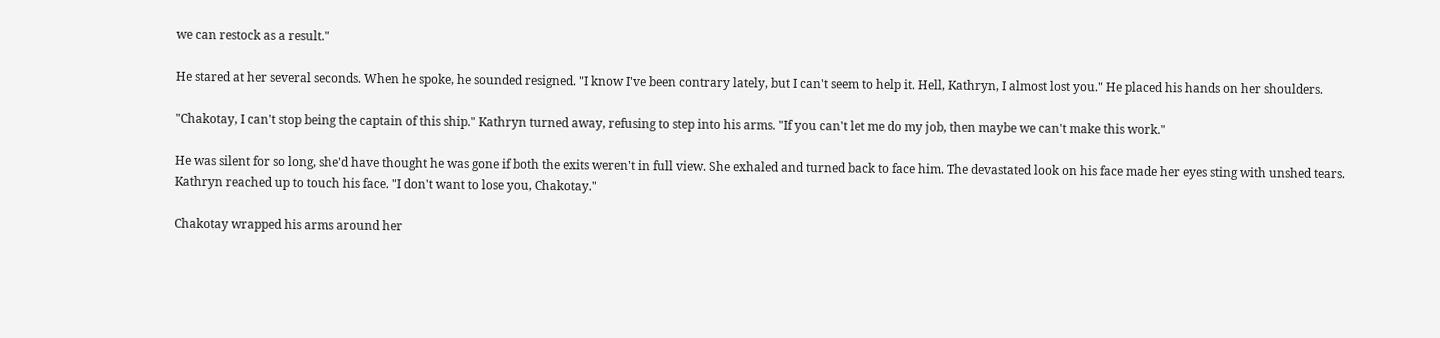we can restock as a result."

He stared at her several seconds. When he spoke, he sounded resigned. "I know I've been contrary lately, but I can't seem to help it. Hell, Kathryn, I almost lost you." He placed his hands on her shoulders.

"Chakotay, I can't stop being the captain of this ship." Kathryn turned away, refusing to step into his arms. "If you can't let me do my job, then maybe we can't make this work."

He was silent for so long, she'd have thought he was gone if both the exits weren't in full view. She exhaled and turned back to face him. The devastated look on his face made her eyes sting with unshed tears. Kathryn reached up to touch his face. "I don't want to lose you, Chakotay."

Chakotay wrapped his arms around her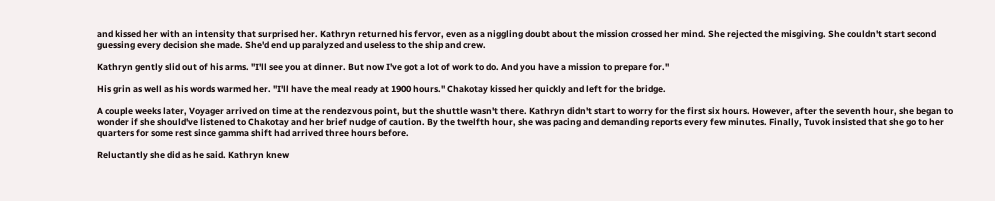and kissed her with an intensity that surprised her. Kathryn returned his fervor, even as a niggling doubt about the mission crossed her mind. She rejected the misgiving. She couldn't start second guessing every decision she made. She'd end up paralyzed and useless to the ship and crew.

Kathryn gently slid out of his arms. "I'll see you at dinner. But now I've got a lot of work to do. And you have a mission to prepare for."

His grin as well as his words warmed her. "I'll have the meal ready at 1900 hours." Chakotay kissed her quickly and left for the bridge.

A couple weeks later, Voyager arrived on time at the rendezvous point, but the shuttle wasn't there. Kathryn didn't start to worry for the first six hours. However, after the seventh hour, she began to wonder if she should've listened to Chakotay and her brief nudge of caution. By the twelfth hour, she was pacing and demanding reports every few minutes. Finally, Tuvok insisted that she go to her quarters for some rest since gamma shift had arrived three hours before.

Reluctantly she did as he said. Kathryn knew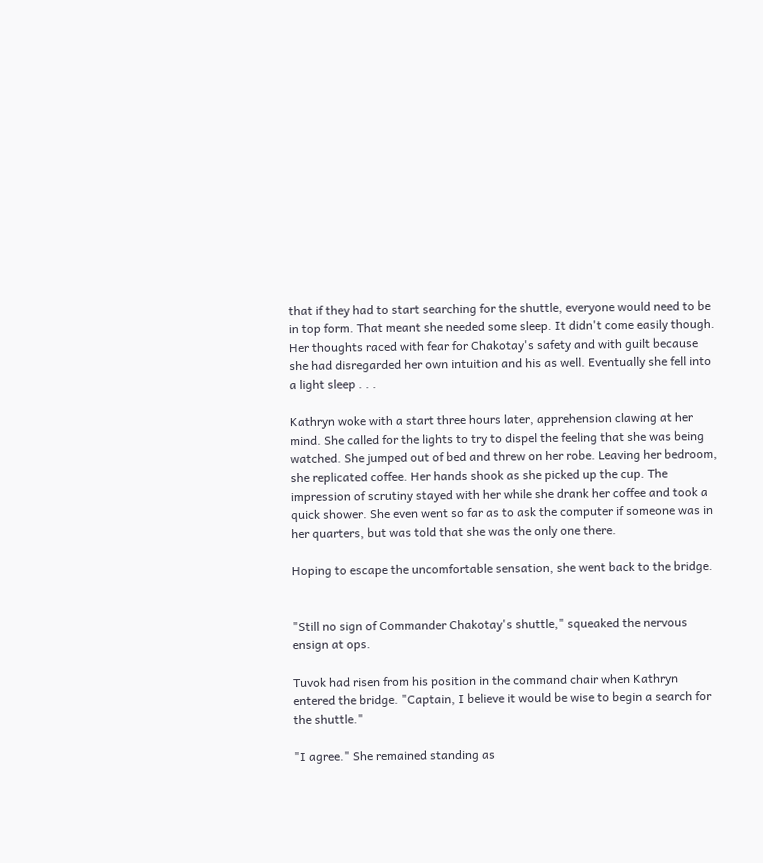that if they had to start searching for the shuttle, everyone would need to be in top form. That meant she needed some sleep. It didn't come easily though. Her thoughts raced with fear for Chakotay's safety and with guilt because she had disregarded her own intuition and his as well. Eventually she fell into a light sleep . . .

Kathryn woke with a start three hours later, apprehension clawing at her mind. She called for the lights to try to dispel the feeling that she was being watched. She jumped out of bed and threw on her robe. Leaving her bedroom, she replicated coffee. Her hands shook as she picked up the cup. The impression of scrutiny stayed with her while she drank her coffee and took a quick shower. She even went so far as to ask the computer if someone was in her quarters, but was told that she was the only one there.

Hoping to escape the uncomfortable sensation, she went back to the bridge.


"Still no sign of Commander Chakotay's shuttle," squeaked the nervous ensign at ops.

Tuvok had risen from his position in the command chair when Kathryn entered the bridge. "Captain, I believe it would be wise to begin a search for the shuttle."

"I agree." She remained standing as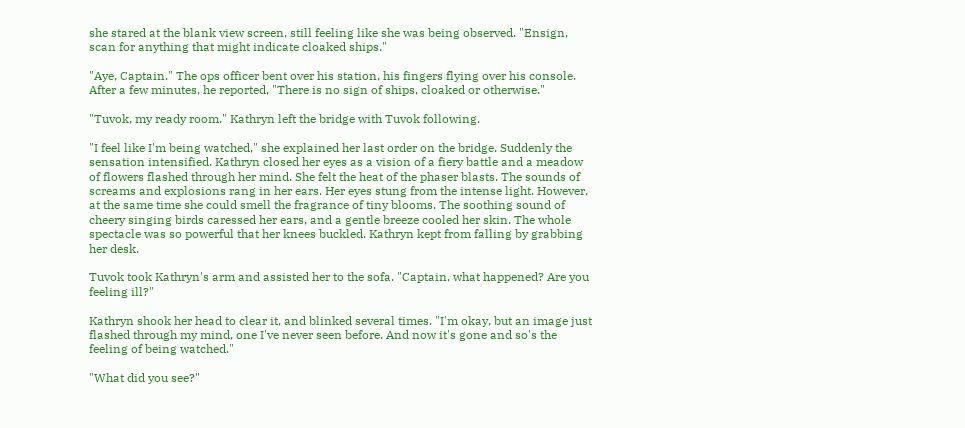she stared at the blank view screen, still feeling like she was being observed. "Ensign, scan for anything that might indicate cloaked ships."

"Aye, Captain." The ops officer bent over his station, his fingers flying over his console. After a few minutes, he reported, "There is no sign of ships, cloaked or otherwise."

"Tuvok, my ready room." Kathryn left the bridge with Tuvok following.

"I feel like I'm being watched," she explained her last order on the bridge. Suddenly the sensation intensified. Kathryn closed her eyes as a vision of a fiery battle and a meadow of flowers flashed through her mind. She felt the heat of the phaser blasts. The sounds of screams and explosions rang in her ears. Her eyes stung from the intense light. However, at the same time she could smell the fragrance of tiny blooms. The soothing sound of cheery singing birds caressed her ears, and a gentle breeze cooled her skin. The whole spectacle was so powerful that her knees buckled. Kathryn kept from falling by grabbing her desk.

Tuvok took Kathryn's arm and assisted her to the sofa. "Captain, what happened? Are you feeling ill?"

Kathryn shook her head to clear it, and blinked several times. "I'm okay, but an image just flashed through my mind, one I've never seen before. And now it's gone and so's the feeling of being watched."

"What did you see?"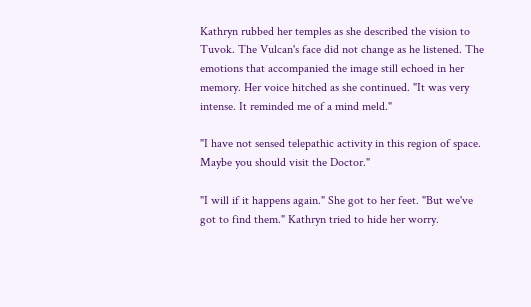Kathryn rubbed her temples as she described the vision to Tuvok. The Vulcan's face did not change as he listened. The emotions that accompanied the image still echoed in her memory. Her voice hitched as she continued. "It was very intense. It reminded me of a mind meld."

"I have not sensed telepathic activity in this region of space. Maybe you should visit the Doctor."

"I will if it happens again." She got to her feet. "But we've got to find them." Kathryn tried to hide her worry.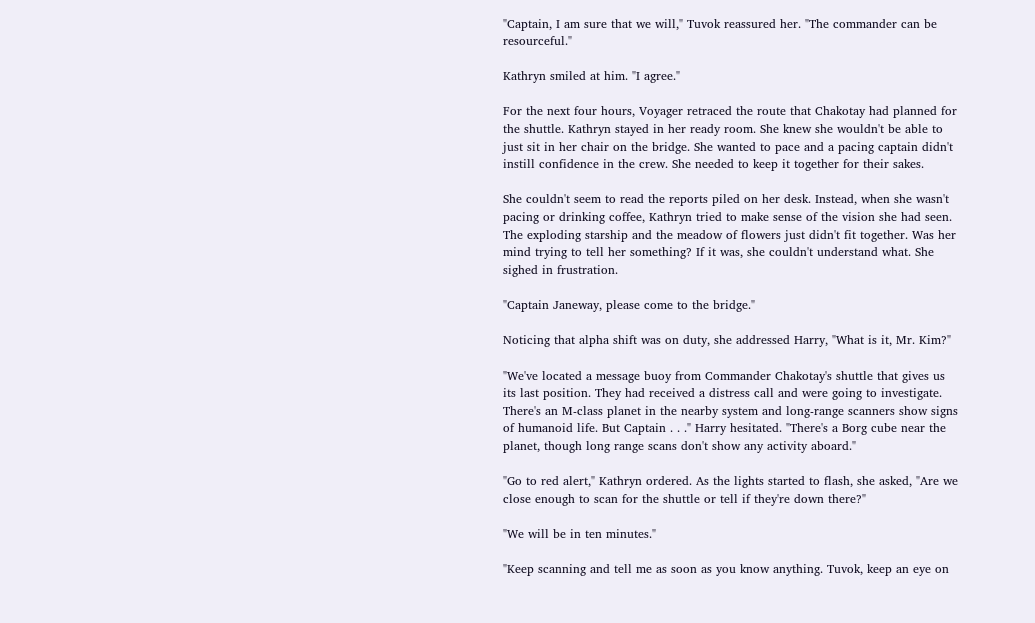"Captain, I am sure that we will," Tuvok reassured her. "The commander can be resourceful."

Kathryn smiled at him. "I agree."

For the next four hours, Voyager retraced the route that Chakotay had planned for the shuttle. Kathryn stayed in her ready room. She knew she wouldn't be able to just sit in her chair on the bridge. She wanted to pace and a pacing captain didn't instill confidence in the crew. She needed to keep it together for their sakes.

She couldn't seem to read the reports piled on her desk. Instead, when she wasn't pacing or drinking coffee, Kathryn tried to make sense of the vision she had seen. The exploding starship and the meadow of flowers just didn't fit together. Was her mind trying to tell her something? If it was, she couldn't understand what. She sighed in frustration.

"Captain Janeway, please come to the bridge."

Noticing that alpha shift was on duty, she addressed Harry, "What is it, Mr. Kim?"

"We've located a message buoy from Commander Chakotay's shuttle that gives us its last position. They had received a distress call and were going to investigate. There's an M-class planet in the nearby system and long-range scanners show signs of humanoid life. But Captain . . ." Harry hesitated. "There's a Borg cube near the planet, though long range scans don't show any activity aboard."

"Go to red alert," Kathryn ordered. As the lights started to flash, she asked, "Are we close enough to scan for the shuttle or tell if they're down there?"

"We will be in ten minutes."

"Keep scanning and tell me as soon as you know anything. Tuvok, keep an eye on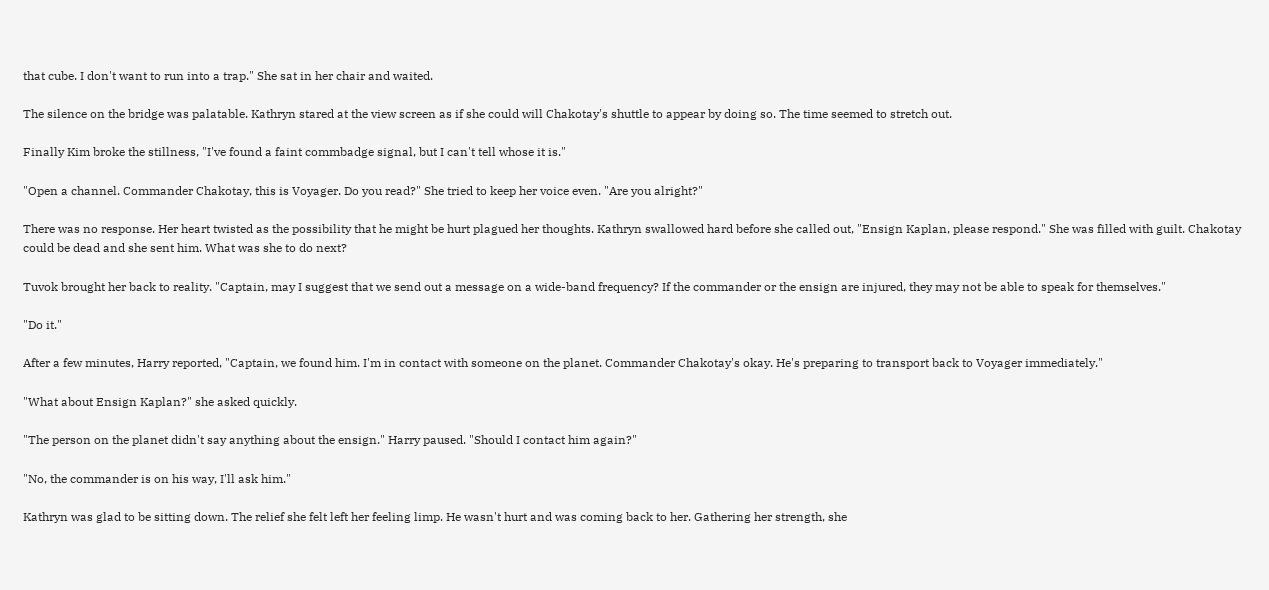that cube. I don't want to run into a trap." She sat in her chair and waited.

The silence on the bridge was palatable. Kathryn stared at the view screen as if she could will Chakotay's shuttle to appear by doing so. The time seemed to stretch out.

Finally Kim broke the stillness, "I've found a faint commbadge signal, but I can't tell whose it is."

"Open a channel. Commander Chakotay, this is Voyager. Do you read?" She tried to keep her voice even. "Are you alright?"

There was no response. Her heart twisted as the possibility that he might be hurt plagued her thoughts. Kathryn swallowed hard before she called out, "Ensign Kaplan, please respond." She was filled with guilt. Chakotay could be dead and she sent him. What was she to do next?

Tuvok brought her back to reality. "Captain, may I suggest that we send out a message on a wide-band frequency? If the commander or the ensign are injured, they may not be able to speak for themselves."

"Do it."

After a few minutes, Harry reported, "Captain, we found him. I'm in contact with someone on the planet. Commander Chakotay's okay. He's preparing to transport back to Voyager immediately."

"What about Ensign Kaplan?" she asked quickly.

"The person on the planet didn't say anything about the ensign." Harry paused. "Should I contact him again?"

"No, the commander is on his way, I'll ask him."

Kathryn was glad to be sitting down. The relief she felt left her feeling limp. He wasn't hurt and was coming back to her. Gathering her strength, she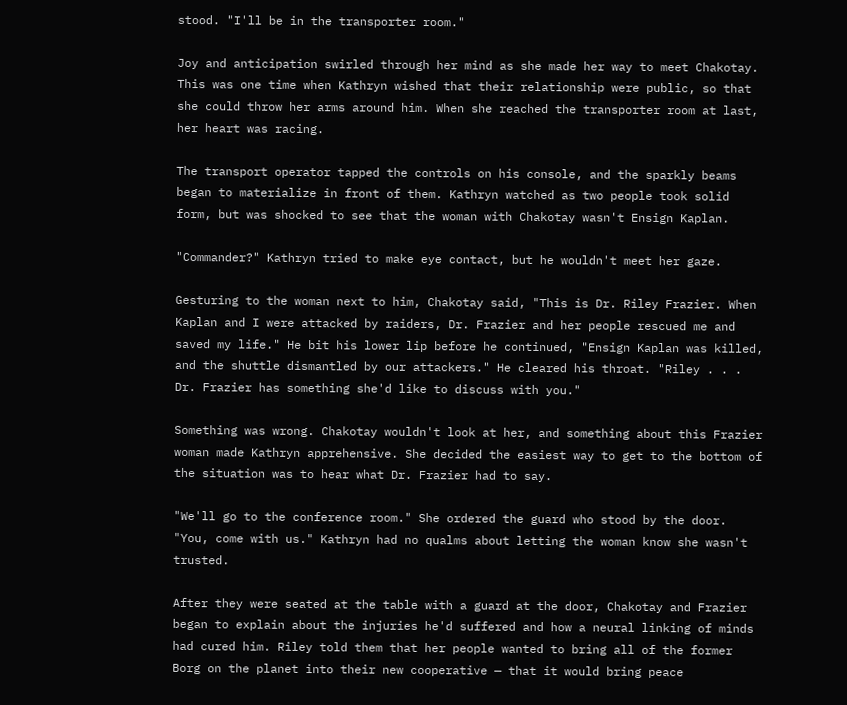stood. "I'll be in the transporter room."

Joy and anticipation swirled through her mind as she made her way to meet Chakotay. This was one time when Kathryn wished that their relationship were public, so that she could throw her arms around him. When she reached the transporter room at last, her heart was racing.

The transport operator tapped the controls on his console, and the sparkly beams began to materialize in front of them. Kathryn watched as two people took solid form, but was shocked to see that the woman with Chakotay wasn't Ensign Kaplan.

"Commander?" Kathryn tried to make eye contact, but he wouldn't meet her gaze.

Gesturing to the woman next to him, Chakotay said, "This is Dr. Riley Frazier. When Kaplan and I were attacked by raiders, Dr. Frazier and her people rescued me and saved my life." He bit his lower lip before he continued, "Ensign Kaplan was killed, and the shuttle dismantled by our attackers." He cleared his throat. "Riley . . . Dr. Frazier has something she'd like to discuss with you."

Something was wrong. Chakotay wouldn't look at her, and something about this Frazier woman made Kathryn apprehensive. She decided the easiest way to get to the bottom of the situation was to hear what Dr. Frazier had to say.

"We'll go to the conference room." She ordered the guard who stood by the door. "You, come with us." Kathryn had no qualms about letting the woman know she wasn't trusted.

After they were seated at the table with a guard at the door, Chakotay and Frazier began to explain about the injuries he'd suffered and how a neural linking of minds had cured him. Riley told them that her people wanted to bring all of the former Borg on the planet into their new cooperative — that it would bring peace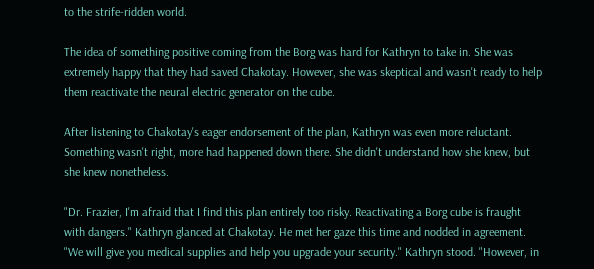to the strife-ridden world.

The idea of something positive coming from the Borg was hard for Kathryn to take in. She was extremely happy that they had saved Chakotay. However, she was skeptical and wasn't ready to help them reactivate the neural electric generator on the cube.

After listening to Chakotay's eager endorsement of the plan, Kathryn was even more reluctant. Something wasn't right, more had happened down there. She didn't understand how she knew, but she knew nonetheless.

"Dr. Frazier, I'm afraid that I find this plan entirely too risky. Reactivating a Borg cube is fraught with dangers." Kathryn glanced at Chakotay. He met her gaze this time and nodded in agreement. "We will give you medical supplies and help you upgrade your security." Kathryn stood. "However, in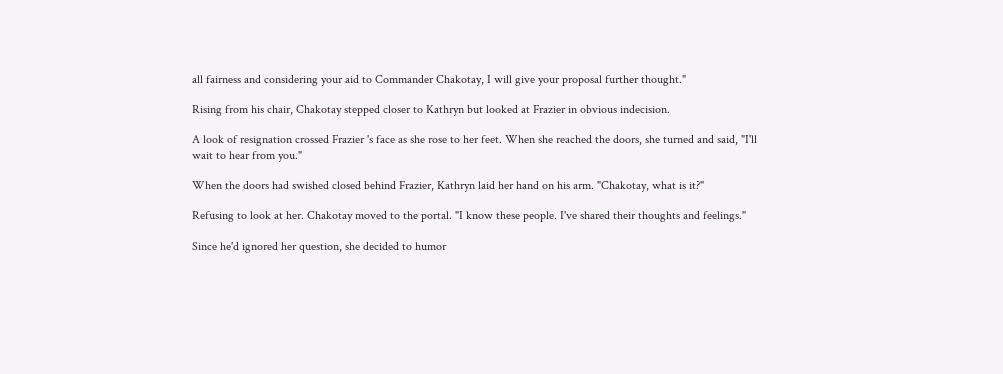all fairness and considering your aid to Commander Chakotay, I will give your proposal further thought."

Rising from his chair, Chakotay stepped closer to Kathryn but looked at Frazier in obvious indecision.

A look of resignation crossed Frazier 's face as she rose to her feet. When she reached the doors, she turned and said, "I'll wait to hear from you."

When the doors had swished closed behind Frazier, Kathryn laid her hand on his arm. "Chakotay, what is it?"

Refusing to look at her. Chakotay moved to the portal. "I know these people. I've shared their thoughts and feelings."

Since he'd ignored her question, she decided to humor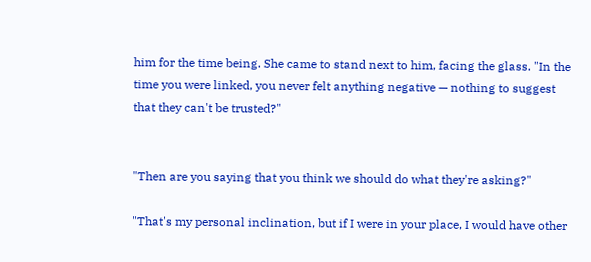him for the time being. She came to stand next to him, facing the glass. "In the time you were linked, you never felt anything negative — nothing to suggest that they can't be trusted?"


"Then are you saying that you think we should do what they're asking?"

"That's my personal inclination, but if I were in your place, I would have other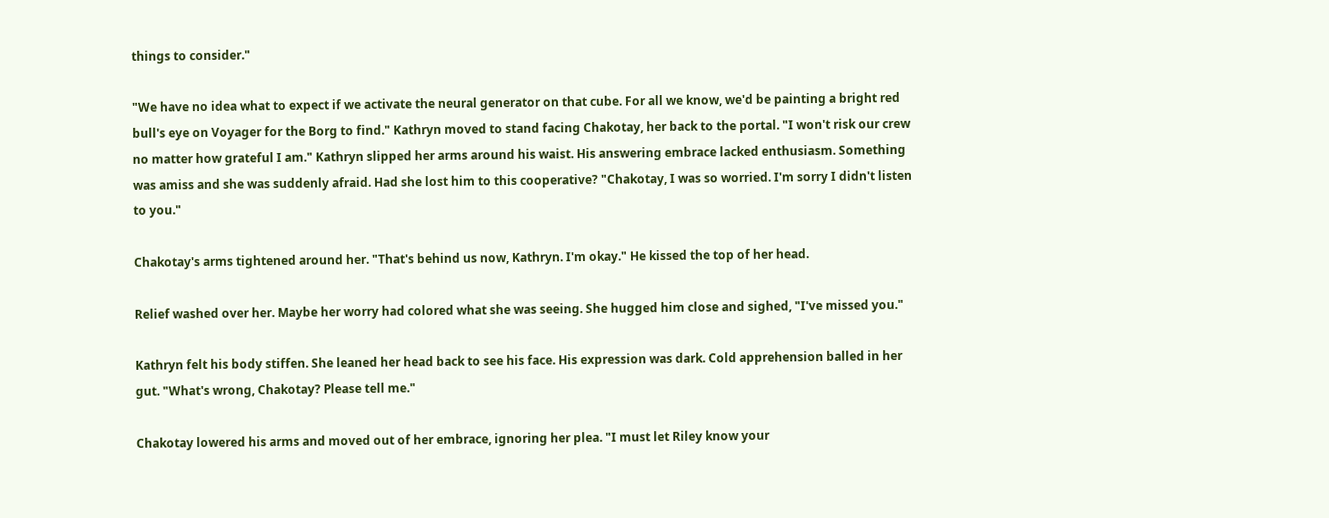things to consider."

"We have no idea what to expect if we activate the neural generator on that cube. For all we know, we'd be painting a bright red bull's eye on Voyager for the Borg to find." Kathryn moved to stand facing Chakotay, her back to the portal. "I won't risk our crew no matter how grateful I am." Kathryn slipped her arms around his waist. His answering embrace lacked enthusiasm. Something was amiss and she was suddenly afraid. Had she lost him to this cooperative? "Chakotay, I was so worried. I'm sorry I didn't listen to you."

Chakotay's arms tightened around her. "That's behind us now, Kathryn. I'm okay." He kissed the top of her head.

Relief washed over her. Maybe her worry had colored what she was seeing. She hugged him close and sighed, "I've missed you."

Kathryn felt his body stiffen. She leaned her head back to see his face. His expression was dark. Cold apprehension balled in her gut. "What's wrong, Chakotay? Please tell me."

Chakotay lowered his arms and moved out of her embrace, ignoring her plea. "I must let Riley know your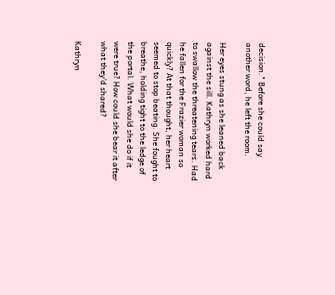decision." Before she could say another word, he left the room.

Her eyes stung as she leaned back against the sill. Kathryn worked hard to swallow the threatening tears. Had he fallen for the Frazier woman so quickly? At that thought, her heart seemed to stop beating. She fought to breathe, holding tight to the ledge of the portal. What would she do if it were true? How could she bear it after what they'd shared?

Kathryn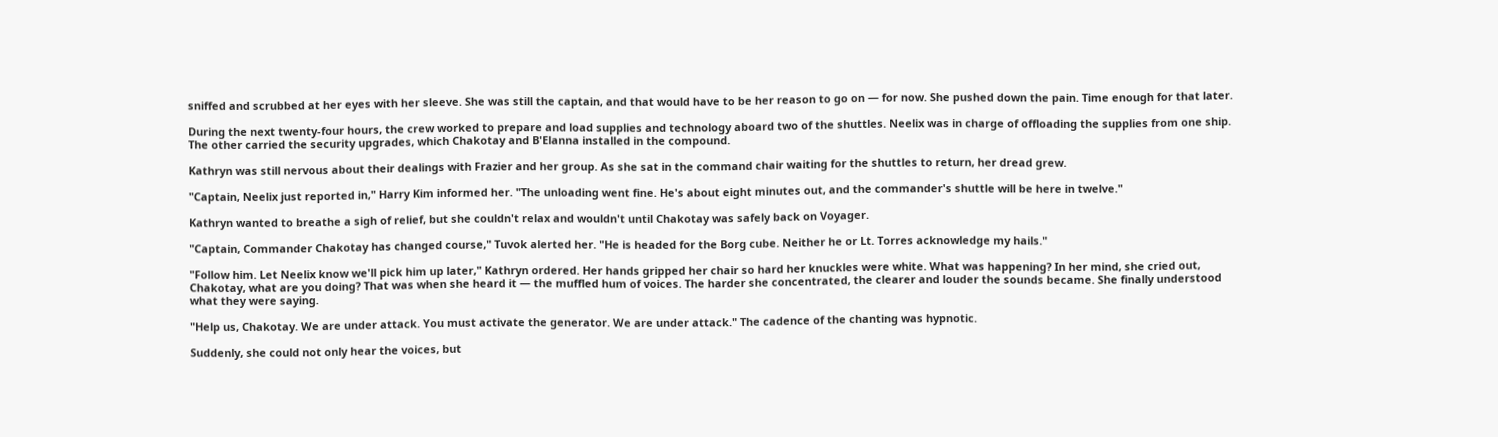sniffed and scrubbed at her eyes with her sleeve. She was still the captain, and that would have to be her reason to go on — for now. She pushed down the pain. Time enough for that later.

During the next twenty-four hours, the crew worked to prepare and load supplies and technology aboard two of the shuttles. Neelix was in charge of offloading the supplies from one ship. The other carried the security upgrades, which Chakotay and B'Elanna installed in the compound.

Kathryn was still nervous about their dealings with Frazier and her group. As she sat in the command chair waiting for the shuttles to return, her dread grew.

"Captain, Neelix just reported in," Harry Kim informed her. "The unloading went fine. He's about eight minutes out, and the commander's shuttle will be here in twelve."

Kathryn wanted to breathe a sigh of relief, but she couldn't relax and wouldn't until Chakotay was safely back on Voyager.

"Captain, Commander Chakotay has changed course," Tuvok alerted her. "He is headed for the Borg cube. Neither he or Lt. Torres acknowledge my hails."

"Follow him. Let Neelix know we'll pick him up later," Kathryn ordered. Her hands gripped her chair so hard her knuckles were white. What was happening? In her mind, she cried out, Chakotay, what are you doing? That was when she heard it — the muffled hum of voices. The harder she concentrated, the clearer and louder the sounds became. She finally understood what they were saying.

"Help us, Chakotay. We are under attack. You must activate the generator. We are under attack." The cadence of the chanting was hypnotic.

Suddenly, she could not only hear the voices, but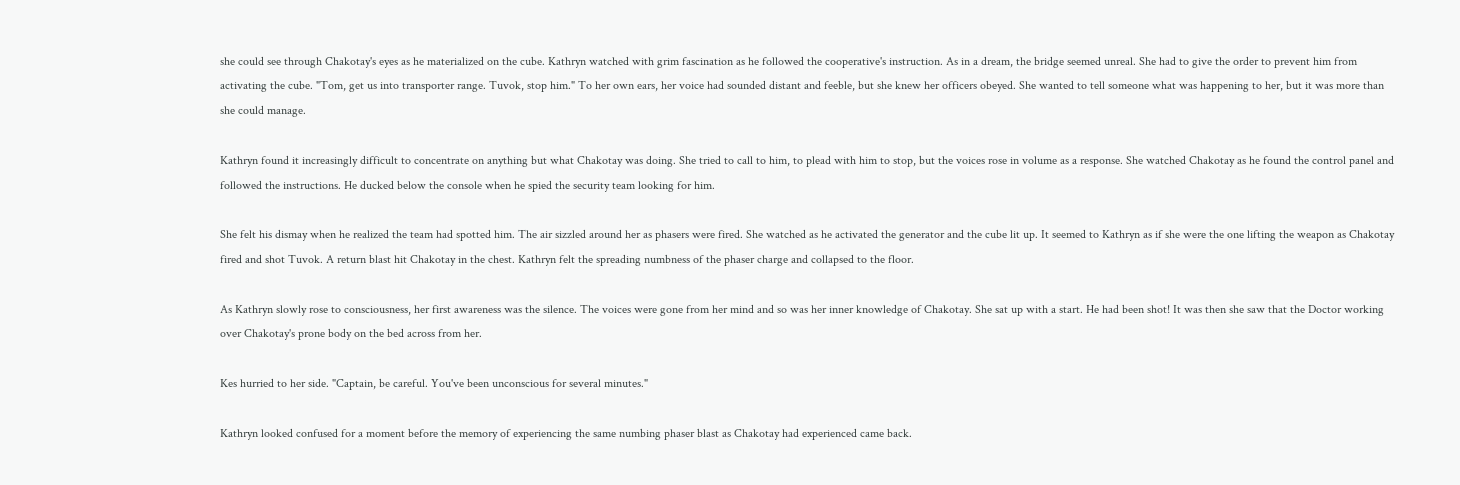she could see through Chakotay's eyes as he materialized on the cube. Kathryn watched with grim fascination as he followed the cooperative's instruction. As in a dream, the bridge seemed unreal. She had to give the order to prevent him from activating the cube. "Tom, get us into transporter range. Tuvok, stop him." To her own ears, her voice had sounded distant and feeble, but she knew her officers obeyed. She wanted to tell someone what was happening to her, but it was more than she could manage.

Kathryn found it increasingly difficult to concentrate on anything but what Chakotay was doing. She tried to call to him, to plead with him to stop, but the voices rose in volume as a response. She watched Chakotay as he found the control panel and followed the instructions. He ducked below the console when he spied the security team looking for him.

She felt his dismay when he realized the team had spotted him. The air sizzled around her as phasers were fired. She watched as he activated the generator and the cube lit up. It seemed to Kathryn as if she were the one lifting the weapon as Chakotay fired and shot Tuvok. A return blast hit Chakotay in the chest. Kathryn felt the spreading numbness of the phaser charge and collapsed to the floor.

As Kathryn slowly rose to consciousness, her first awareness was the silence. The voices were gone from her mind and so was her inner knowledge of Chakotay. She sat up with a start. He had been shot! It was then she saw that the Doctor working over Chakotay's prone body on the bed across from her.

Kes hurried to her side. "Captain, be careful. You've been unconscious for several minutes."

Kathryn looked confused for a moment before the memory of experiencing the same numbing phaser blast as Chakotay had experienced came back.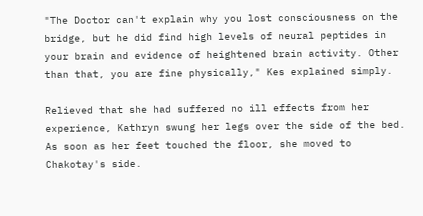"The Doctor can't explain why you lost consciousness on the bridge, but he did find high levels of neural peptides in your brain and evidence of heightened brain activity. Other than that, you are fine physically," Kes explained simply.

Relieved that she had suffered no ill effects from her experience, Kathryn swung her legs over the side of the bed. As soon as her feet touched the floor, she moved to Chakotay's side.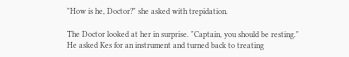"How is he, Doctor?" she asked with trepidation.

The Doctor looked at her in surprise. "Captain, you should be resting." He asked Kes for an instrument and turned back to treating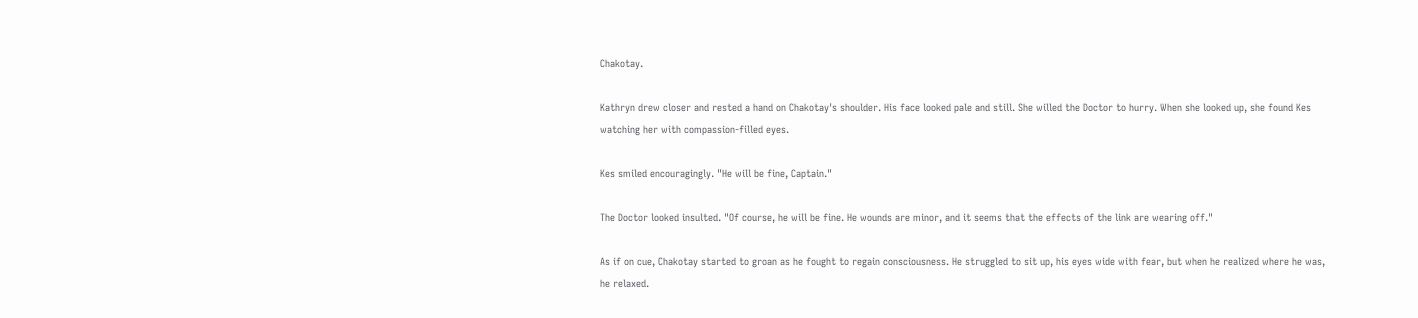Chakotay.

Kathryn drew closer and rested a hand on Chakotay's shoulder. His face looked pale and still. She willed the Doctor to hurry. When she looked up, she found Kes watching her with compassion-filled eyes.

Kes smiled encouragingly. "He will be fine, Captain."

The Doctor looked insulted. "Of course, he will be fine. He wounds are minor, and it seems that the effects of the link are wearing off."

As if on cue, Chakotay started to groan as he fought to regain consciousness. He struggled to sit up, his eyes wide with fear, but when he realized where he was, he relaxed.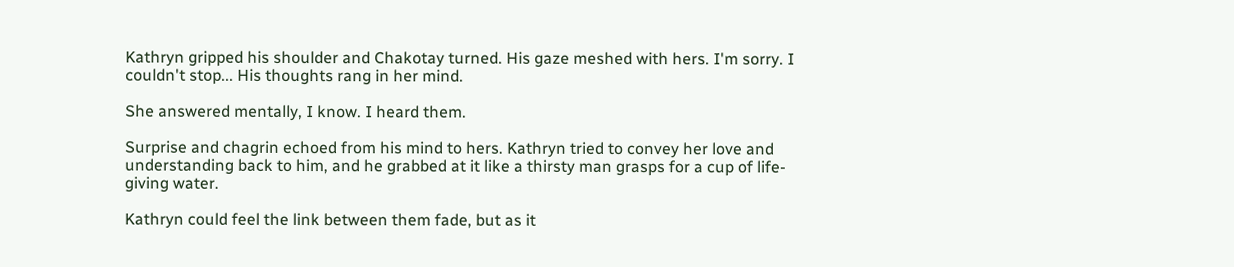Kathryn gripped his shoulder and Chakotay turned. His gaze meshed with hers. I'm sorry. I couldn't stop... His thoughts rang in her mind.

She answered mentally, I know. I heard them.

Surprise and chagrin echoed from his mind to hers. Kathryn tried to convey her love and understanding back to him, and he grabbed at it like a thirsty man grasps for a cup of life-giving water.

Kathryn could feel the link between them fade, but as it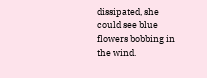dissipated, she could see blue flowers bobbing in the wind.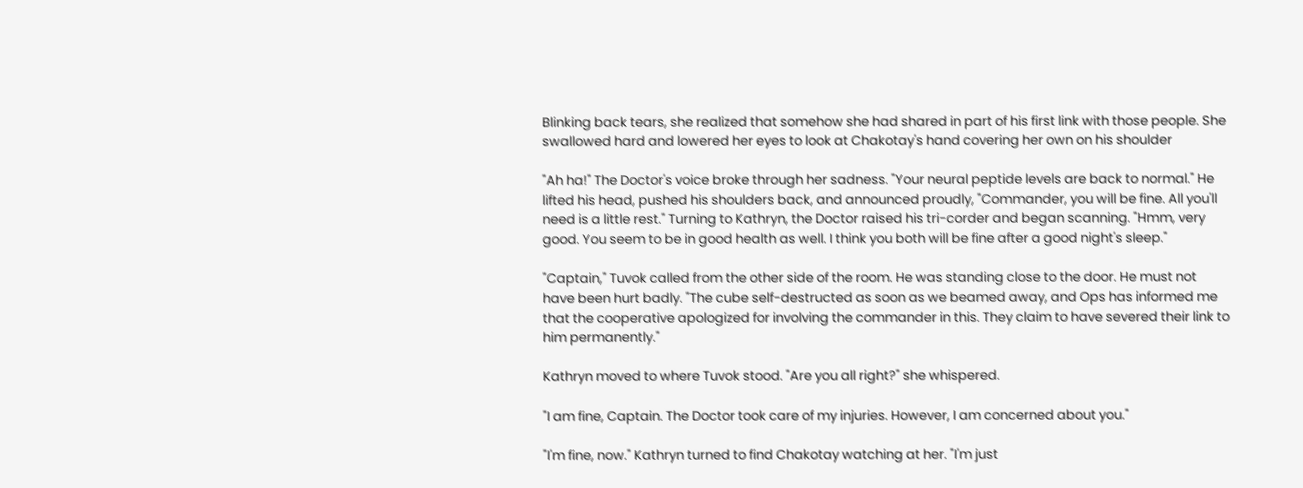Blinking back tears, she realized that somehow she had shared in part of his first link with those people. She swallowed hard and lowered her eyes to look at Chakotay's hand covering her own on his shoulder

"Ah ha!" The Doctor's voice broke through her sadness. "Your neural peptide levels are back to normal." He lifted his head, pushed his shoulders back, and announced proudly, "Commander, you will be fine. All you'll need is a little rest." Turning to Kathryn, the Doctor raised his tri-corder and began scanning. "Hmm, very good. You seem to be in good health as well. I think you both will be fine after a good night's sleep."

"Captain," Tuvok called from the other side of the room. He was standing close to the door. He must not have been hurt badly. "The cube self-destructed as soon as we beamed away, and Ops has informed me that the cooperative apologized for involving the commander in this. They claim to have severed their link to him permanently."

Kathryn moved to where Tuvok stood. "Are you all right?" she whispered.

"I am fine, Captain. The Doctor took care of my injuries. However, I am concerned about you."

"I'm fine, now." Kathryn turned to find Chakotay watching at her. "I'm just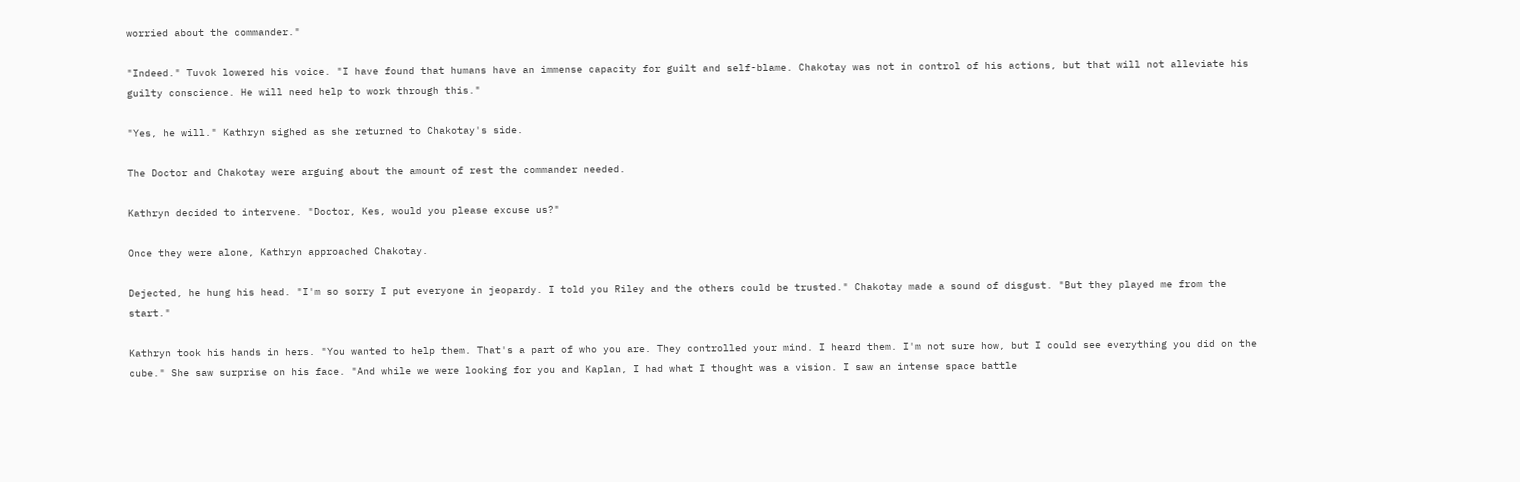worried about the commander."

"Indeed." Tuvok lowered his voice. "I have found that humans have an immense capacity for guilt and self-blame. Chakotay was not in control of his actions, but that will not alleviate his guilty conscience. He will need help to work through this."

"Yes, he will." Kathryn sighed as she returned to Chakotay's side.

The Doctor and Chakotay were arguing about the amount of rest the commander needed.

Kathryn decided to intervene. "Doctor, Kes, would you please excuse us?"

Once they were alone, Kathryn approached Chakotay.

Dejected, he hung his head. "I'm so sorry I put everyone in jeopardy. I told you Riley and the others could be trusted." Chakotay made a sound of disgust. "But they played me from the start."

Kathryn took his hands in hers. "You wanted to help them. That's a part of who you are. They controlled your mind. I heard them. I'm not sure how, but I could see everything you did on the cube." She saw surprise on his face. "And while we were looking for you and Kaplan, I had what I thought was a vision. I saw an intense space battle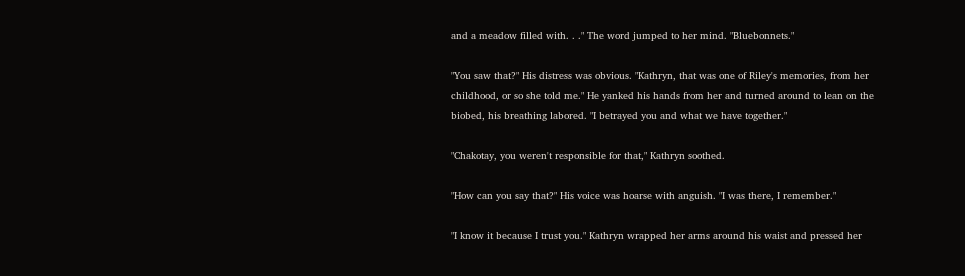and a meadow filled with. . ." The word jumped to her mind. "Bluebonnets."

"You saw that?" His distress was obvious. "Kathryn, that was one of Riley's memories, from her childhood, or so she told me." He yanked his hands from her and turned around to lean on the biobed, his breathing labored. "I betrayed you and what we have together."

"Chakotay, you weren't responsible for that," Kathryn soothed.

"How can you say that?" His voice was hoarse with anguish. "I was there, I remember."

"I know it because I trust you." Kathryn wrapped her arms around his waist and pressed her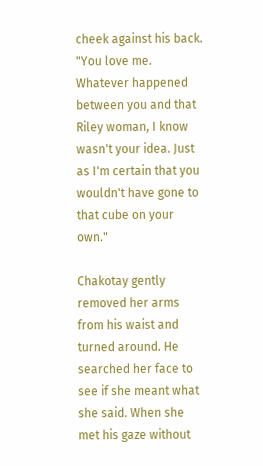cheek against his back. "You love me. Whatever happened between you and that Riley woman, I know wasn't your idea. Just as I'm certain that you wouldn't have gone to that cube on your own."

Chakotay gently removed her arms from his waist and turned around. He searched her face to see if she meant what she said. When she met his gaze without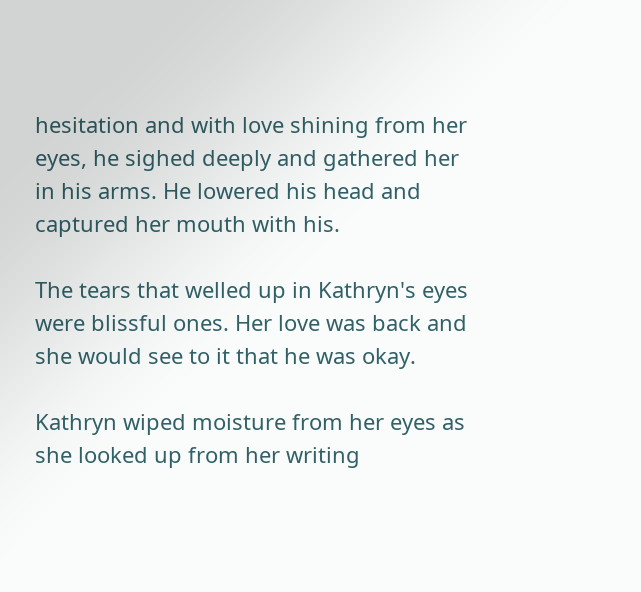hesitation and with love shining from her eyes, he sighed deeply and gathered her in his arms. He lowered his head and captured her mouth with his.

The tears that welled up in Kathryn's eyes were blissful ones. Her love was back and she would see to it that he was okay.

Kathryn wiped moisture from her eyes as she looked up from her writing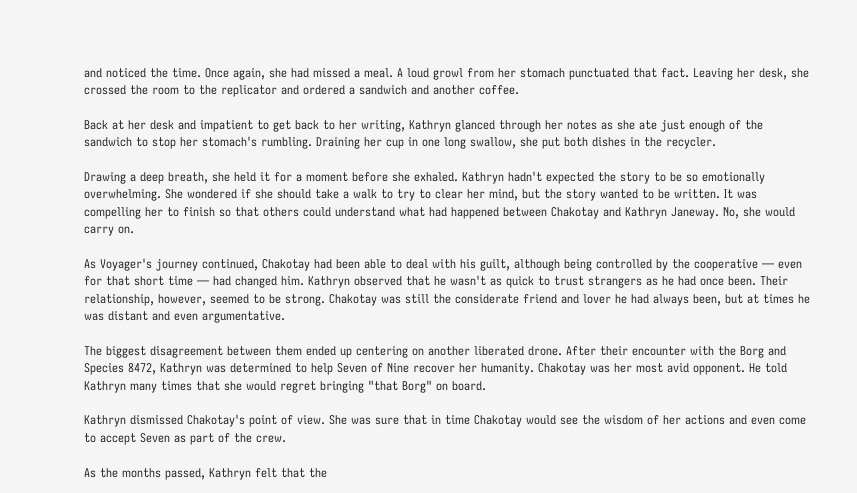and noticed the time. Once again, she had missed a meal. A loud growl from her stomach punctuated that fact. Leaving her desk, she crossed the room to the replicator and ordered a sandwich and another coffee.

Back at her desk and impatient to get back to her writing, Kathryn glanced through her notes as she ate just enough of the sandwich to stop her stomach's rumbling. Draining her cup in one long swallow, she put both dishes in the recycler.

Drawing a deep breath, she held it for a moment before she exhaled. Kathryn hadn't expected the story to be so emotionally overwhelming. She wondered if she should take a walk to try to clear her mind, but the story wanted to be written. It was compelling her to finish so that others could understand what had happened between Chakotay and Kathryn Janeway. No, she would carry on.

As Voyager's journey continued, Chakotay had been able to deal with his guilt, although being controlled by the cooperative — even for that short time — had changed him. Kathryn observed that he wasn't as quick to trust strangers as he had once been. Their relationship, however, seemed to be strong. Chakotay was still the considerate friend and lover he had always been, but at times he was distant and even argumentative.

The biggest disagreement between them ended up centering on another liberated drone. After their encounter with the Borg and Species 8472, Kathryn was determined to help Seven of Nine recover her humanity. Chakotay was her most avid opponent. He told Kathryn many times that she would regret bringing "that Borg" on board.

Kathryn dismissed Chakotay's point of view. She was sure that in time Chakotay would see the wisdom of her actions and even come to accept Seven as part of the crew.

As the months passed, Kathryn felt that the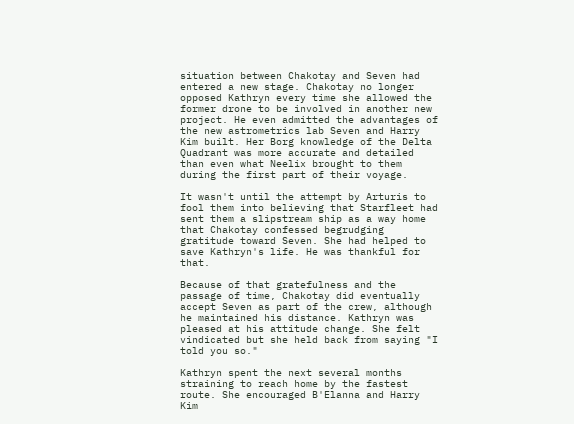situation between Chakotay and Seven had entered a new stage. Chakotay no longer opposed Kathryn every time she allowed the former drone to be involved in another new project. He even admitted the advantages of the new astrometrics lab Seven and Harry Kim built. Her Borg knowledge of the Delta Quadrant was more accurate and detailed than even what Neelix brought to them during the first part of their voyage.

It wasn't until the attempt by Arturis to fool them into believing that Starfleet had sent them a slipstream ship as a way home that Chakotay confessed begrudging gratitude toward Seven. She had helped to save Kathryn's life. He was thankful for that.

Because of that gratefulness and the passage of time, Chakotay did eventually accept Seven as part of the crew, although he maintained his distance. Kathryn was pleased at his attitude change. She felt vindicated but she held back from saying "I told you so."

Kathryn spent the next several months straining to reach home by the fastest route. She encouraged B'Elanna and Harry Kim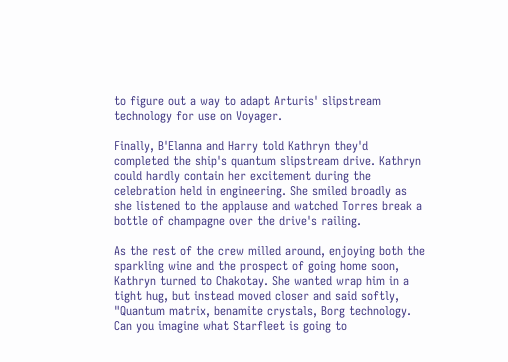to figure out a way to adapt Arturis' slipstream technology for use on Voyager.

Finally, B'Elanna and Harry told Kathryn they'd completed the ship's quantum slipstream drive. Kathryn could hardly contain her excitement during the celebration held in engineering. She smiled broadly as she listened to the applause and watched Torres break a bottle of champagne over the drive's railing.

As the rest of the crew milled around, enjoying both the sparkling wine and the prospect of going home soon, Kathryn turned to Chakotay. She wanted wrap him in a tight hug, but instead moved closer and said softly, "Quantum matrix, benamite crystals, Borg technology. Can you imagine what Starfleet is going to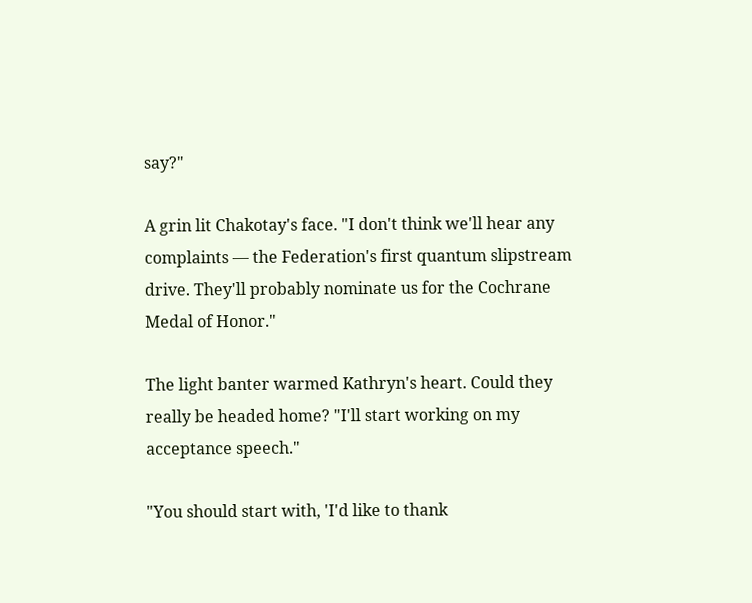say?"

A grin lit Chakotay's face. "I don't think we'll hear any complaints — the Federation's first quantum slipstream drive. They'll probably nominate us for the Cochrane Medal of Honor."

The light banter warmed Kathryn's heart. Could they really be headed home? "I'll start working on my acceptance speech."

"You should start with, 'I'd like to thank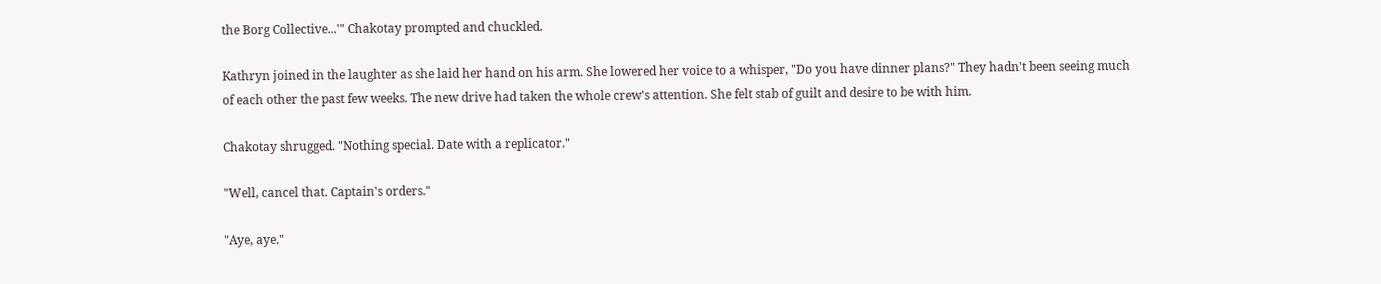the Borg Collective...'" Chakotay prompted and chuckled.

Kathryn joined in the laughter as she laid her hand on his arm. She lowered her voice to a whisper, "Do you have dinner plans?" They hadn't been seeing much of each other the past few weeks. The new drive had taken the whole crew's attention. She felt stab of guilt and desire to be with him.

Chakotay shrugged. "Nothing special. Date with a replicator."

"Well, cancel that. Captain's orders."

"Aye, aye."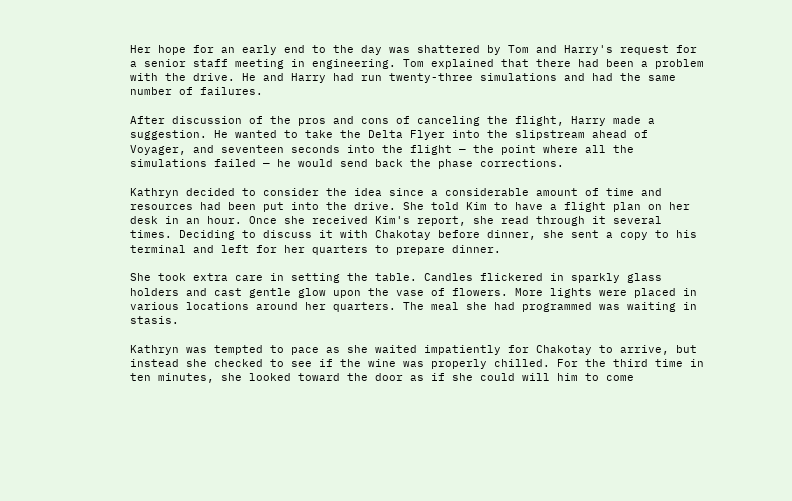Her hope for an early end to the day was shattered by Tom and Harry's request for a senior staff meeting in engineering. Tom explained that there had been a problem with the drive. He and Harry had run twenty-three simulations and had the same number of failures.

After discussion of the pros and cons of canceling the flight, Harry made a suggestion. He wanted to take the Delta Flyer into the slipstream ahead of Voyager, and seventeen seconds into the flight — the point where all the simulations failed — he would send back the phase corrections.

Kathryn decided to consider the idea since a considerable amount of time and resources had been put into the drive. She told Kim to have a flight plan on her desk in an hour. Once she received Kim's report, she read through it several times. Deciding to discuss it with Chakotay before dinner, she sent a copy to his terminal and left for her quarters to prepare dinner.

She took extra care in setting the table. Candles flickered in sparkly glass holders and cast gentle glow upon the vase of flowers. More lights were placed in various locations around her quarters. The meal she had programmed was waiting in stasis.

Kathryn was tempted to pace as she waited impatiently for Chakotay to arrive, but instead she checked to see if the wine was properly chilled. For the third time in ten minutes, she looked toward the door as if she could will him to come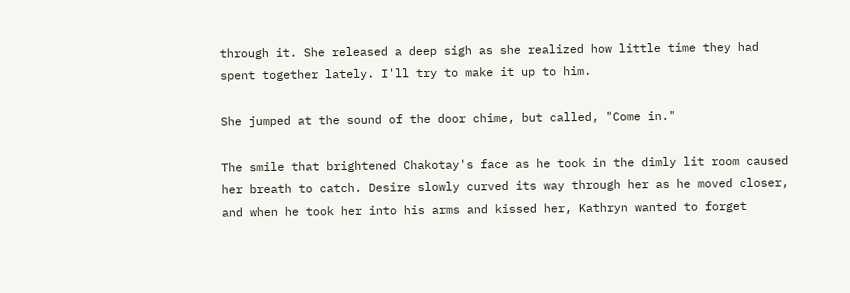through it. She released a deep sigh as she realized how little time they had spent together lately. I'll try to make it up to him.

She jumped at the sound of the door chime, but called, "Come in."

The smile that brightened Chakotay's face as he took in the dimly lit room caused her breath to catch. Desire slowly curved its way through her as he moved closer, and when he took her into his arms and kissed her, Kathryn wanted to forget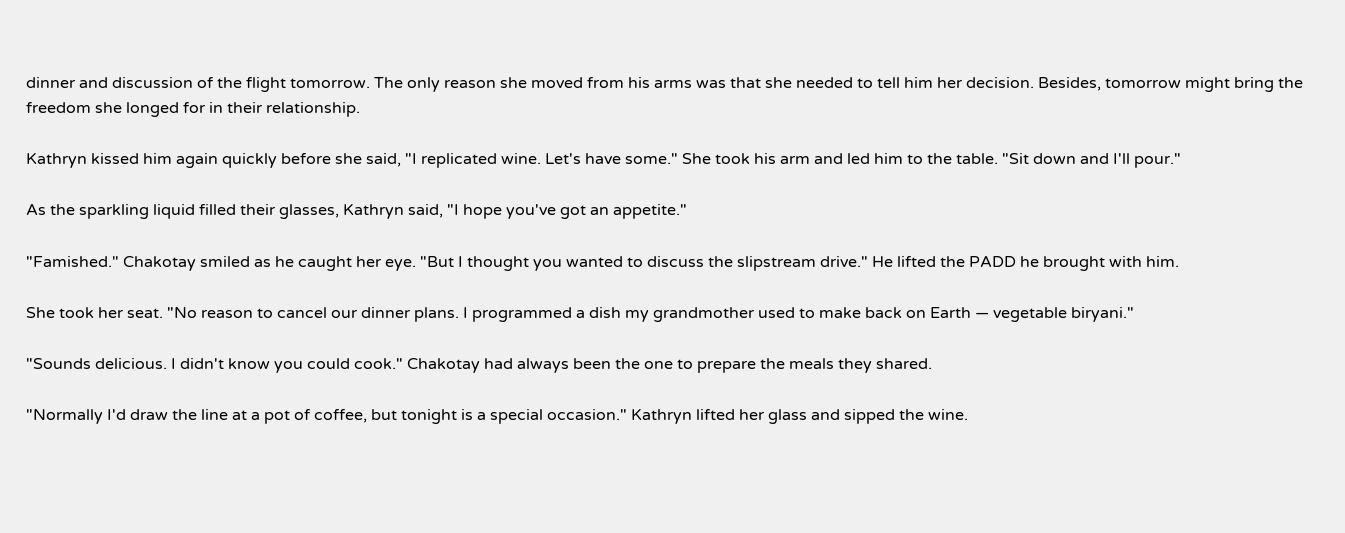dinner and discussion of the flight tomorrow. The only reason she moved from his arms was that she needed to tell him her decision. Besides, tomorrow might bring the freedom she longed for in their relationship.

Kathryn kissed him again quickly before she said, "I replicated wine. Let's have some." She took his arm and led him to the table. "Sit down and I'll pour."

As the sparkling liquid filled their glasses, Kathryn said, "I hope you've got an appetite."

"Famished." Chakotay smiled as he caught her eye. "But I thought you wanted to discuss the slipstream drive." He lifted the PADD he brought with him.

She took her seat. "No reason to cancel our dinner plans. I programmed a dish my grandmother used to make back on Earth — vegetable biryani."

"Sounds delicious. I didn't know you could cook." Chakotay had always been the one to prepare the meals they shared.

"Normally I'd draw the line at a pot of coffee, but tonight is a special occasion." Kathryn lifted her glass and sipped the wine.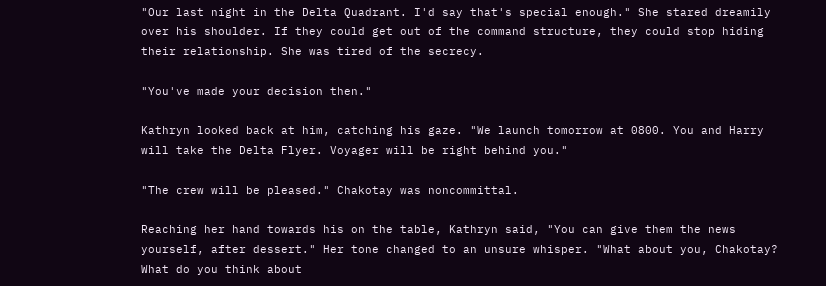"Our last night in the Delta Quadrant. I'd say that's special enough." She stared dreamily over his shoulder. If they could get out of the command structure, they could stop hiding their relationship. She was tired of the secrecy.

"You've made your decision then."

Kathryn looked back at him, catching his gaze. "We launch tomorrow at 0800. You and Harry will take the Delta Flyer. Voyager will be right behind you."

"The crew will be pleased." Chakotay was noncommittal.

Reaching her hand towards his on the table, Kathryn said, "You can give them the news yourself, after dessert." Her tone changed to an unsure whisper. "What about you, Chakotay? What do you think about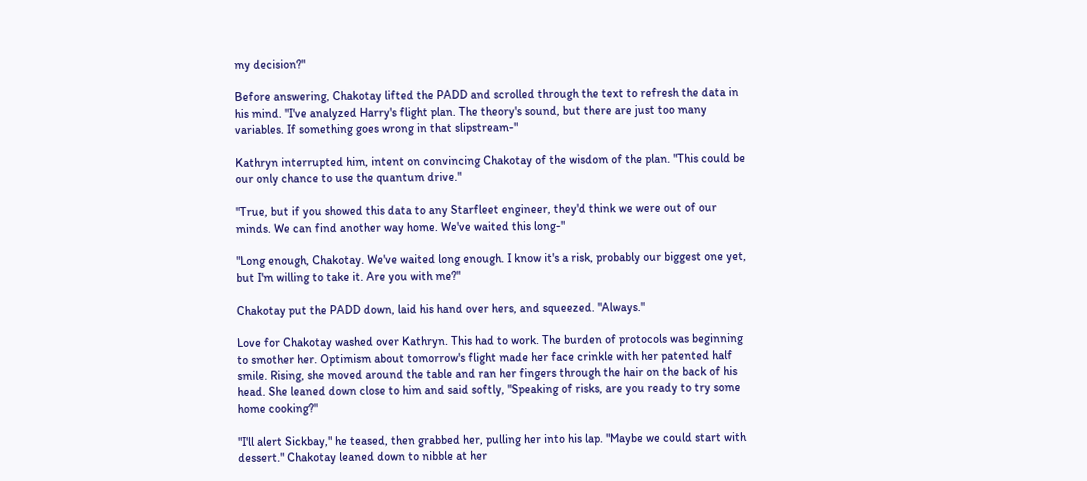my decision?"

Before answering, Chakotay lifted the PADD and scrolled through the text to refresh the data in his mind. "I've analyzed Harry's flight plan. The theory's sound, but there are just too many variables. If something goes wrong in that slipstream-"

Kathryn interrupted him, intent on convincing Chakotay of the wisdom of the plan. "This could be our only chance to use the quantum drive."

"True, but if you showed this data to any Starfleet engineer, they'd think we were out of our minds. We can find another way home. We've waited this long-"

"Long enough, Chakotay. We've waited long enough. I know it's a risk, probably our biggest one yet, but I'm willing to take it. Are you with me?"

Chakotay put the PADD down, laid his hand over hers, and squeezed. "Always."

Love for Chakotay washed over Kathryn. This had to work. The burden of protocols was beginning to smother her. Optimism about tomorrow's flight made her face crinkle with her patented half smile. Rising, she moved around the table and ran her fingers through the hair on the back of his head. She leaned down close to him and said softly, "Speaking of risks, are you ready to try some home cooking?"

"I'll alert Sickbay," he teased, then grabbed her, pulling her into his lap. "Maybe we could start with dessert." Chakotay leaned down to nibble at her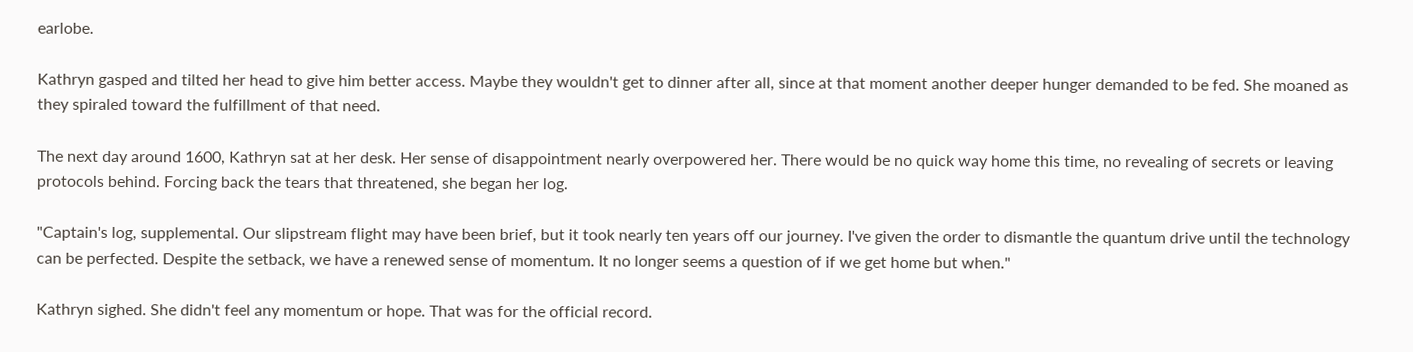earlobe.

Kathryn gasped and tilted her head to give him better access. Maybe they wouldn't get to dinner after all, since at that moment another deeper hunger demanded to be fed. She moaned as they spiraled toward the fulfillment of that need.

The next day around 1600, Kathryn sat at her desk. Her sense of disappointment nearly overpowered her. There would be no quick way home this time, no revealing of secrets or leaving protocols behind. Forcing back the tears that threatened, she began her log.

"Captain's log, supplemental. Our slipstream flight may have been brief, but it took nearly ten years off our journey. I've given the order to dismantle the quantum drive until the technology can be perfected. Despite the setback, we have a renewed sense of momentum. It no longer seems a question of if we get home but when."

Kathryn sighed. She didn't feel any momentum or hope. That was for the official record.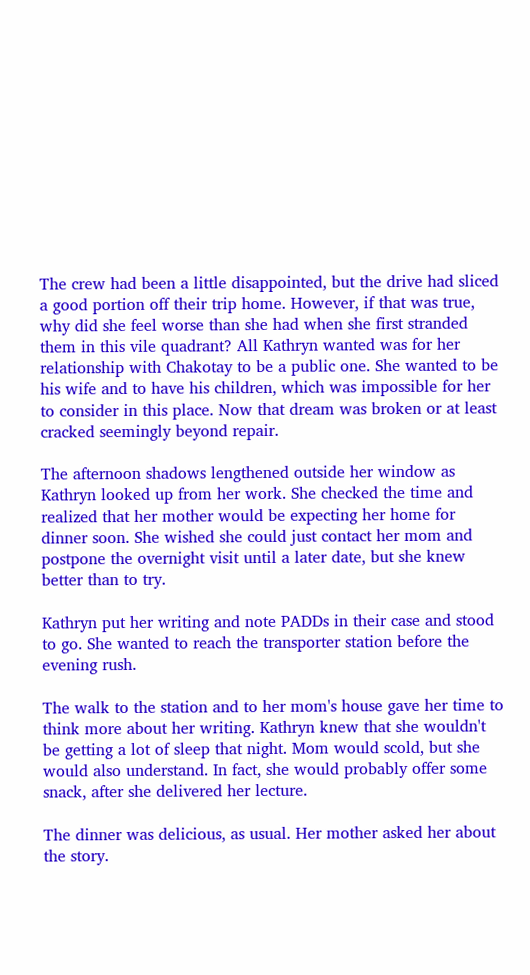The crew had been a little disappointed, but the drive had sliced a good portion off their trip home. However, if that was true, why did she feel worse than she had when she first stranded them in this vile quadrant? All Kathryn wanted was for her relationship with Chakotay to be a public one. She wanted to be his wife and to have his children, which was impossible for her to consider in this place. Now that dream was broken or at least cracked seemingly beyond repair.

The afternoon shadows lengthened outside her window as Kathryn looked up from her work. She checked the time and realized that her mother would be expecting her home for dinner soon. She wished she could just contact her mom and postpone the overnight visit until a later date, but she knew better than to try.

Kathryn put her writing and note PADDs in their case and stood to go. She wanted to reach the transporter station before the evening rush.

The walk to the station and to her mom's house gave her time to think more about her writing. Kathryn knew that she wouldn't be getting a lot of sleep that night. Mom would scold, but she would also understand. In fact, she would probably offer some snack, after she delivered her lecture.

The dinner was delicious, as usual. Her mother asked her about the story.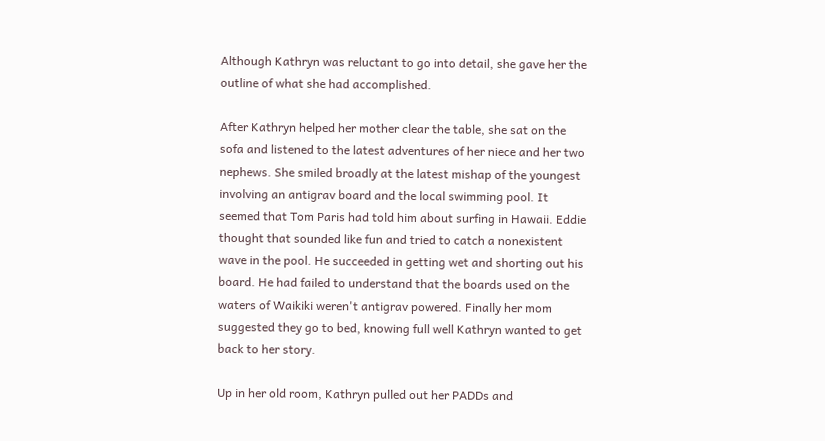Although Kathryn was reluctant to go into detail, she gave her the outline of what she had accomplished.

After Kathryn helped her mother clear the table, she sat on the sofa and listened to the latest adventures of her niece and her two nephews. She smiled broadly at the latest mishap of the youngest involving an antigrav board and the local swimming pool. It seemed that Tom Paris had told him about surfing in Hawaii. Eddie thought that sounded like fun and tried to catch a nonexistent wave in the pool. He succeeded in getting wet and shorting out his board. He had failed to understand that the boards used on the waters of Waikiki weren't antigrav powered. Finally her mom suggested they go to bed, knowing full well Kathryn wanted to get back to her story.

Up in her old room, Kathryn pulled out her PADDs and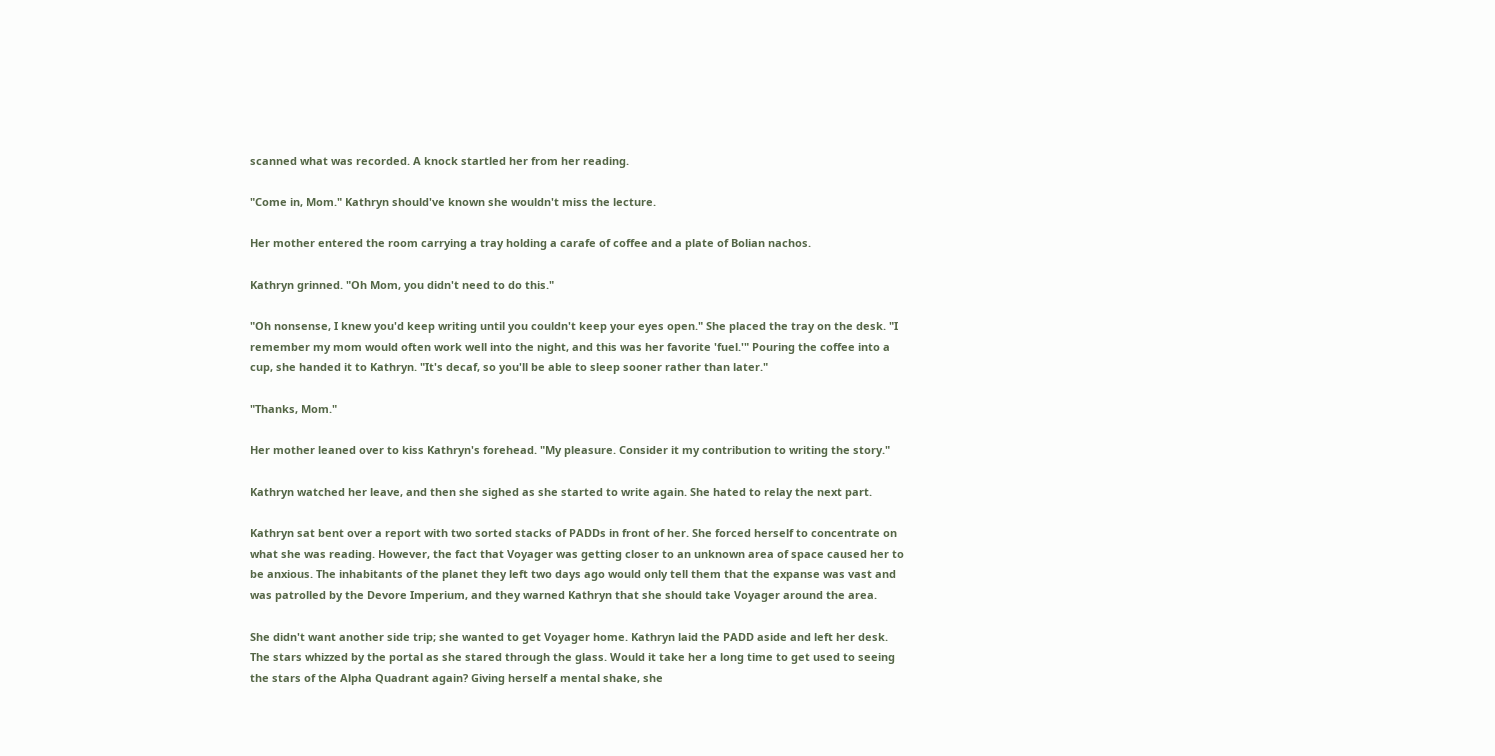scanned what was recorded. A knock startled her from her reading.

"Come in, Mom." Kathryn should've known she wouldn't miss the lecture.

Her mother entered the room carrying a tray holding a carafe of coffee and a plate of Bolian nachos.

Kathryn grinned. "Oh Mom, you didn't need to do this."

"Oh nonsense, I knew you'd keep writing until you couldn't keep your eyes open." She placed the tray on the desk. "I remember my mom would often work well into the night, and this was her favorite 'fuel.'" Pouring the coffee into a cup, she handed it to Kathryn. "It's decaf, so you'll be able to sleep sooner rather than later."

"Thanks, Mom."

Her mother leaned over to kiss Kathryn's forehead. "My pleasure. Consider it my contribution to writing the story."

Kathryn watched her leave, and then she sighed as she started to write again. She hated to relay the next part.

Kathryn sat bent over a report with two sorted stacks of PADDs in front of her. She forced herself to concentrate on what she was reading. However, the fact that Voyager was getting closer to an unknown area of space caused her to be anxious. The inhabitants of the planet they left two days ago would only tell them that the expanse was vast and was patrolled by the Devore Imperium, and they warned Kathryn that she should take Voyager around the area.

She didn't want another side trip; she wanted to get Voyager home. Kathryn laid the PADD aside and left her desk. The stars whizzed by the portal as she stared through the glass. Would it take her a long time to get used to seeing the stars of the Alpha Quadrant again? Giving herself a mental shake, she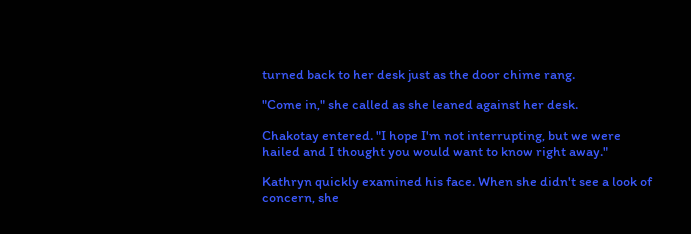turned back to her desk just as the door chime rang.

"Come in," she called as she leaned against her desk.

Chakotay entered. "I hope I'm not interrupting, but we were hailed and I thought you would want to know right away."

Kathryn quickly examined his face. When she didn't see a look of concern, she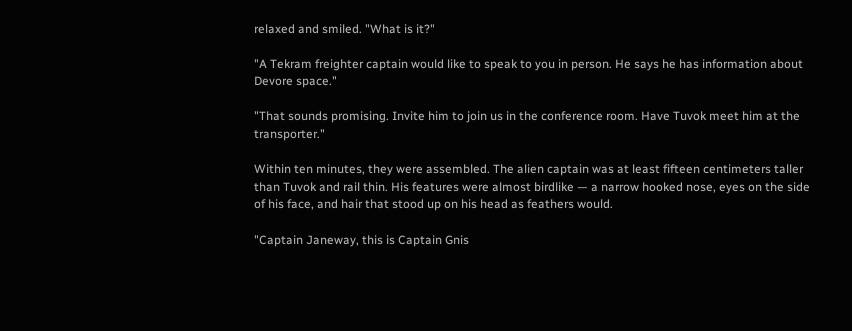relaxed and smiled. "What is it?"

"A Tekram freighter captain would like to speak to you in person. He says he has information about Devore space."

"That sounds promising. Invite him to join us in the conference room. Have Tuvok meet him at the transporter."

Within ten minutes, they were assembled. The alien captain was at least fifteen centimeters taller than Tuvok and rail thin. His features were almost birdlike — a narrow hooked nose, eyes on the side of his face, and hair that stood up on his head as feathers would.

"Captain Janeway, this is Captain Gnis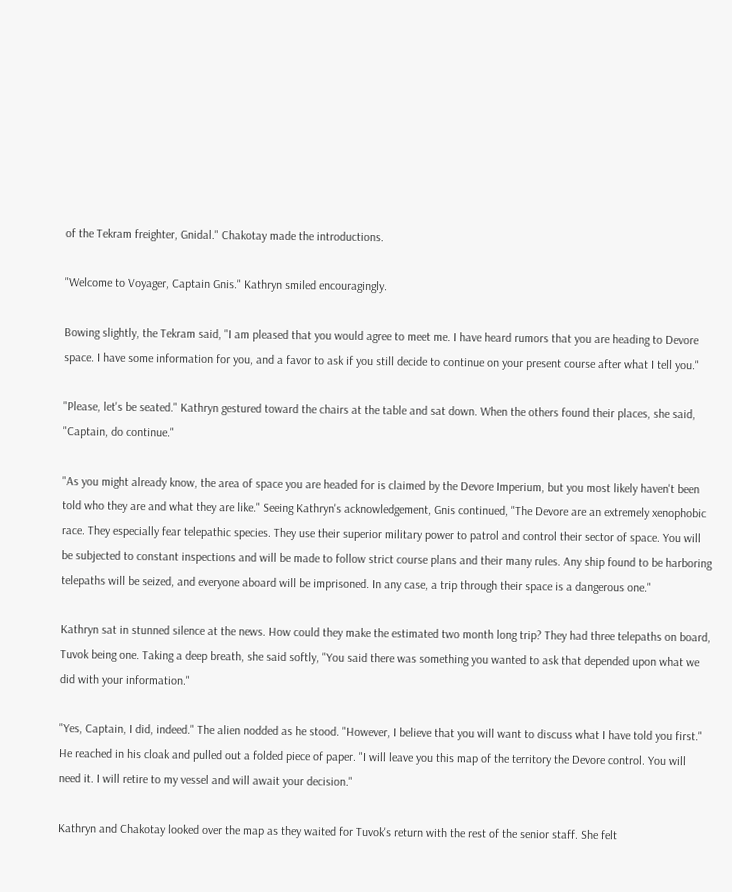of the Tekram freighter, Gnidal." Chakotay made the introductions.

"Welcome to Voyager, Captain Gnis." Kathryn smiled encouragingly.

Bowing slightly, the Tekram said, "I am pleased that you would agree to meet me. I have heard rumors that you are heading to Devore space. I have some information for you, and a favor to ask if you still decide to continue on your present course after what I tell you."

"Please, let's be seated." Kathryn gestured toward the chairs at the table and sat down. When the others found their places, she said, "Captain, do continue."

"As you might already know, the area of space you are headed for is claimed by the Devore Imperium, but you most likely haven't been told who they are and what they are like." Seeing Kathryn's acknowledgement, Gnis continued, "The Devore are an extremely xenophobic race. They especially fear telepathic species. They use their superior military power to patrol and control their sector of space. You will be subjected to constant inspections and will be made to follow strict course plans and their many rules. Any ship found to be harboring telepaths will be seized, and everyone aboard will be imprisoned. In any case, a trip through their space is a dangerous one."

Kathryn sat in stunned silence at the news. How could they make the estimated two month long trip? They had three telepaths on board, Tuvok being one. Taking a deep breath, she said softly, "You said there was something you wanted to ask that depended upon what we did with your information."

"Yes, Captain, I did, indeed." The alien nodded as he stood. "However, I believe that you will want to discuss what I have told you first." He reached in his cloak and pulled out a folded piece of paper. "I will leave you this map of the territory the Devore control. You will need it. I will retire to my vessel and will await your decision."

Kathryn and Chakotay looked over the map as they waited for Tuvok's return with the rest of the senior staff. She felt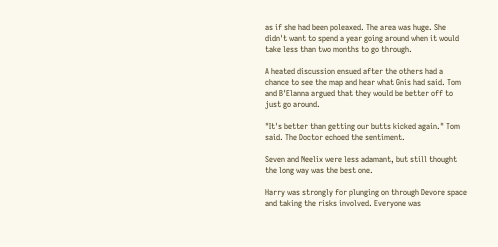as if she had been poleaxed. The area was huge. She didn't want to spend a year going around when it would take less than two months to go through.

A heated discussion ensued after the others had a chance to see the map and hear what Gnis had said. Tom and B'Elanna argued that they would be better off to just go around.

"It's better than getting our butts kicked again." Tom said. The Doctor echoed the sentiment.

Seven and Neelix were less adamant, but still thought the long way was the best one.

Harry was strongly for plunging on through Devore space and taking the risks involved. Everyone was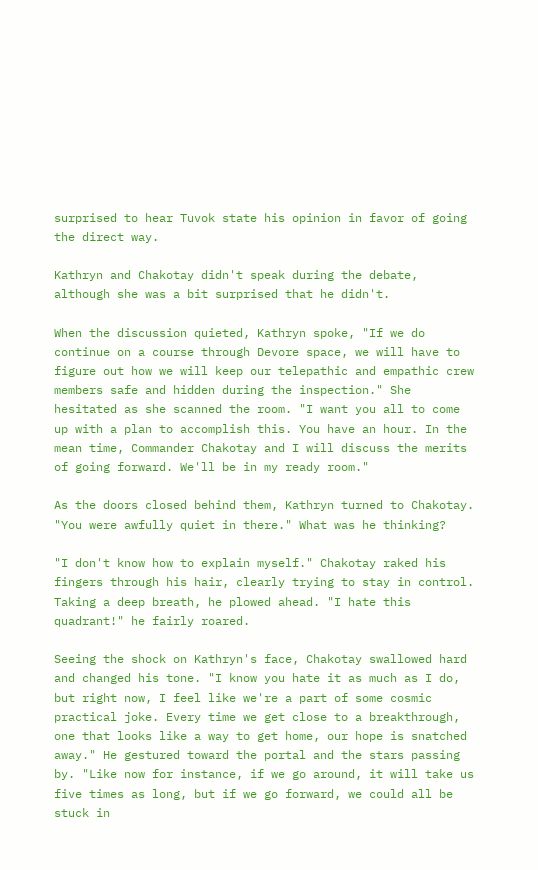surprised to hear Tuvok state his opinion in favor of going the direct way.

Kathryn and Chakotay didn't speak during the debate, although she was a bit surprised that he didn't.

When the discussion quieted, Kathryn spoke, "If we do continue on a course through Devore space, we will have to figure out how we will keep our telepathic and empathic crew members safe and hidden during the inspection." She hesitated as she scanned the room. "I want you all to come up with a plan to accomplish this. You have an hour. In the mean time, Commander Chakotay and I will discuss the merits of going forward. We'll be in my ready room."

As the doors closed behind them, Kathryn turned to Chakotay. "You were awfully quiet in there." What was he thinking?

"I don't know how to explain myself." Chakotay raked his fingers through his hair, clearly trying to stay in control. Taking a deep breath, he plowed ahead. "I hate this quadrant!" he fairly roared.

Seeing the shock on Kathryn's face, Chakotay swallowed hard and changed his tone. "I know you hate it as much as I do, but right now, I feel like we're a part of some cosmic practical joke. Every time we get close to a breakthrough, one that looks like a way to get home, our hope is snatched away." He gestured toward the portal and the stars passing by. "Like now for instance, if we go around, it will take us five times as long, but if we go forward, we could all be stuck in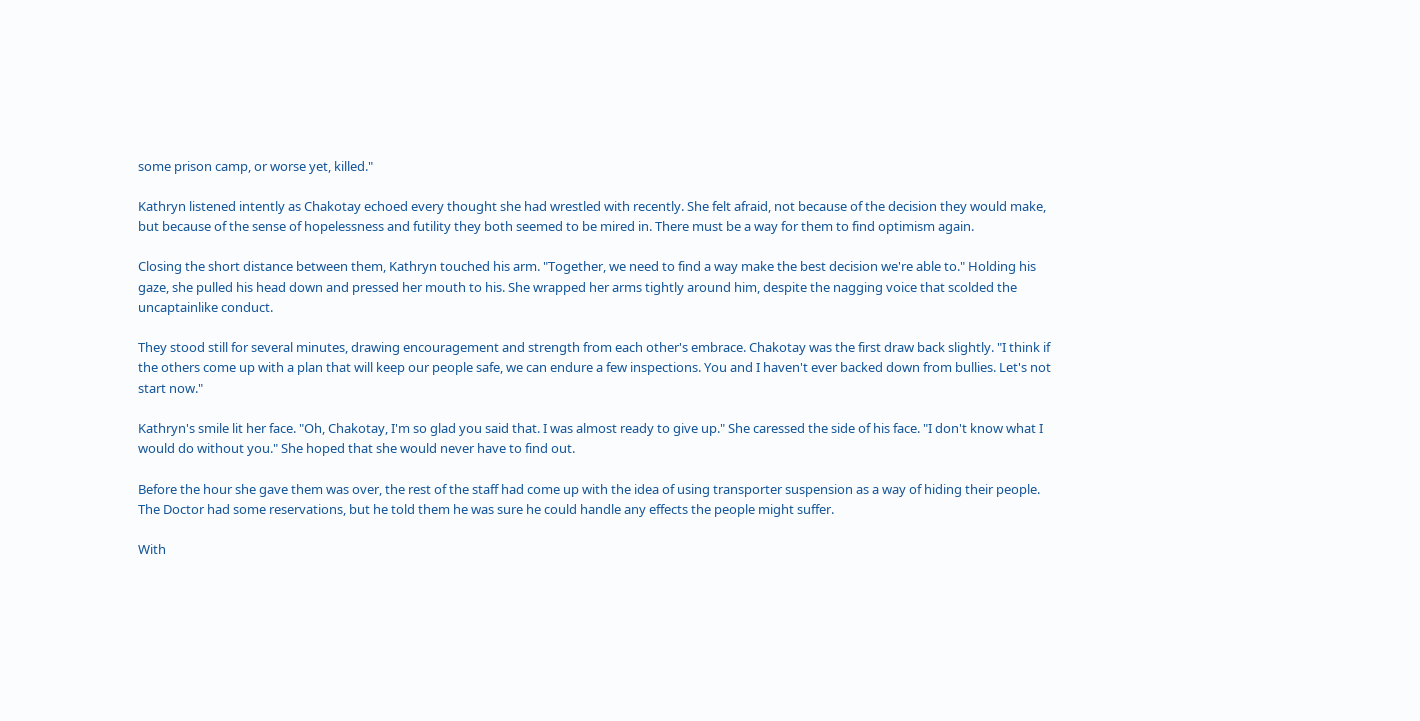some prison camp, or worse yet, killed."

Kathryn listened intently as Chakotay echoed every thought she had wrestled with recently. She felt afraid, not because of the decision they would make, but because of the sense of hopelessness and futility they both seemed to be mired in. There must be a way for them to find optimism again.

Closing the short distance between them, Kathryn touched his arm. "Together, we need to find a way make the best decision we're able to." Holding his gaze, she pulled his head down and pressed her mouth to his. She wrapped her arms tightly around him, despite the nagging voice that scolded the uncaptainlike conduct.

They stood still for several minutes, drawing encouragement and strength from each other's embrace. Chakotay was the first draw back slightly. "I think if the others come up with a plan that will keep our people safe, we can endure a few inspections. You and I haven't ever backed down from bullies. Let's not start now."

Kathryn's smile lit her face. "Oh, Chakotay, I'm so glad you said that. I was almost ready to give up." She caressed the side of his face. "I don't know what I would do without you." She hoped that she would never have to find out.

Before the hour she gave them was over, the rest of the staff had come up with the idea of using transporter suspension as a way of hiding their people. The Doctor had some reservations, but he told them he was sure he could handle any effects the people might suffer.

With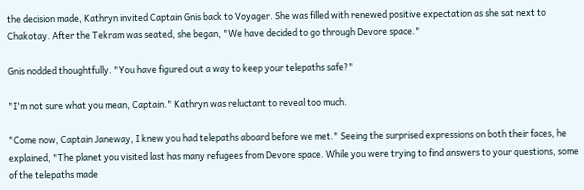the decision made, Kathryn invited Captain Gnis back to Voyager. She was filled with renewed positive expectation as she sat next to Chakotay. After the Tekram was seated, she began, "We have decided to go through Devore space."

Gnis nodded thoughtfully. "You have figured out a way to keep your telepaths safe?"

"I'm not sure what you mean, Captain." Kathryn was reluctant to reveal too much.

"Come now, Captain Janeway, I knew you had telepaths aboard before we met." Seeing the surprised expressions on both their faces, he explained, "The planet you visited last has many refugees from Devore space. While you were trying to find answers to your questions, some of the telepaths made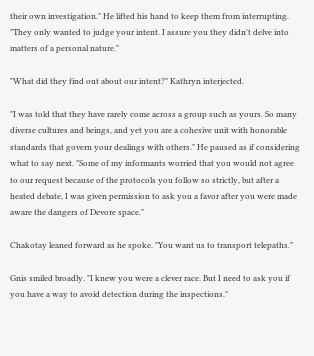their own investigation." He lifted his hand to keep them from interrupting. "They only wanted to judge your intent. I assure you they didn't delve into matters of a personal nature."

"What did they find out about our intent?" Kathryn interjected.

"I was told that they have rarely come across a group such as yours. So many diverse cultures and beings, and yet you are a cohesive unit with honorable standards that govern your dealings with others." He paused as if considering what to say next. "Some of my informants worried that you would not agree to our request because of the protocols you follow so strictly, but after a heated debate, I was given permission to ask you a favor after you were made aware the dangers of Devore space."

Chakotay leaned forward as he spoke. "You want us to transport telepaths."

Gnis smiled broadly. "I knew you were a clever race. But I need to ask you if you have a way to avoid detection during the inspections."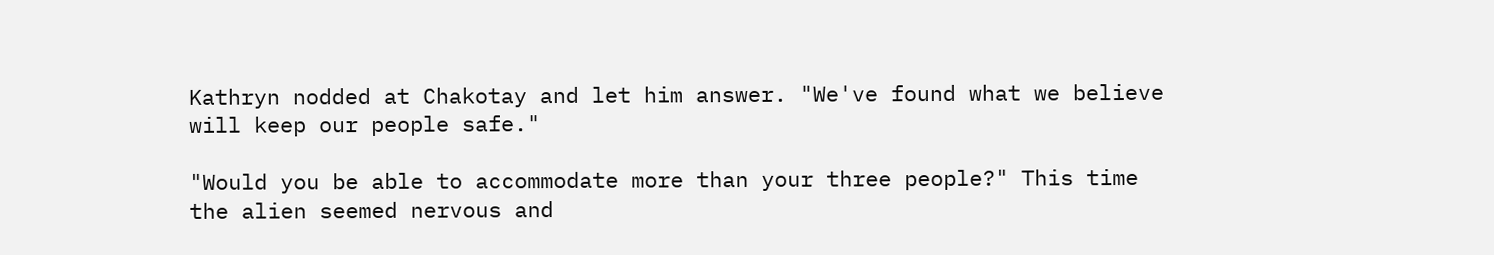Kathryn nodded at Chakotay and let him answer. "We've found what we believe will keep our people safe."

"Would you be able to accommodate more than your three people?" This time the alien seemed nervous and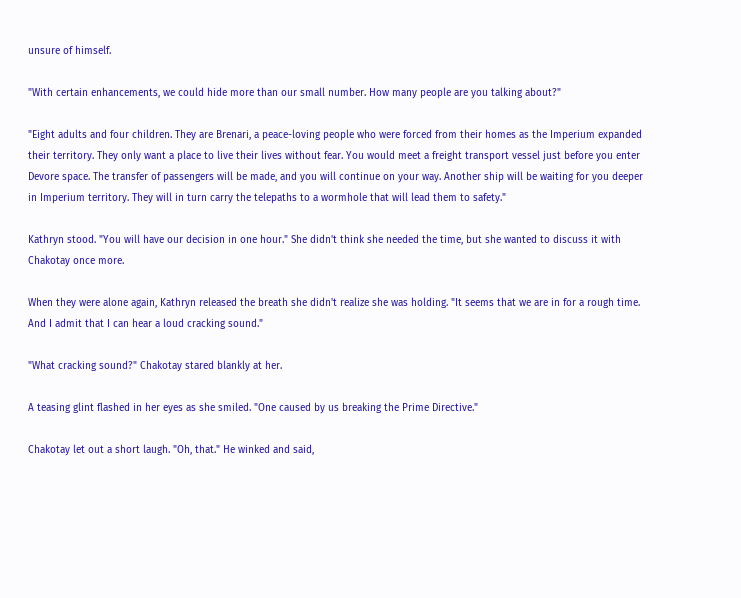unsure of himself.

"With certain enhancements, we could hide more than our small number. How many people are you talking about?"

"Eight adults and four children. They are Brenari, a peace-loving people who were forced from their homes as the Imperium expanded their territory. They only want a place to live their lives without fear. You would meet a freight transport vessel just before you enter Devore space. The transfer of passengers will be made, and you will continue on your way. Another ship will be waiting for you deeper in Imperium territory. They will in turn carry the telepaths to a wormhole that will lead them to safety."

Kathryn stood. "You will have our decision in one hour." She didn't think she needed the time, but she wanted to discuss it with Chakotay once more.

When they were alone again, Kathryn released the breath she didn't realize she was holding. "It seems that we are in for a rough time. And I admit that I can hear a loud cracking sound."

"What cracking sound?" Chakotay stared blankly at her.

A teasing glint flashed in her eyes as she smiled. "One caused by us breaking the Prime Directive."

Chakotay let out a short laugh. "Oh, that." He winked and said,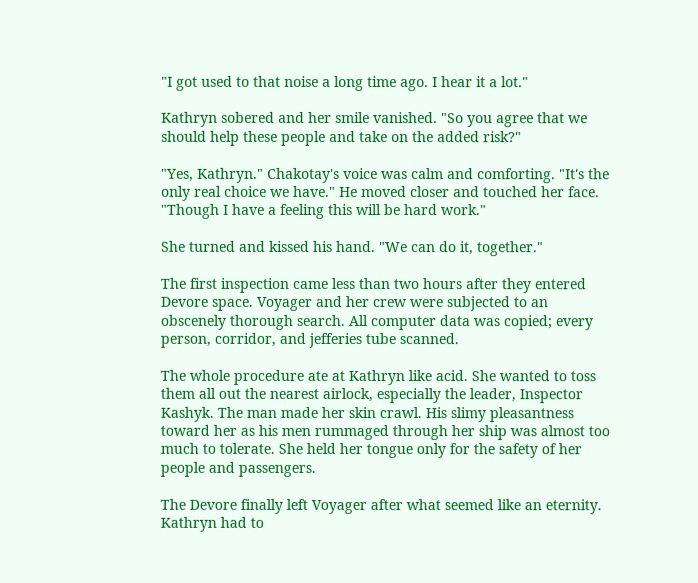"I got used to that noise a long time ago. I hear it a lot."

Kathryn sobered and her smile vanished. "So you agree that we should help these people and take on the added risk?"

"Yes, Kathryn." Chakotay's voice was calm and comforting. "It's the only real choice we have." He moved closer and touched her face. "Though I have a feeling this will be hard work."

She turned and kissed his hand. "We can do it, together."

The first inspection came less than two hours after they entered Devore space. Voyager and her crew were subjected to an obscenely thorough search. All computer data was copied; every person, corridor, and jefferies tube scanned.

The whole procedure ate at Kathryn like acid. She wanted to toss them all out the nearest airlock, especially the leader, Inspector Kashyk. The man made her skin crawl. His slimy pleasantness toward her as his men rummaged through her ship was almost too much to tolerate. She held her tongue only for the safety of her people and passengers.

The Devore finally left Voyager after what seemed like an eternity. Kathryn had to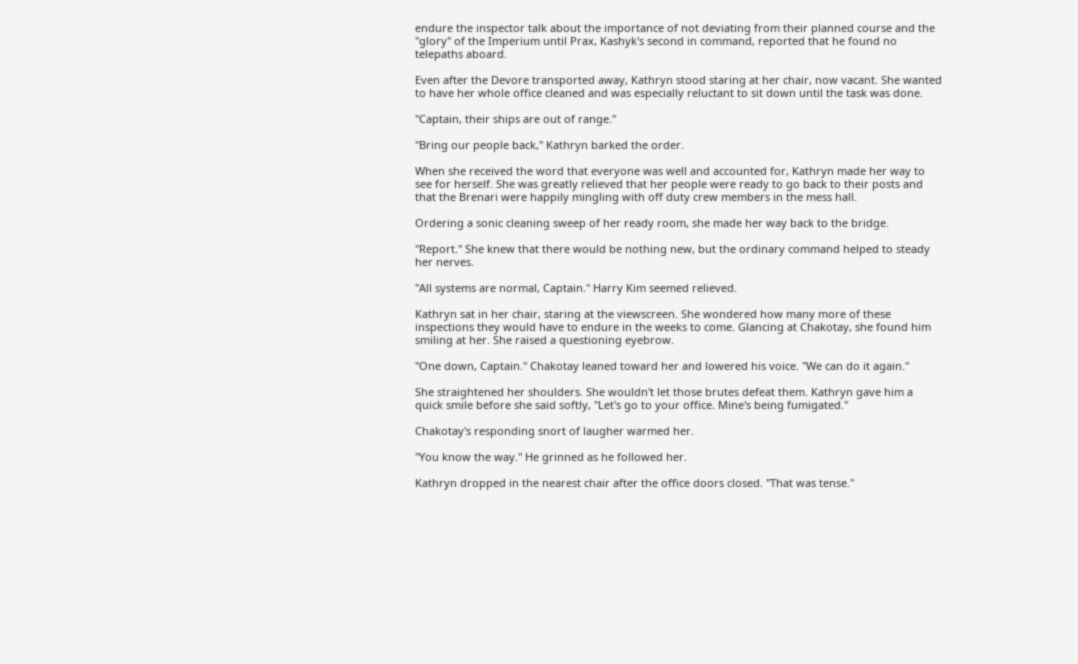endure the inspector talk about the importance of not deviating from their planned course and the "glory" of the Imperium until Prax, Kashyk's second in command, reported that he found no telepaths aboard.

Even after the Devore transported away, Kathryn stood staring at her chair, now vacant. She wanted to have her whole office cleaned and was especially reluctant to sit down until the task was done.

"Captain, their ships are out of range."

"Bring our people back," Kathryn barked the order.

When she received the word that everyone was well and accounted for, Kathryn made her way to see for herself. She was greatly relieved that her people were ready to go back to their posts and that the Brenari were happily mingling with off duty crew members in the mess hall.

Ordering a sonic cleaning sweep of her ready room, she made her way back to the bridge.

"Report." She knew that there would be nothing new, but the ordinary command helped to steady her nerves.

"All systems are normal, Captain." Harry Kim seemed relieved.

Kathryn sat in her chair, staring at the viewscreen. She wondered how many more of these inspections they would have to endure in the weeks to come. Glancing at Chakotay, she found him smiling at her. She raised a questioning eyebrow.

"One down, Captain." Chakotay leaned toward her and lowered his voice. "We can do it again."

She straightened her shoulders. She wouldn't let those brutes defeat them. Kathryn gave him a quick smile before she said softly, "Let's go to your office. Mine's being fumigated."

Chakotay's responding snort of laugher warmed her.

"You know the way." He grinned as he followed her.

Kathryn dropped in the nearest chair after the office doors closed. "That was tense."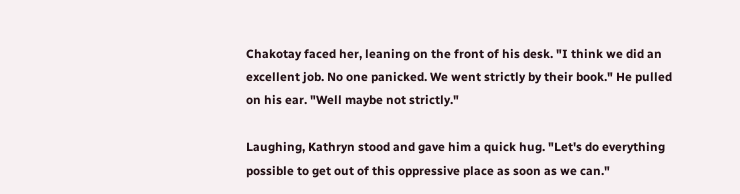Chakotay faced her, leaning on the front of his desk. "I think we did an excellent job. No one panicked. We went strictly by their book." He pulled on his ear. "Well maybe not strictly."

Laughing, Kathryn stood and gave him a quick hug. "Let's do everything possible to get out of this oppressive place as soon as we can."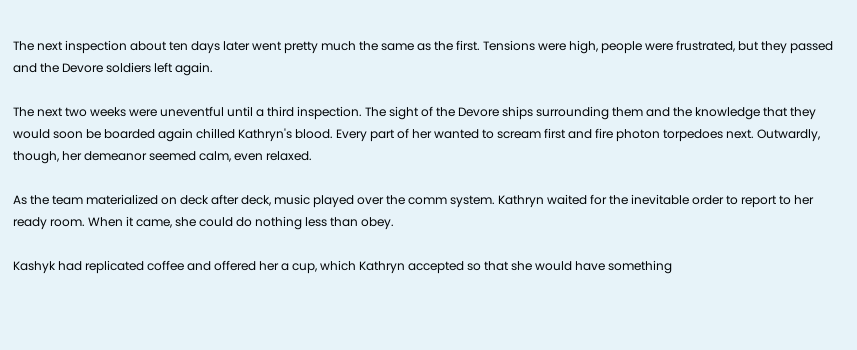The next inspection about ten days later went pretty much the same as the first. Tensions were high, people were frustrated, but they passed and the Devore soldiers left again.

The next two weeks were uneventful until a third inspection. The sight of the Devore ships surrounding them and the knowledge that they would soon be boarded again chilled Kathryn's blood. Every part of her wanted to scream first and fire photon torpedoes next. Outwardly, though, her demeanor seemed calm, even relaxed.

As the team materialized on deck after deck, music played over the comm system. Kathryn waited for the inevitable order to report to her ready room. When it came, she could do nothing less than obey.

Kashyk had replicated coffee and offered her a cup, which Kathryn accepted so that she would have something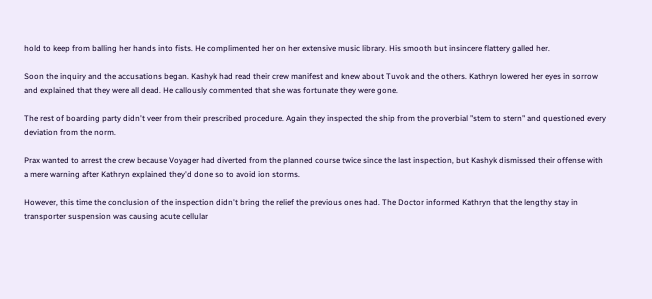hold to keep from balling her hands into fists. He complimented her on her extensive music library. His smooth but insincere flattery galled her.

Soon the inquiry and the accusations began. Kashyk had read their crew manifest and knew about Tuvok and the others. Kathryn lowered her eyes in sorrow and explained that they were all dead. He callously commented that she was fortunate they were gone.

The rest of boarding party didn't veer from their prescribed procedure. Again they inspected the ship from the proverbial "stem to stern" and questioned every deviation from the norm.

Prax wanted to arrest the crew because Voyager had diverted from the planned course twice since the last inspection, but Kashyk dismissed their offense with a mere warning after Kathryn explained they'd done so to avoid ion storms.

However, this time the conclusion of the inspection didn't bring the relief the previous ones had. The Doctor informed Kathryn that the lengthy stay in transporter suspension was causing acute cellular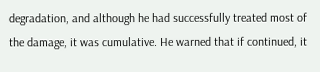degradation, and although he had successfully treated most of the damage, it was cumulative. He warned that if continued, it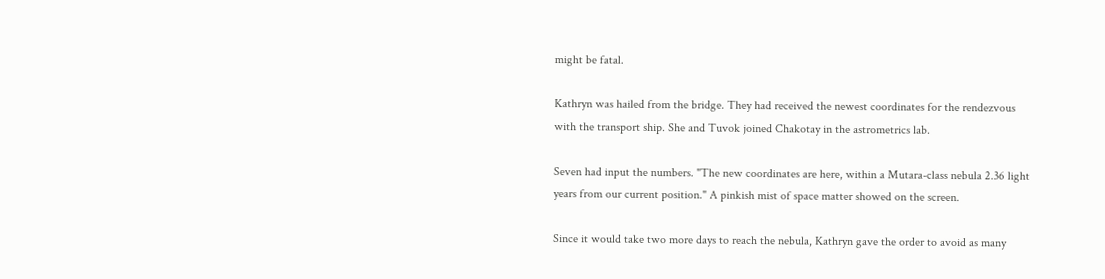might be fatal.

Kathryn was hailed from the bridge. They had received the newest coordinates for the rendezvous with the transport ship. She and Tuvok joined Chakotay in the astrometrics lab.

Seven had input the numbers. "The new coordinates are here, within a Mutara-class nebula 2.36 light years from our current position." A pinkish mist of space matter showed on the screen.

Since it would take two more days to reach the nebula, Kathryn gave the order to avoid as many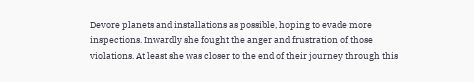Devore planets and installations as possible, hoping to evade more inspections. Inwardly she fought the anger and frustration of those violations. At least she was closer to the end of their journey through this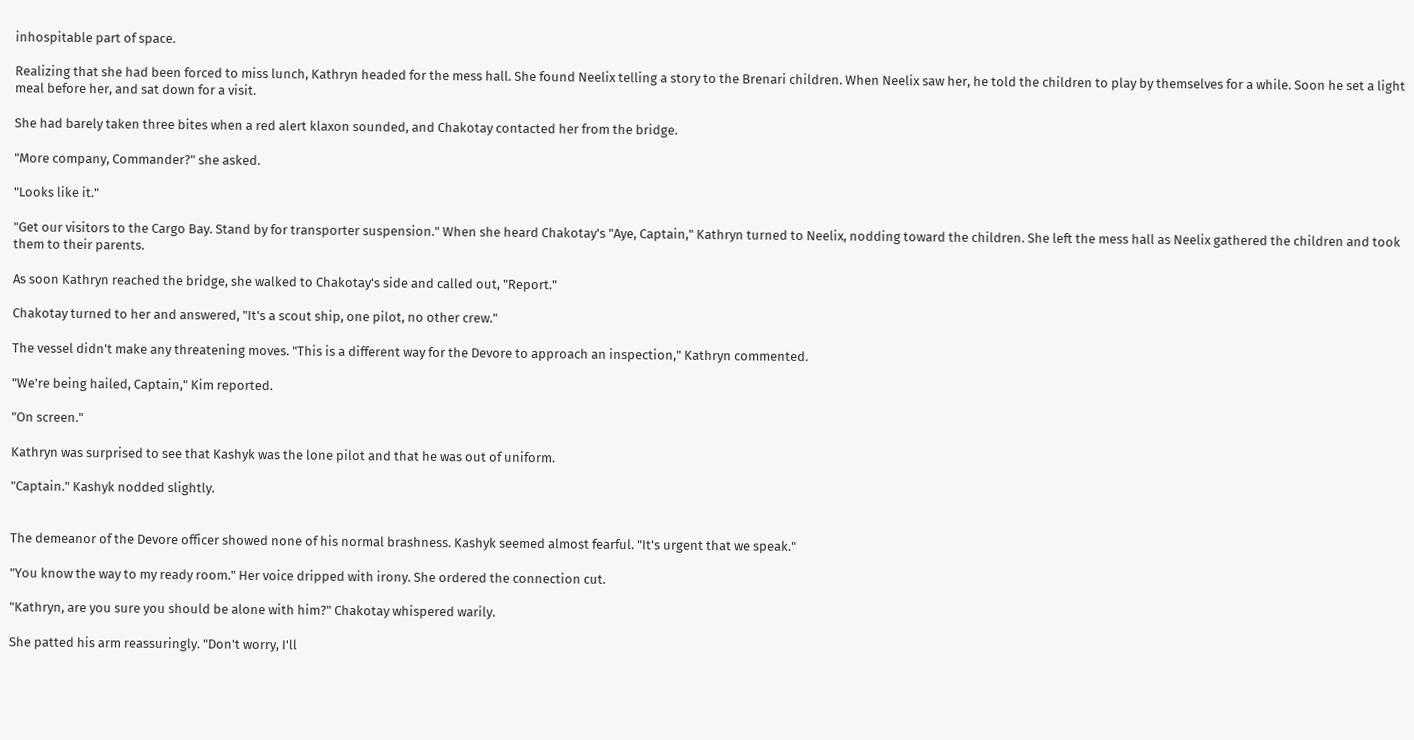inhospitable part of space.

Realizing that she had been forced to miss lunch, Kathryn headed for the mess hall. She found Neelix telling a story to the Brenari children. When Neelix saw her, he told the children to play by themselves for a while. Soon he set a light meal before her, and sat down for a visit.

She had barely taken three bites when a red alert klaxon sounded, and Chakotay contacted her from the bridge.

"More company, Commander?" she asked.

"Looks like it."

"Get our visitors to the Cargo Bay. Stand by for transporter suspension." When she heard Chakotay's "Aye, Captain," Kathryn turned to Neelix, nodding toward the children. She left the mess hall as Neelix gathered the children and took them to their parents.

As soon Kathryn reached the bridge, she walked to Chakotay's side and called out, "Report."

Chakotay turned to her and answered, "It's a scout ship, one pilot, no other crew."

The vessel didn't make any threatening moves. "This is a different way for the Devore to approach an inspection," Kathryn commented.

"We're being hailed, Captain," Kim reported.

"On screen."

Kathryn was surprised to see that Kashyk was the lone pilot and that he was out of uniform.

"Captain." Kashyk nodded slightly.


The demeanor of the Devore officer showed none of his normal brashness. Kashyk seemed almost fearful. "It's urgent that we speak."

"You know the way to my ready room." Her voice dripped with irony. She ordered the connection cut.

"Kathryn, are you sure you should be alone with him?" Chakotay whispered warily.

She patted his arm reassuringly. "Don't worry, I'll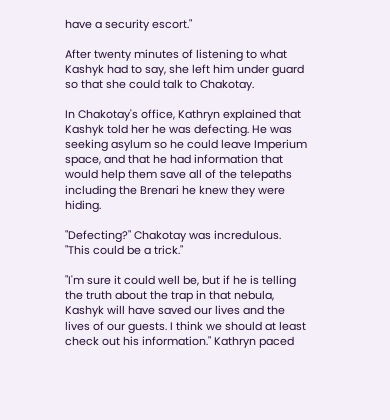have a security escort."

After twenty minutes of listening to what Kashyk had to say, she left him under guard so that she could talk to Chakotay.

In Chakotay's office, Kathryn explained that Kashyk told her he was defecting. He was seeking asylum so he could leave Imperium space, and that he had information that would help them save all of the telepaths including the Brenari he knew they were hiding.

"Defecting?" Chakotay was incredulous. "This could be a trick."

"I'm sure it could well be, but if he is telling the truth about the trap in that nebula, Kashyk will have saved our lives and the lives of our guests. I think we should at least check out his information." Kathryn paced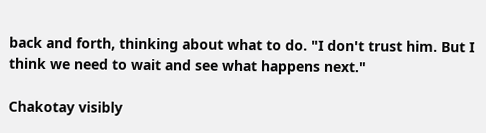back and forth, thinking about what to do. "I don't trust him. But I think we need to wait and see what happens next."

Chakotay visibly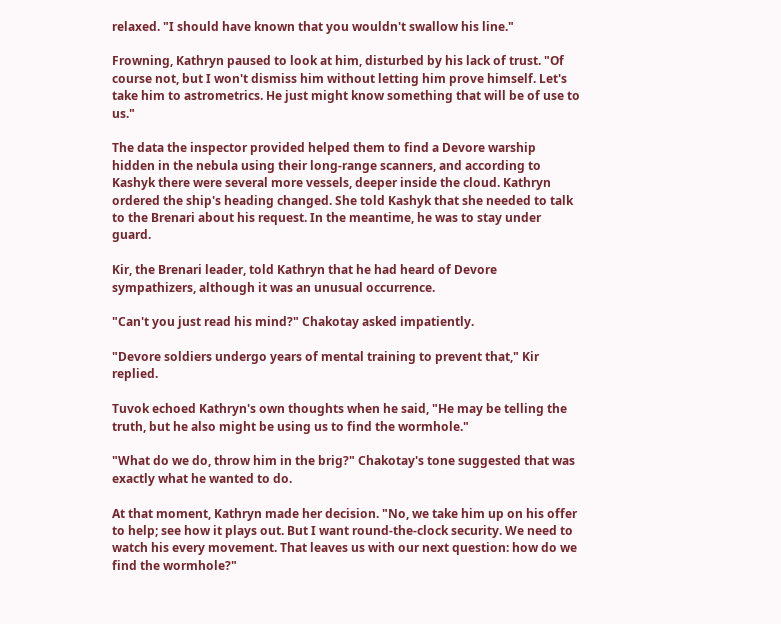relaxed. "I should have known that you wouldn't swallow his line."

Frowning, Kathryn paused to look at him, disturbed by his lack of trust. "Of course not, but I won't dismiss him without letting him prove himself. Let's take him to astrometrics. He just might know something that will be of use to us."

The data the inspector provided helped them to find a Devore warship hidden in the nebula using their long-range scanners, and according to Kashyk there were several more vessels, deeper inside the cloud. Kathryn ordered the ship's heading changed. She told Kashyk that she needed to talk to the Brenari about his request. In the meantime, he was to stay under guard.

Kir, the Brenari leader, told Kathryn that he had heard of Devore sympathizers, although it was an unusual occurrence.

"Can't you just read his mind?" Chakotay asked impatiently.

"Devore soldiers undergo years of mental training to prevent that," Kir replied.

Tuvok echoed Kathryn's own thoughts when he said, "He may be telling the truth, but he also might be using us to find the wormhole."

"What do we do, throw him in the brig?" Chakotay's tone suggested that was exactly what he wanted to do.

At that moment, Kathryn made her decision. "No, we take him up on his offer to help; see how it plays out. But I want round-the-clock security. We need to watch his every movement. That leaves us with our next question: how do we find the wormhole?"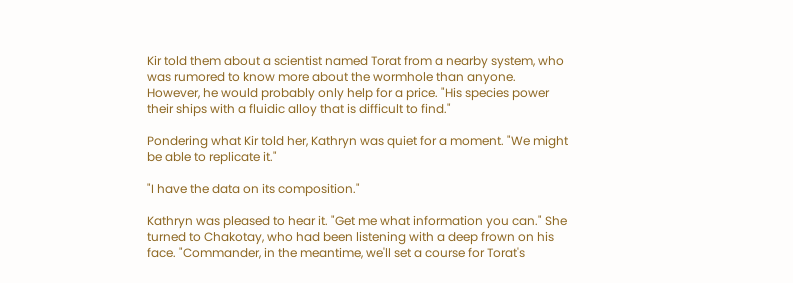Kir told them about a scientist named Torat from a nearby system, who was rumored to know more about the wormhole than anyone. However, he would probably only help for a price. "His species power their ships with a fluidic alloy that is difficult to find."

Pondering what Kir told her, Kathryn was quiet for a moment. "We might be able to replicate it."

"I have the data on its composition."

Kathryn was pleased to hear it. "Get me what information you can." She turned to Chakotay, who had been listening with a deep frown on his face. "Commander, in the meantime, we'll set a course for Torat's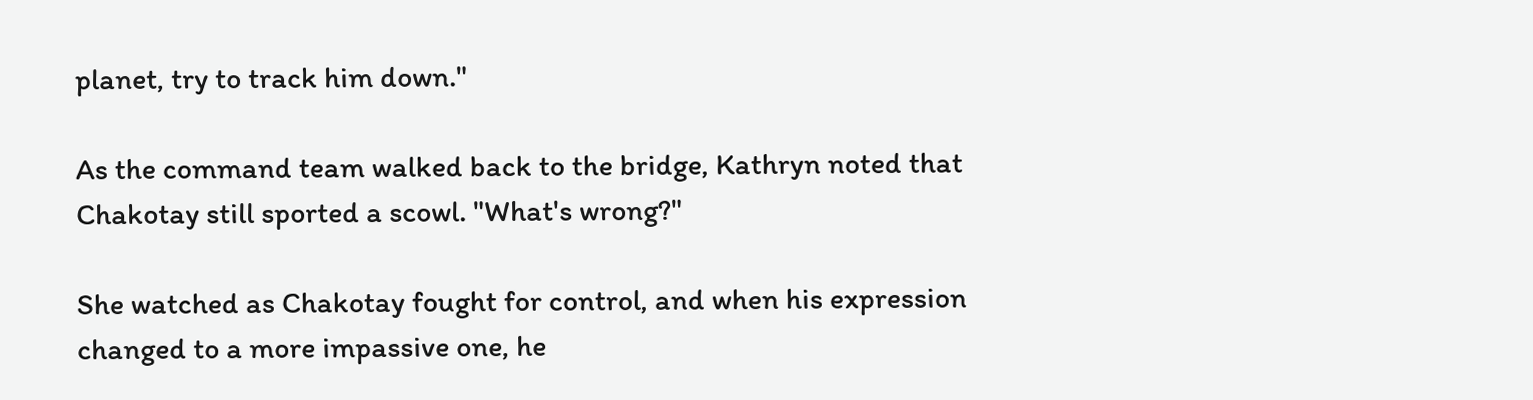planet, try to track him down."

As the command team walked back to the bridge, Kathryn noted that Chakotay still sported a scowl. "What's wrong?"

She watched as Chakotay fought for control, and when his expression changed to a more impassive one, he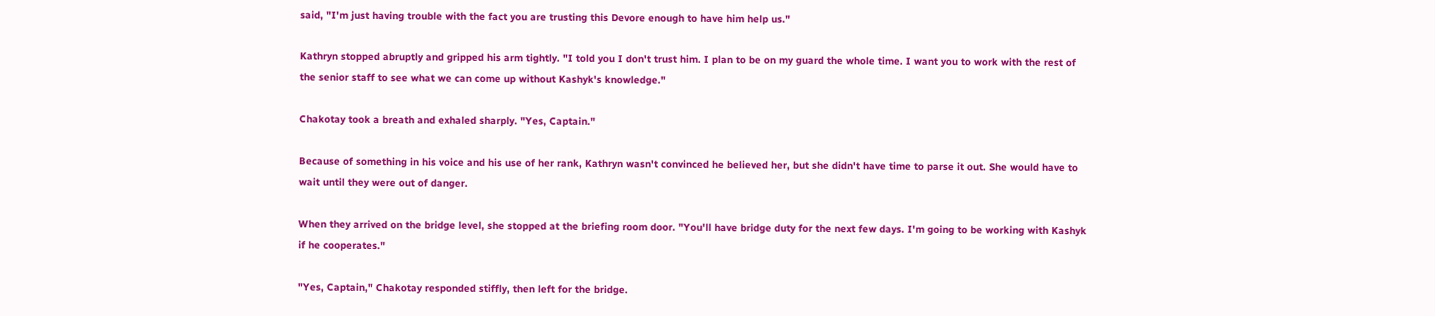said, "I'm just having trouble with the fact you are trusting this Devore enough to have him help us."

Kathryn stopped abruptly and gripped his arm tightly. "I told you I don't trust him. I plan to be on my guard the whole time. I want you to work with the rest of the senior staff to see what we can come up without Kashyk's knowledge."

Chakotay took a breath and exhaled sharply. "Yes, Captain."

Because of something in his voice and his use of her rank, Kathryn wasn't convinced he believed her, but she didn't have time to parse it out. She would have to wait until they were out of danger.

When they arrived on the bridge level, she stopped at the briefing room door. "You'll have bridge duty for the next few days. I'm going to be working with Kashyk if he cooperates."

"Yes, Captain," Chakotay responded stiffly, then left for the bridge.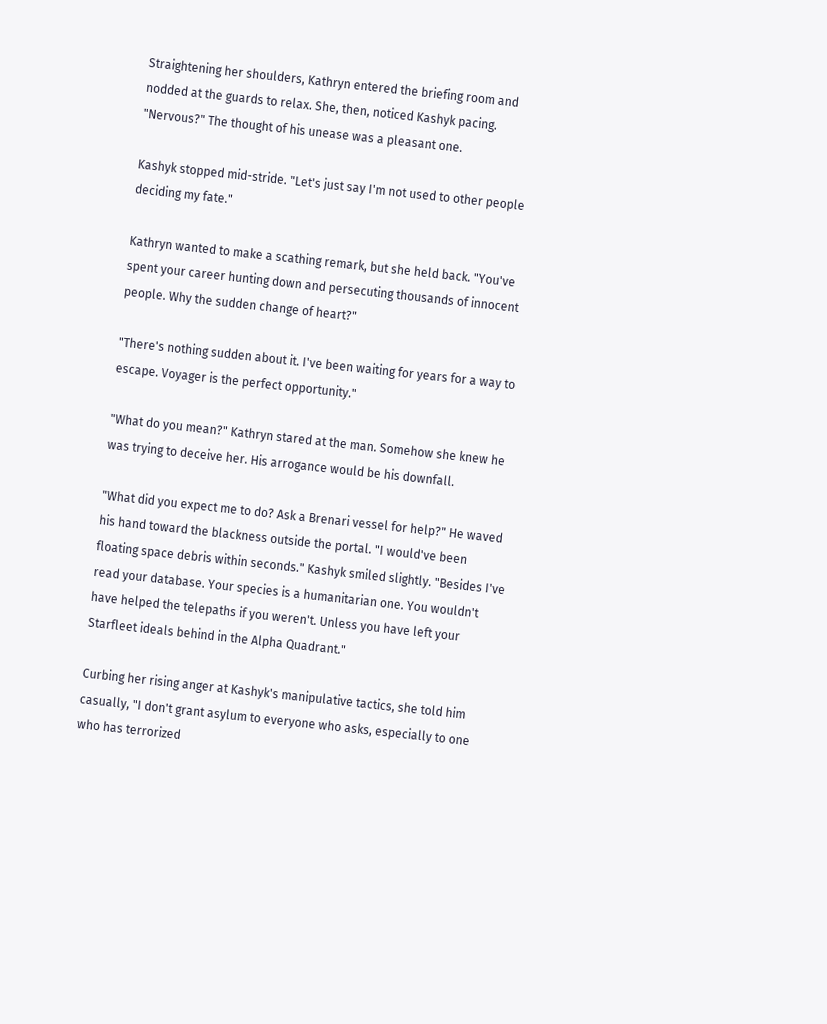Straightening her shoulders, Kathryn entered the briefing room and nodded at the guards to relax. She, then, noticed Kashyk pacing. "Nervous?" The thought of his unease was a pleasant one.

Kashyk stopped mid-stride. "Let's just say I'm not used to other people deciding my fate."

Kathryn wanted to make a scathing remark, but she held back. "You've spent your career hunting down and persecuting thousands of innocent people. Why the sudden change of heart?"

"There's nothing sudden about it. I've been waiting for years for a way to escape. Voyager is the perfect opportunity."

"What do you mean?" Kathryn stared at the man. Somehow she knew he was trying to deceive her. His arrogance would be his downfall.

"What did you expect me to do? Ask a Brenari vessel for help?" He waved his hand toward the blackness outside the portal. "I would've been floating space debris within seconds." Kashyk smiled slightly. "Besides I've read your database. Your species is a humanitarian one. You wouldn't have helped the telepaths if you weren't. Unless you have left your Starfleet ideals behind in the Alpha Quadrant."

Curbing her rising anger at Kashyk's manipulative tactics, she told him casually, "I don't grant asylum to everyone who asks, especially to one who has terrorized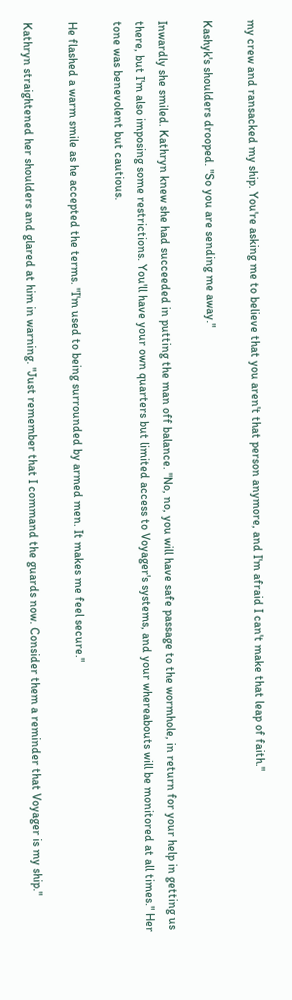my crew and ransacked my ship. You're asking me to believe that you aren't that person anymore, and I'm afraid I can't make that leap of faith."

Kashyk's shoulders drooped. "So you are sending me away."

Inwardly she smiled. Kathryn knew she had succeeded in putting the man off balance. "No, no, you will have safe passage to the wormhole, in return for your help in getting us there, but I'm also imposing some restrictions. You'll have your own quarters but limited access to Voyager's systems, and your whereabouts will be monitored at all times." Her tone was benevolent but cautious.

He flashed a warm smile as he accepted the terms. "I'm used to being surrounded by armed men. It makes me feel secure."

Kathryn straightened her shoulders and glared at him in warning. "Just remember that I command the guards now. Consider them a reminder that Voyager is my ship."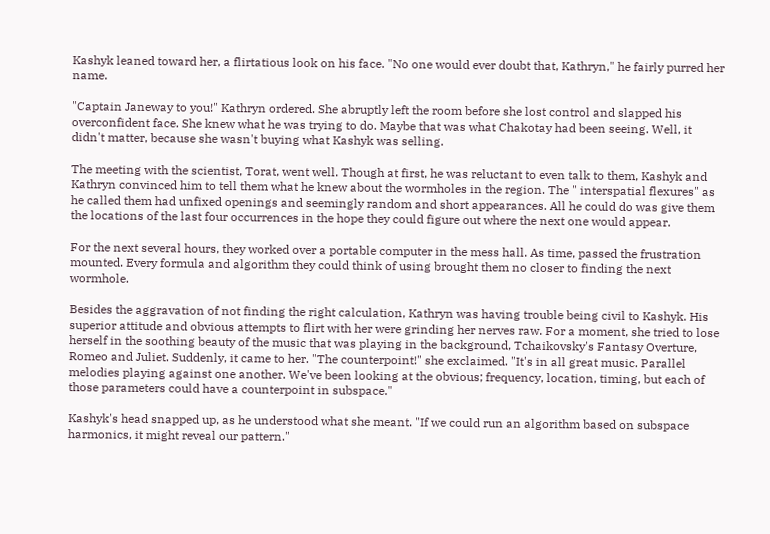Kashyk leaned toward her, a flirtatious look on his face. "No one would ever doubt that, Kathryn," he fairly purred her name.

"Captain Janeway to you!" Kathryn ordered. She abruptly left the room before she lost control and slapped his overconfident face. She knew what he was trying to do. Maybe that was what Chakotay had been seeing. Well, it didn't matter, because she wasn't buying what Kashyk was selling.

The meeting with the scientist, Torat, went well. Though at first, he was reluctant to even talk to them, Kashyk and Kathryn convinced him to tell them what he knew about the wormholes in the region. The " interspatial flexures" as he called them had unfixed openings and seemingly random and short appearances. All he could do was give them the locations of the last four occurrences in the hope they could figure out where the next one would appear.

For the next several hours, they worked over a portable computer in the mess hall. As time, passed the frustration mounted. Every formula and algorithm they could think of using brought them no closer to finding the next wormhole.

Besides the aggravation of not finding the right calculation, Kathryn was having trouble being civil to Kashyk. His superior attitude and obvious attempts to flirt with her were grinding her nerves raw. For a moment, she tried to lose herself in the soothing beauty of the music that was playing in the background, Tchaikovsky's Fantasy Overture, Romeo and Juliet. Suddenly, it came to her. "The counterpoint!" she exclaimed. "It's in all great music. Parallel melodies playing against one another. We've been looking at the obvious; frequency, location, timing, but each of those parameters could have a counterpoint in subspace."

Kashyk's head snapped up, as he understood what she meant. "If we could run an algorithm based on subspace harmonics, it might reveal our pattern."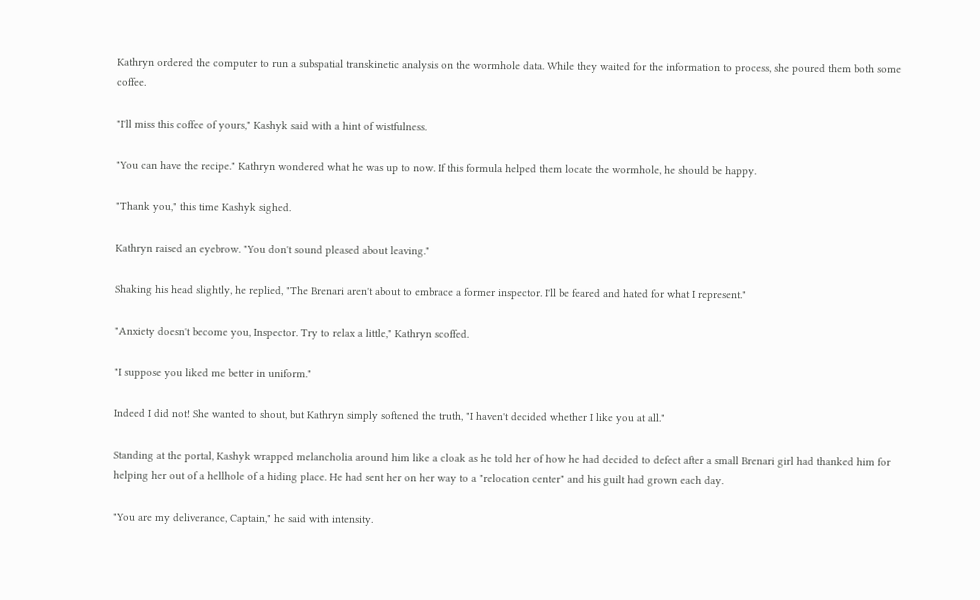Kathryn ordered the computer to run a subspatial transkinetic analysis on the wormhole data. While they waited for the information to process, she poured them both some coffee.

"I'll miss this coffee of yours," Kashyk said with a hint of wistfulness.

"You can have the recipe." Kathryn wondered what he was up to now. If this formula helped them locate the wormhole, he should be happy.

"Thank you," this time Kashyk sighed.

Kathryn raised an eyebrow. "You don't sound pleased about leaving."

Shaking his head slightly, he replied, "The Brenari aren't about to embrace a former inspector. I'll be feared and hated for what I represent."

"Anxiety doesn't become you, Inspector. Try to relax a little," Kathryn scoffed.

"I suppose you liked me better in uniform."

Indeed I did not! She wanted to shout, but Kathryn simply softened the truth, "I haven't decided whether I like you at all."

Standing at the portal, Kashyk wrapped melancholia around him like a cloak as he told her of how he had decided to defect after a small Brenari girl had thanked him for helping her out of a hellhole of a hiding place. He had sent her on her way to a "relocation center" and his guilt had grown each day.

"You are my deliverance, Captain," he said with intensity.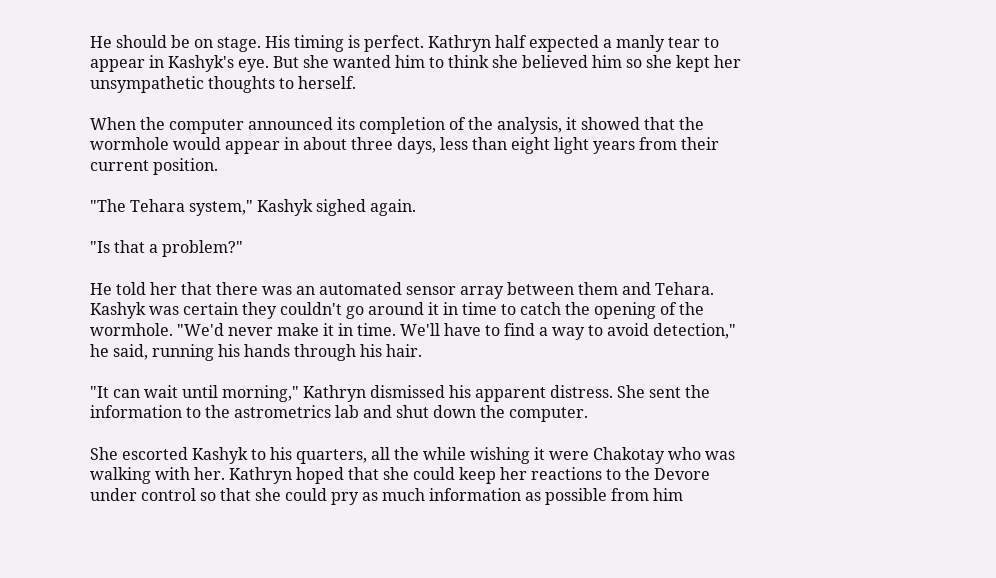He should be on stage. His timing is perfect. Kathryn half expected a manly tear to appear in Kashyk's eye. But she wanted him to think she believed him so she kept her unsympathetic thoughts to herself.

When the computer announced its completion of the analysis, it showed that the wormhole would appear in about three days, less than eight light years from their current position.

"The Tehara system," Kashyk sighed again.

"Is that a problem?"

He told her that there was an automated sensor array between them and Tehara. Kashyk was certain they couldn't go around it in time to catch the opening of the wormhole. "We'd never make it in time. We'll have to find a way to avoid detection," he said, running his hands through his hair.

"It can wait until morning," Kathryn dismissed his apparent distress. She sent the information to the astrometrics lab and shut down the computer.

She escorted Kashyk to his quarters, all the while wishing it were Chakotay who was walking with her. Kathryn hoped that she could keep her reactions to the Devore under control so that she could pry as much information as possible from him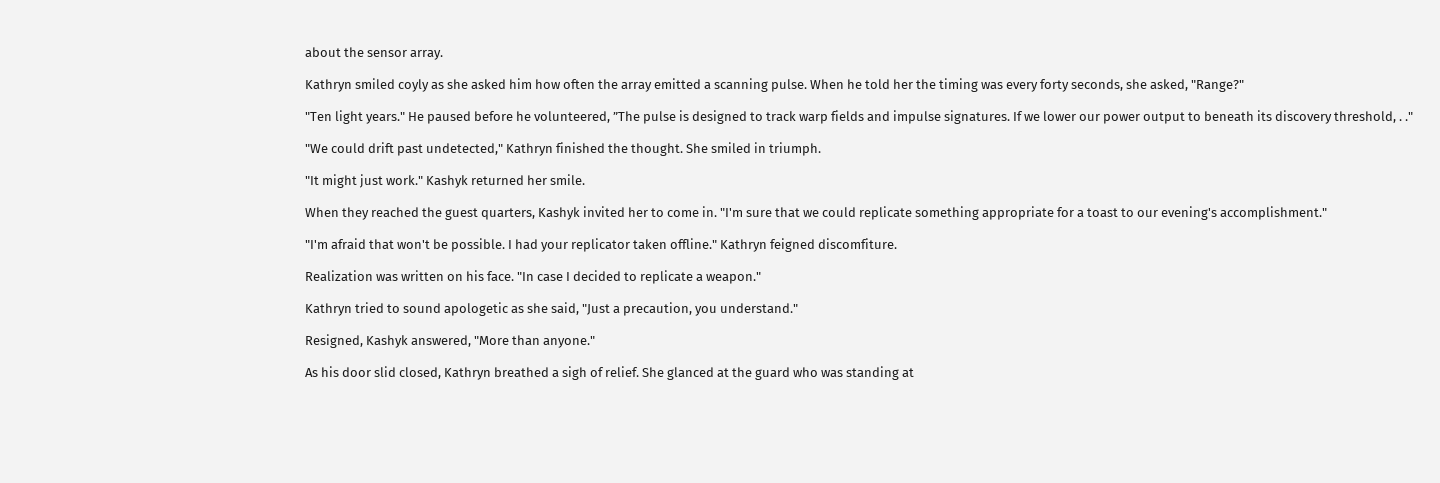about the sensor array.

Kathryn smiled coyly as she asked him how often the array emitted a scanning pulse. When he told her the timing was every forty seconds, she asked, "Range?"

"Ten light years." He paused before he volunteered, ”The pulse is designed to track warp fields and impulse signatures. If we lower our power output to beneath its discovery threshold, . ."

"We could drift past undetected," Kathryn finished the thought. She smiled in triumph.

"It might just work." Kashyk returned her smile.

When they reached the guest quarters, Kashyk invited her to come in. "I'm sure that we could replicate something appropriate for a toast to our evening's accomplishment."

"I'm afraid that won't be possible. I had your replicator taken offline." Kathryn feigned discomfiture.

Realization was written on his face. "In case I decided to replicate a weapon."

Kathryn tried to sound apologetic as she said, "Just a precaution, you understand."

Resigned, Kashyk answered, "More than anyone."

As his door slid closed, Kathryn breathed a sigh of relief. She glanced at the guard who was standing at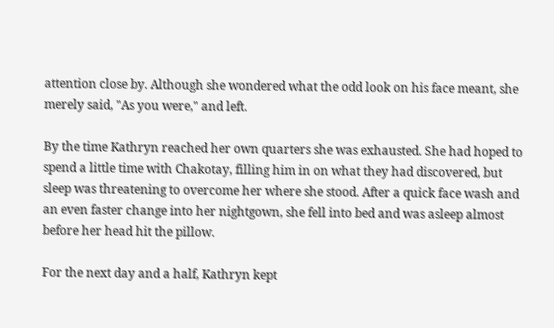attention close by. Although she wondered what the odd look on his face meant, she merely said, "As you were," and left.

By the time Kathryn reached her own quarters she was exhausted. She had hoped to spend a little time with Chakotay, filling him in on what they had discovered, but sleep was threatening to overcome her where she stood. After a quick face wash and an even faster change into her nightgown, she fell into bed and was asleep almost before her head hit the pillow.

For the next day and a half, Kathryn kept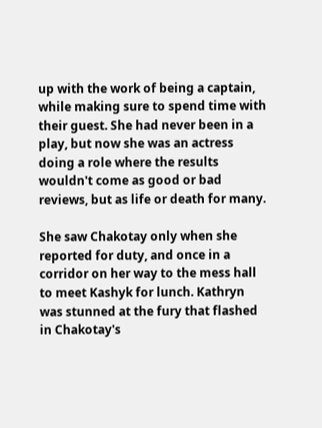up with the work of being a captain, while making sure to spend time with their guest. She had never been in a play, but now she was an actress doing a role where the results wouldn't come as good or bad reviews, but as life or death for many.

She saw Chakotay only when she reported for duty, and once in a corridor on her way to the mess hall to meet Kashyk for lunch. Kathryn was stunned at the fury that flashed in Chakotay's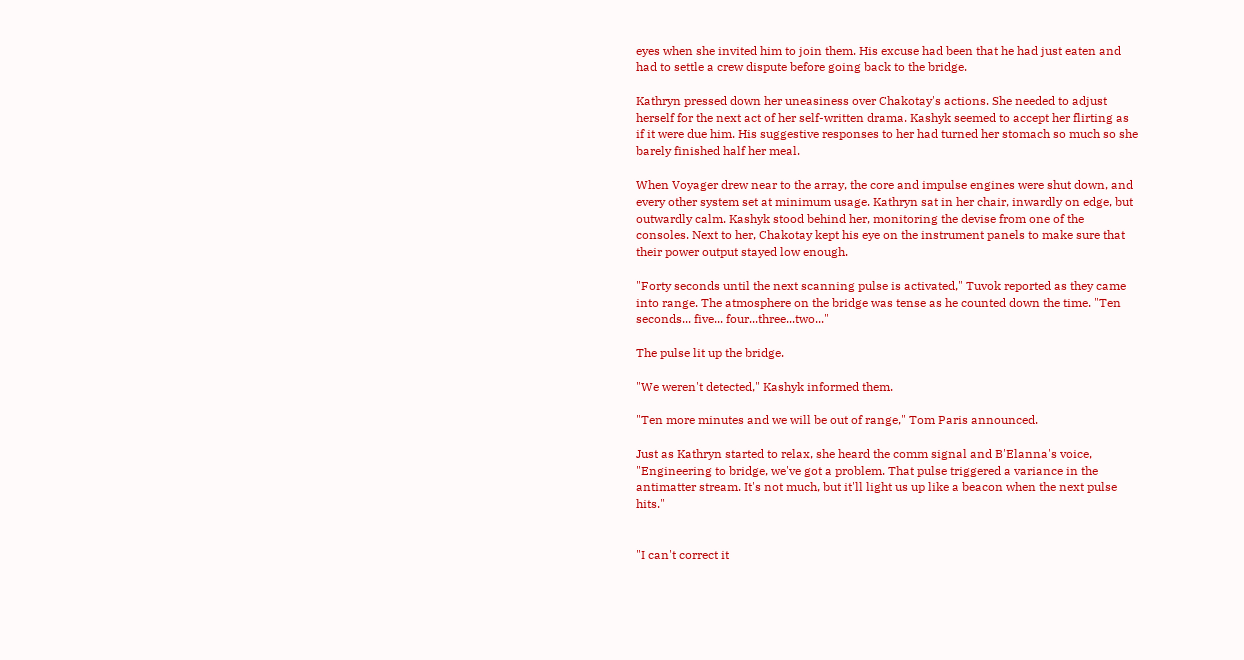eyes when she invited him to join them. His excuse had been that he had just eaten and had to settle a crew dispute before going back to the bridge.

Kathryn pressed down her uneasiness over Chakotay's actions. She needed to adjust herself for the next act of her self-written drama. Kashyk seemed to accept her flirting as if it were due him. His suggestive responses to her had turned her stomach so much so she barely finished half her meal.

When Voyager drew near to the array, the core and impulse engines were shut down, and every other system set at minimum usage. Kathryn sat in her chair, inwardly on edge, but outwardly calm. Kashyk stood behind her, monitoring the devise from one of the consoles. Next to her, Chakotay kept his eye on the instrument panels to make sure that their power output stayed low enough.

"Forty seconds until the next scanning pulse is activated," Tuvok reported as they came into range. The atmosphere on the bridge was tense as he counted down the time. "Ten seconds... five... four...three...two..."

The pulse lit up the bridge.

"We weren't detected," Kashyk informed them.

"Ten more minutes and we will be out of range," Tom Paris announced.

Just as Kathryn started to relax, she heard the comm signal and B'Elanna's voice, "Engineering to bridge, we've got a problem. That pulse triggered a variance in the antimatter stream. It's not much, but it'll light us up like a beacon when the next pulse hits."


"I can't correct it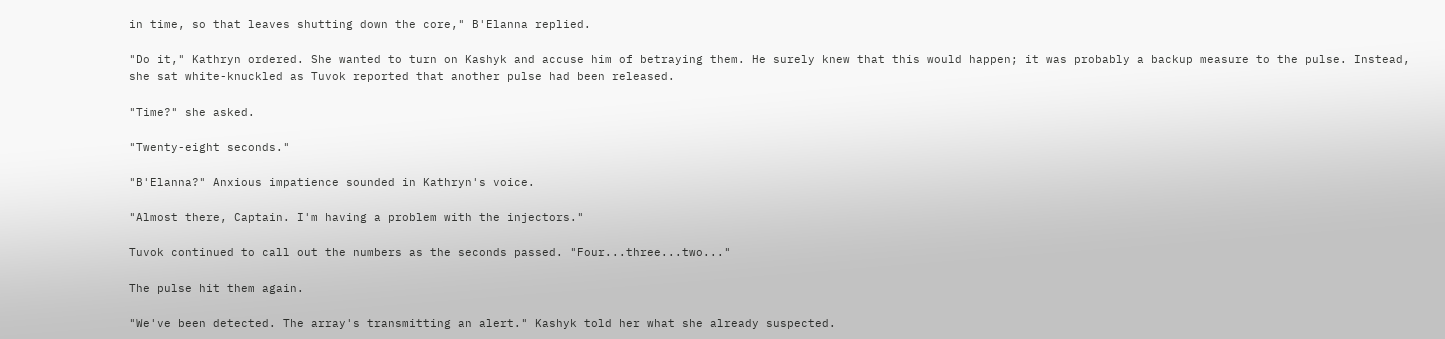in time, so that leaves shutting down the core," B'Elanna replied.

"Do it," Kathryn ordered. She wanted to turn on Kashyk and accuse him of betraying them. He surely knew that this would happen; it was probably a backup measure to the pulse. Instead, she sat white-knuckled as Tuvok reported that another pulse had been released.

"Time?" she asked.

"Twenty-eight seconds."

"B'Elanna?" Anxious impatience sounded in Kathryn's voice.

"Almost there, Captain. I'm having a problem with the injectors."

Tuvok continued to call out the numbers as the seconds passed. "Four...three...two..."

The pulse hit them again.

"We've been detected. The array's transmitting an alert." Kashyk told her what she already suspected.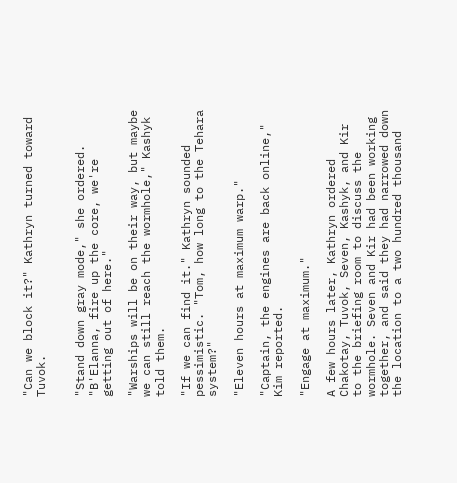"Can we block it?" Kathryn turned toward Tuvok.


"Stand down gray mode," she ordered. "B'Elanna, fire up the core, we're getting out of here."

"Warships will be on their way, but maybe we can still reach the wormhole," Kashyk told them.

"If we can find it." Kathryn sounded pessimistic. "Tom, how long to the Tehara system?"

"Eleven hours at maximum warp."

"Captain, the engines are back online," Kim reported.

"Engage at maximum."

A few hours later, Kathryn ordered Chakotay, Tuvok, Seven, Kashyk, and Kir to the briefing room to discuss the wormhole. Seven and Kir had been working together, and said they had narrowed down the location to a two hundred thousand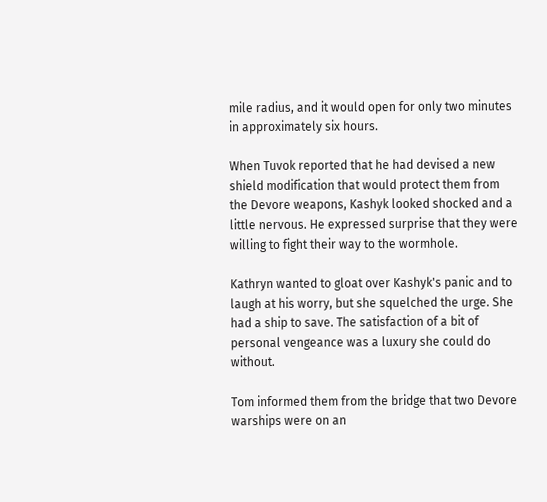mile radius, and it would open for only two minutes in approximately six hours.

When Tuvok reported that he had devised a new shield modification that would protect them from the Devore weapons, Kashyk looked shocked and a little nervous. He expressed surprise that they were willing to fight their way to the wormhole.

Kathryn wanted to gloat over Kashyk's panic and to laugh at his worry, but she squelched the urge. She had a ship to save. The satisfaction of a bit of personal vengeance was a luxury she could do without.

Tom informed them from the bridge that two Devore warships were on an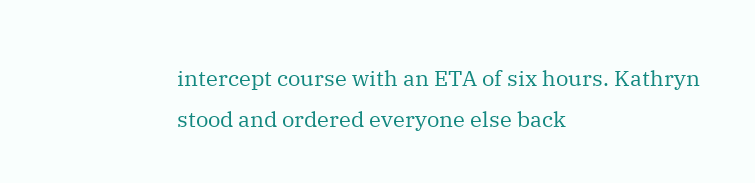intercept course with an ETA of six hours. Kathryn stood and ordered everyone else back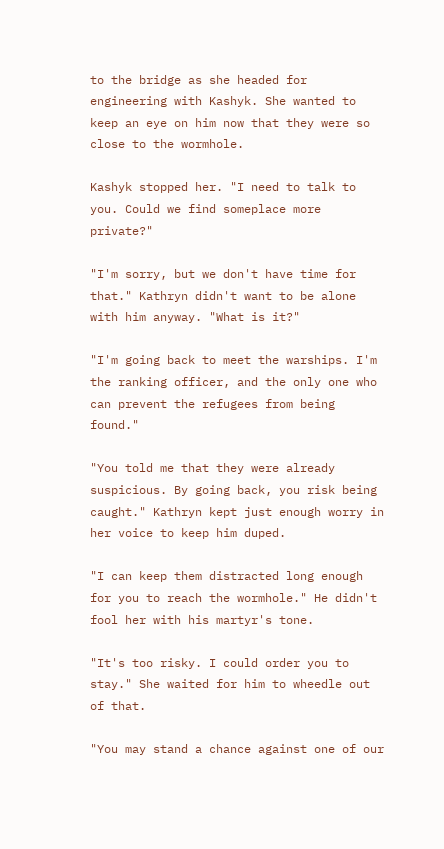to the bridge as she headed for engineering with Kashyk. She wanted to keep an eye on him now that they were so close to the wormhole.

Kashyk stopped her. "I need to talk to you. Could we find someplace more private?"

"I'm sorry, but we don't have time for that." Kathryn didn't want to be alone with him anyway. "What is it?"

"I'm going back to meet the warships. I'm the ranking officer, and the only one who can prevent the refugees from being found."

"You told me that they were already suspicious. By going back, you risk being caught." Kathryn kept just enough worry in her voice to keep him duped.

"I can keep them distracted long enough for you to reach the wormhole." He didn't fool her with his martyr's tone.

"It's too risky. I could order you to stay." She waited for him to wheedle out of that.

"You may stand a chance against one of our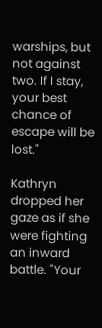warships, but not against two. If I stay, your best chance of escape will be lost."

Kathryn dropped her gaze as if she were fighting an inward battle. "Your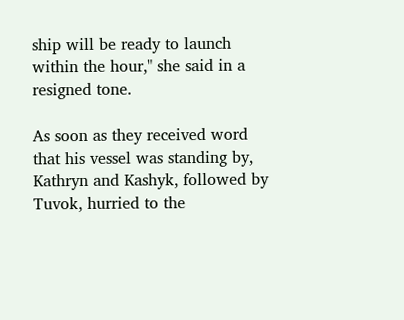ship will be ready to launch within the hour," she said in a resigned tone.

As soon as they received word that his vessel was standing by, Kathryn and Kashyk, followed by Tuvok, hurried to the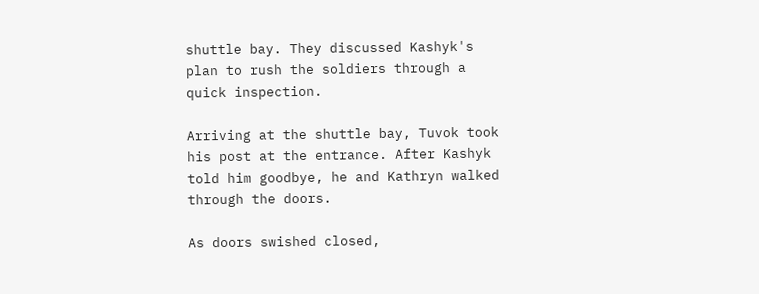shuttle bay. They discussed Kashyk's plan to rush the soldiers through a quick inspection.

Arriving at the shuttle bay, Tuvok took his post at the entrance. After Kashyk told him goodbye, he and Kathryn walked through the doors.

As doors swished closed,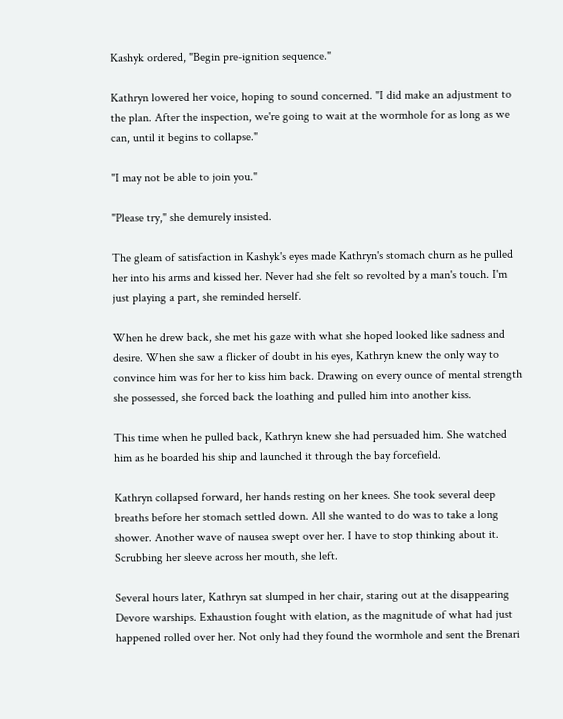Kashyk ordered, "Begin pre-ignition sequence."

Kathryn lowered her voice, hoping to sound concerned. "I did make an adjustment to the plan. After the inspection, we're going to wait at the wormhole for as long as we can, until it begins to collapse."

"I may not be able to join you."

"Please try," she demurely insisted.

The gleam of satisfaction in Kashyk's eyes made Kathryn's stomach churn as he pulled her into his arms and kissed her. Never had she felt so revolted by a man's touch. I'm just playing a part, she reminded herself.

When he drew back, she met his gaze with what she hoped looked like sadness and desire. When she saw a flicker of doubt in his eyes, Kathryn knew the only way to convince him was for her to kiss him back. Drawing on every ounce of mental strength she possessed, she forced back the loathing and pulled him into another kiss.

This time when he pulled back, Kathryn knew she had persuaded him. She watched him as he boarded his ship and launched it through the bay forcefield.

Kathryn collapsed forward, her hands resting on her knees. She took several deep breaths before her stomach settled down. All she wanted to do was to take a long shower. Another wave of nausea swept over her. I have to stop thinking about it. Scrubbing her sleeve across her mouth, she left.

Several hours later, Kathryn sat slumped in her chair, staring out at the disappearing Devore warships. Exhaustion fought with elation, as the magnitude of what had just happened rolled over her. Not only had they found the wormhole and sent the Brenari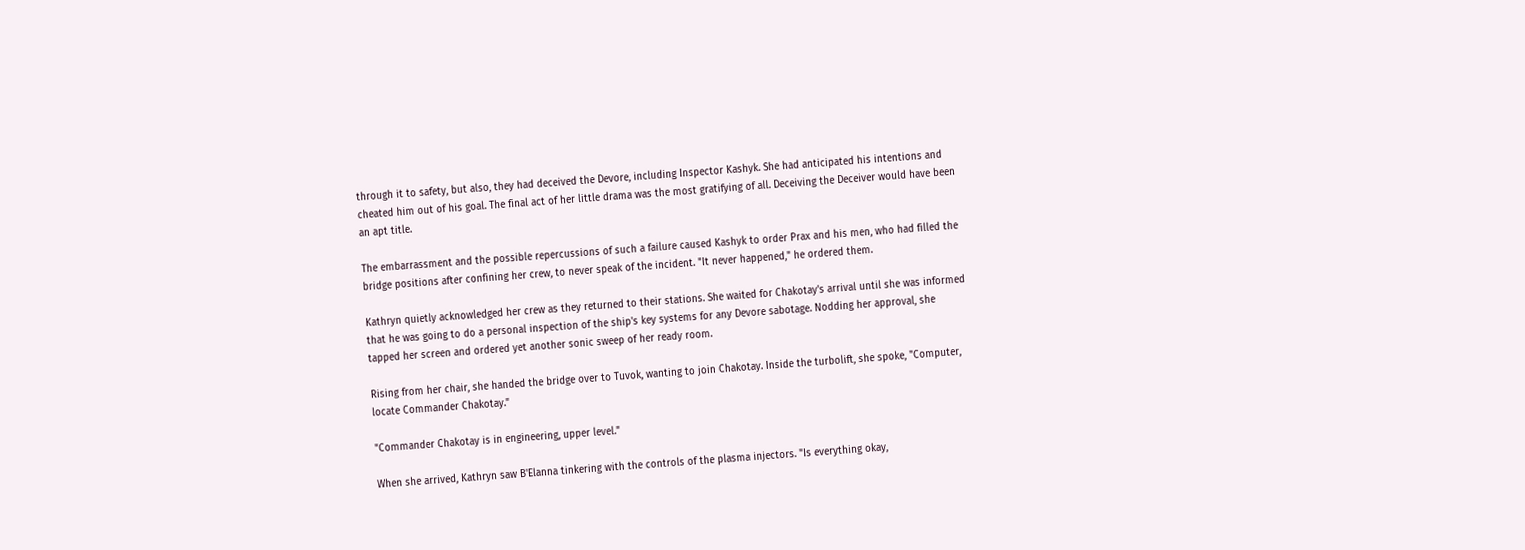through it to safety, but also, they had deceived the Devore, including Inspector Kashyk. She had anticipated his intentions and cheated him out of his goal. The final act of her little drama was the most gratifying of all. Deceiving the Deceiver would have been an apt title.

The embarrassment and the possible repercussions of such a failure caused Kashyk to order Prax and his men, who had filled the bridge positions after confining her crew, to never speak of the incident. "It never happened," he ordered them.

Kathryn quietly acknowledged her crew as they returned to their stations. She waited for Chakotay's arrival until she was informed that he was going to do a personal inspection of the ship's key systems for any Devore sabotage. Nodding her approval, she tapped her screen and ordered yet another sonic sweep of her ready room.

Rising from her chair, she handed the bridge over to Tuvok, wanting to join Chakotay. Inside the turbolift, she spoke, "Computer, locate Commander Chakotay."

"Commander Chakotay is in engineering, upper level."

When she arrived, Kathryn saw B'Elanna tinkering with the controls of the plasma injectors. "Is everything okay,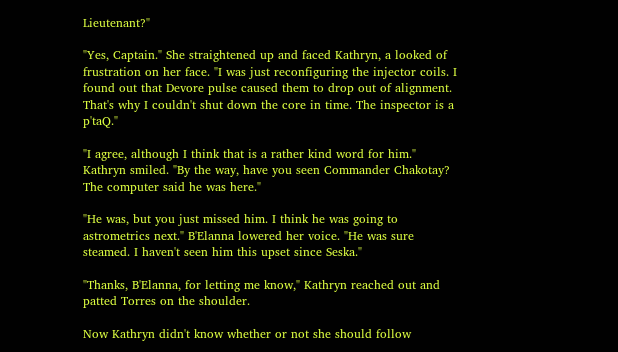Lieutenant?"

"Yes, Captain." She straightened up and faced Kathryn, a looked of frustration on her face. "I was just reconfiguring the injector coils. I found out that Devore pulse caused them to drop out of alignment. That's why I couldn't shut down the core in time. The inspector is a p'taQ."

"I agree, although I think that is a rather kind word for him." Kathryn smiled. "By the way, have you seen Commander Chakotay? The computer said he was here."

"He was, but you just missed him. I think he was going to astrometrics next." B'Elanna lowered her voice. "He was sure steamed. I haven't seen him this upset since Seska."

"Thanks, B'Elanna, for letting me know," Kathryn reached out and patted Torres on the shoulder.

Now Kathryn didn't know whether or not she should follow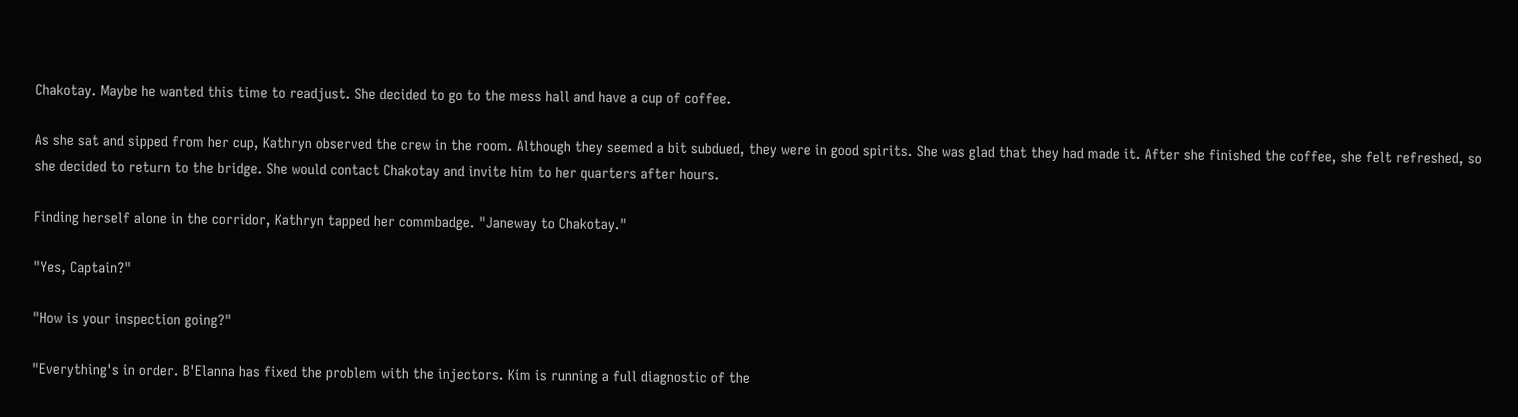Chakotay. Maybe he wanted this time to readjust. She decided to go to the mess hall and have a cup of coffee.

As she sat and sipped from her cup, Kathryn observed the crew in the room. Although they seemed a bit subdued, they were in good spirits. She was glad that they had made it. After she finished the coffee, she felt refreshed, so she decided to return to the bridge. She would contact Chakotay and invite him to her quarters after hours.

Finding herself alone in the corridor, Kathryn tapped her commbadge. "Janeway to Chakotay."

"Yes, Captain?"

"How is your inspection going?"

"Everything's in order. B'Elanna has fixed the problem with the injectors. Kim is running a full diagnostic of the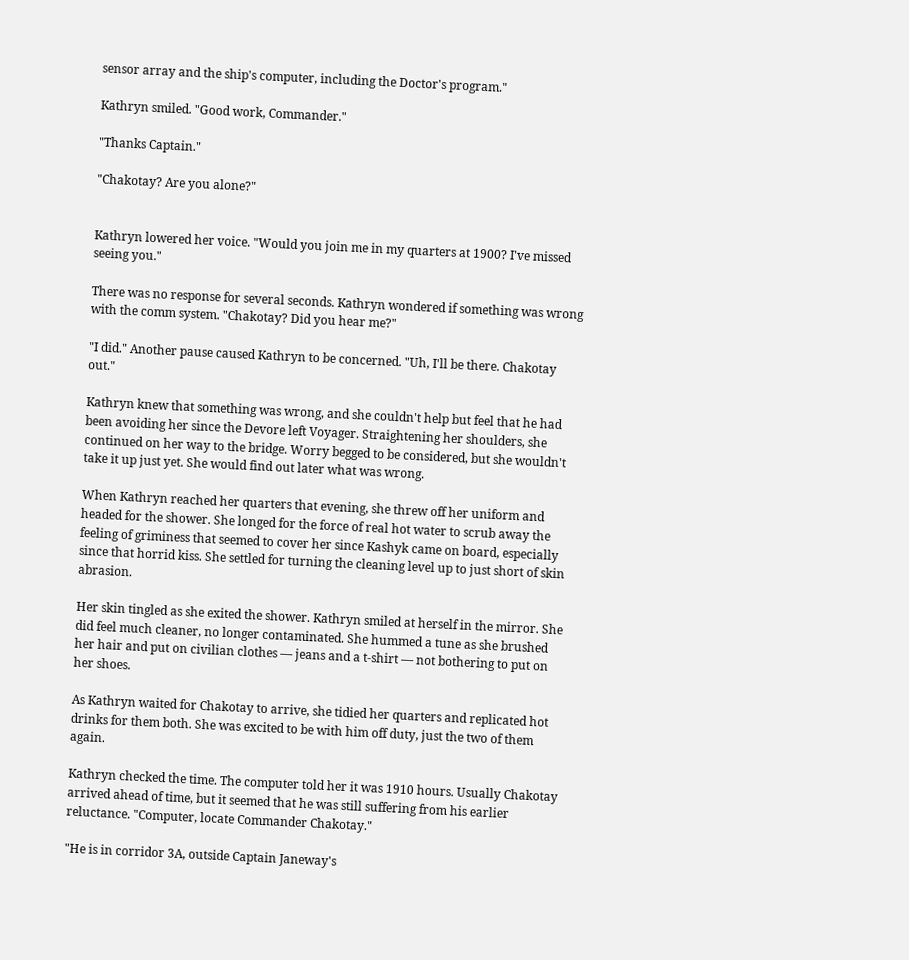sensor array and the ship's computer, including the Doctor's program."

Kathryn smiled. "Good work, Commander."

"Thanks Captain."

"Chakotay? Are you alone?"


Kathryn lowered her voice. "Would you join me in my quarters at 1900? I've missed seeing you."

There was no response for several seconds. Kathryn wondered if something was wrong with the comm system. "Chakotay? Did you hear me?"

"I did." Another pause caused Kathryn to be concerned. "Uh, I'll be there. Chakotay out."

Kathryn knew that something was wrong, and she couldn't help but feel that he had been avoiding her since the Devore left Voyager. Straightening her shoulders, she continued on her way to the bridge. Worry begged to be considered, but she wouldn't take it up just yet. She would find out later what was wrong.

When Kathryn reached her quarters that evening, she threw off her uniform and headed for the shower. She longed for the force of real hot water to scrub away the feeling of griminess that seemed to cover her since Kashyk came on board, especially since that horrid kiss. She settled for turning the cleaning level up to just short of skin abrasion.

Her skin tingled as she exited the shower. Kathryn smiled at herself in the mirror. She did feel much cleaner, no longer contaminated. She hummed a tune as she brushed her hair and put on civilian clothes — jeans and a t-shirt — not bothering to put on her shoes.

As Kathryn waited for Chakotay to arrive, she tidied her quarters and replicated hot drinks for them both. She was excited to be with him off duty, just the two of them again.

Kathryn checked the time. The computer told her it was 1910 hours. Usually Chakotay arrived ahead of time, but it seemed that he was still suffering from his earlier reluctance. "Computer, locate Commander Chakotay."

"He is in corridor 3A, outside Captain Janeway's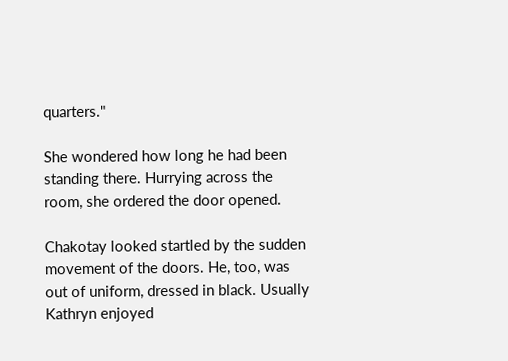quarters."

She wondered how long he had been standing there. Hurrying across the room, she ordered the door opened.

Chakotay looked startled by the sudden movement of the doors. He, too, was out of uniform, dressed in black. Usually Kathryn enjoyed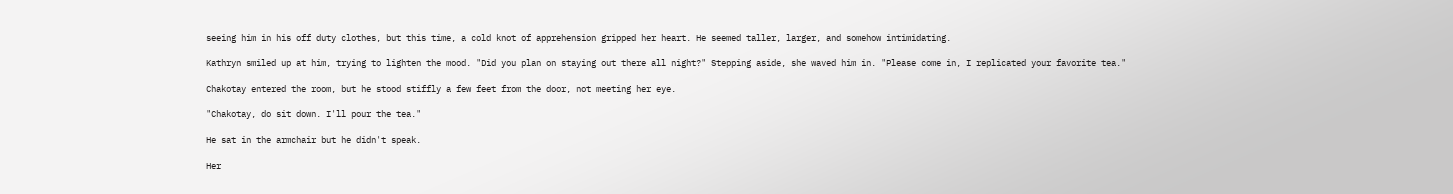seeing him in his off duty clothes, but this time, a cold knot of apprehension gripped her heart. He seemed taller, larger, and somehow intimidating.

Kathryn smiled up at him, trying to lighten the mood. "Did you plan on staying out there all night?" Stepping aside, she waved him in. "Please come in, I replicated your favorite tea."

Chakotay entered the room, but he stood stiffly a few feet from the door, not meeting her eye.

"Chakotay, do sit down. I'll pour the tea."

He sat in the armchair but he didn't speak.

Her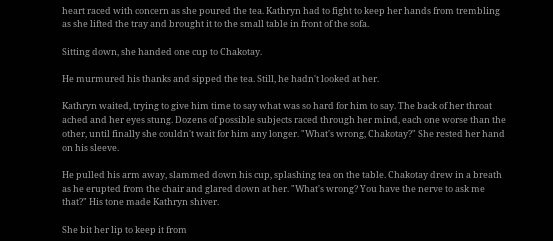heart raced with concern as she poured the tea. Kathryn had to fight to keep her hands from trembling as she lifted the tray and brought it to the small table in front of the sofa.

Sitting down, she handed one cup to Chakotay.

He murmured his thanks and sipped the tea. Still, he hadn't looked at her.

Kathryn waited, trying to give him time to say what was so hard for him to say. The back of her throat ached and her eyes stung. Dozens of possible subjects raced through her mind, each one worse than the other, until finally she couldn't wait for him any longer. "What's wrong, Chakotay?" She rested her hand on his sleeve.

He pulled his arm away, slammed down his cup, splashing tea on the table. Chakotay drew in a breath as he erupted from the chair and glared down at her. "What's wrong? You have the nerve to ask me that?" His tone made Kathryn shiver.

She bit her lip to keep it from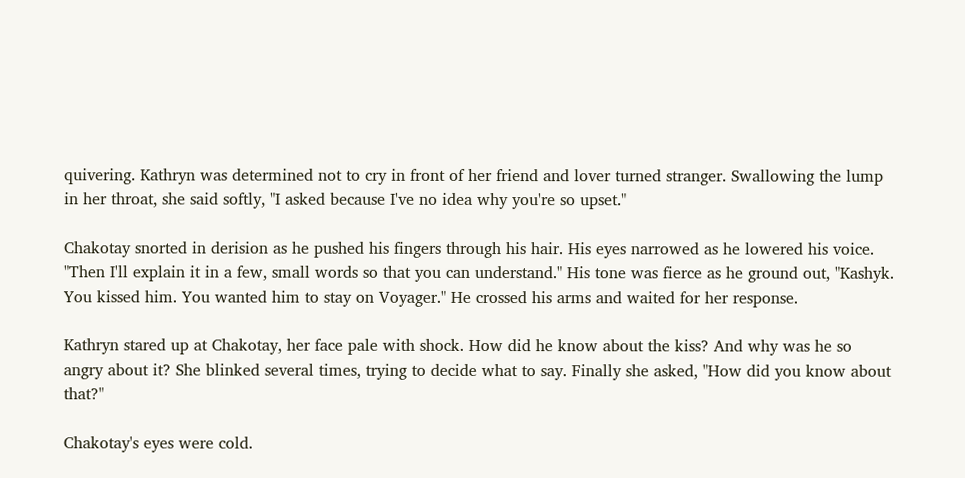quivering. Kathryn was determined not to cry in front of her friend and lover turned stranger. Swallowing the lump in her throat, she said softly, "I asked because I've no idea why you're so upset."

Chakotay snorted in derision as he pushed his fingers through his hair. His eyes narrowed as he lowered his voice. "Then I'll explain it in a few, small words so that you can understand." His tone was fierce as he ground out, "Kashyk. You kissed him. You wanted him to stay on Voyager." He crossed his arms and waited for her response.

Kathryn stared up at Chakotay, her face pale with shock. How did he know about the kiss? And why was he so angry about it? She blinked several times, trying to decide what to say. Finally she asked, "How did you know about that?"

Chakotay's eyes were cold.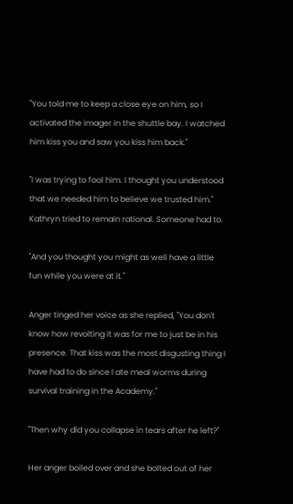"You told me to keep a close eye on him, so I activated the imager in the shuttle bay. I watched him kiss you and saw you kiss him back."

"I was trying to fool him. I thought you understood that we needed him to believe we trusted him." Kathryn tried to remain rational. Someone had to.

"And you thought you might as well have a little fun while you were at it."

Anger tinged her voice as she replied, "You don't know how revolting it was for me to just be in his presence. That kiss was the most disgusting thing I have had to do since I ate meal worms during survival training in the Academy."

"Then why did you collapse in tears after he left?"

Her anger boiled over and she bolted out of her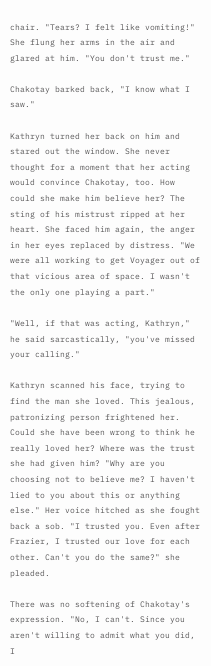chair. "Tears? I felt like vomiting!" She flung her arms in the air and glared at him. "You don't trust me."

Chakotay barked back, "I know what I saw."

Kathryn turned her back on him and stared out the window. She never thought for a moment that her acting would convince Chakotay, too. How could she make him believe her? The sting of his mistrust ripped at her heart. She faced him again, the anger in her eyes replaced by distress. "We were all working to get Voyager out of that vicious area of space. I wasn't the only one playing a part."

"Well, if that was acting, Kathryn," he said sarcastically, "you've missed your calling."

Kathryn scanned his face, trying to find the man she loved. This jealous, patronizing person frightened her. Could she have been wrong to think he really loved her? Where was the trust she had given him? "Why are you choosing not to believe me? I haven't lied to you about this or anything else." Her voice hitched as she fought back a sob. "I trusted you. Even after Frazier, I trusted our love for each other. Can't you do the same?" she pleaded.

There was no softening of Chakotay's expression. "No, I can't. Since you aren't willing to admit what you did, I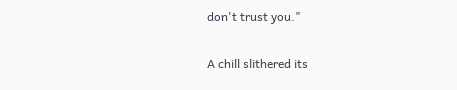don't trust you."

A chill slithered its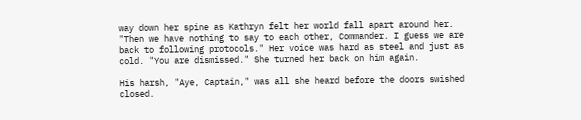way down her spine as Kathryn felt her world fall apart around her. "Then we have nothing to say to each other, Commander. I guess we are back to following protocols." Her voice was hard as steel and just as cold. "You are dismissed." She turned her back on him again.

His harsh, "Aye, Captain," was all she heard before the doors swished closed.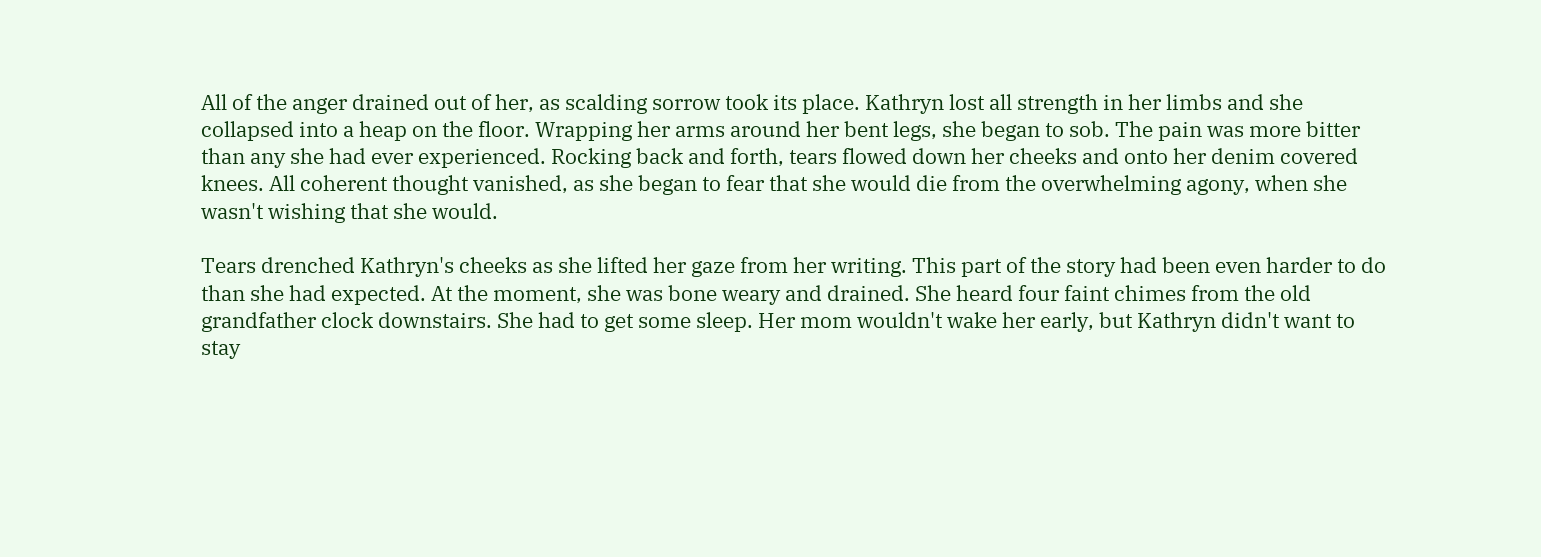All of the anger drained out of her, as scalding sorrow took its place. Kathryn lost all strength in her limbs and she collapsed into a heap on the floor. Wrapping her arms around her bent legs, she began to sob. The pain was more bitter than any she had ever experienced. Rocking back and forth, tears flowed down her cheeks and onto her denim covered knees. All coherent thought vanished, as she began to fear that she would die from the overwhelming agony, when she wasn't wishing that she would.

Tears drenched Kathryn's cheeks as she lifted her gaze from her writing. This part of the story had been even harder to do than she had expected. At the moment, she was bone weary and drained. She heard four faint chimes from the old grandfather clock downstairs. She had to get some sleep. Her mom wouldn't wake her early, but Kathryn didn't want to stay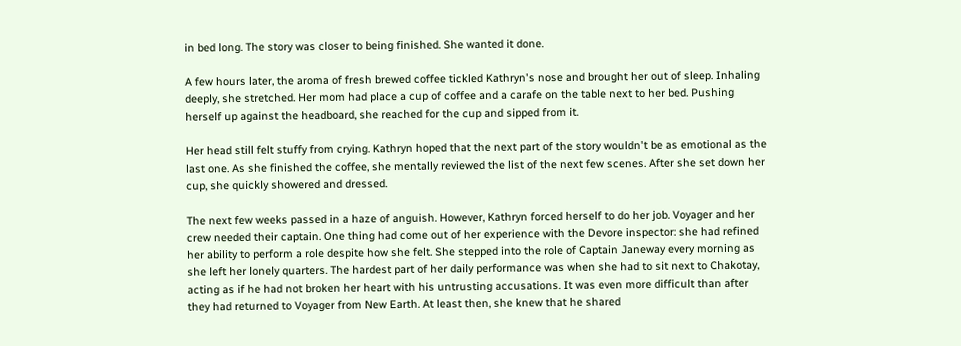in bed long. The story was closer to being finished. She wanted it done.

A few hours later, the aroma of fresh brewed coffee tickled Kathryn's nose and brought her out of sleep. Inhaling deeply, she stretched. Her mom had place a cup of coffee and a carafe on the table next to her bed. Pushing herself up against the headboard, she reached for the cup and sipped from it.

Her head still felt stuffy from crying. Kathryn hoped that the next part of the story wouldn't be as emotional as the last one. As she finished the coffee, she mentally reviewed the list of the next few scenes. After she set down her cup, she quickly showered and dressed.

The next few weeks passed in a haze of anguish. However, Kathryn forced herself to do her job. Voyager and her crew needed their captain. One thing had come out of her experience with the Devore inspector: she had refined her ability to perform a role despite how she felt. She stepped into the role of Captain Janeway every morning as she left her lonely quarters. The hardest part of her daily performance was when she had to sit next to Chakotay, acting as if he had not broken her heart with his untrusting accusations. It was even more difficult than after they had returned to Voyager from New Earth. At least then, she knew that he shared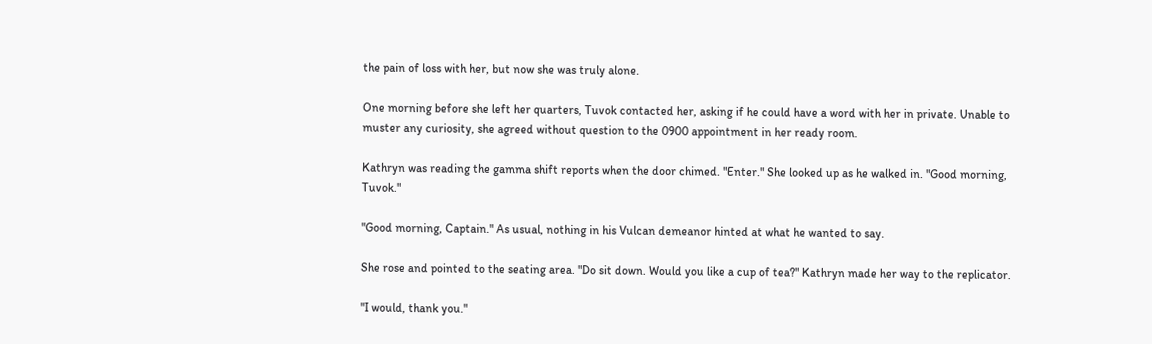the pain of loss with her, but now she was truly alone.

One morning before she left her quarters, Tuvok contacted her, asking if he could have a word with her in private. Unable to muster any curiosity, she agreed without question to the 0900 appointment in her ready room.

Kathryn was reading the gamma shift reports when the door chimed. "Enter." She looked up as he walked in. "Good morning, Tuvok."

"Good morning, Captain." As usual, nothing in his Vulcan demeanor hinted at what he wanted to say.

She rose and pointed to the seating area. "Do sit down. Would you like a cup of tea?" Kathryn made her way to the replicator.

"I would, thank you."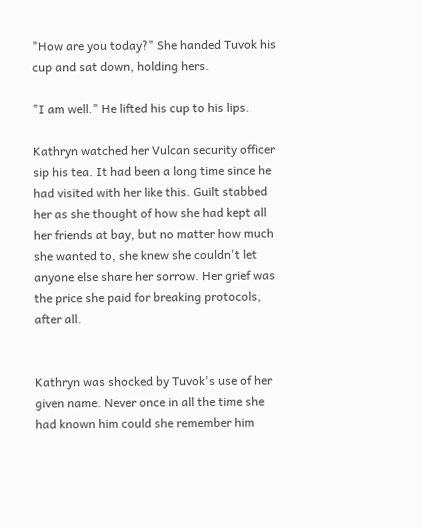"How are you today?" She handed Tuvok his cup and sat down, holding hers.

"I am well." He lifted his cup to his lips.

Kathryn watched her Vulcan security officer sip his tea. It had been a long time since he had visited with her like this. Guilt stabbed her as she thought of how she had kept all her friends at bay, but no matter how much she wanted to, she knew she couldn't let anyone else share her sorrow. Her grief was the price she paid for breaking protocols, after all.


Kathryn was shocked by Tuvok's use of her given name. Never once in all the time she had known him could she remember him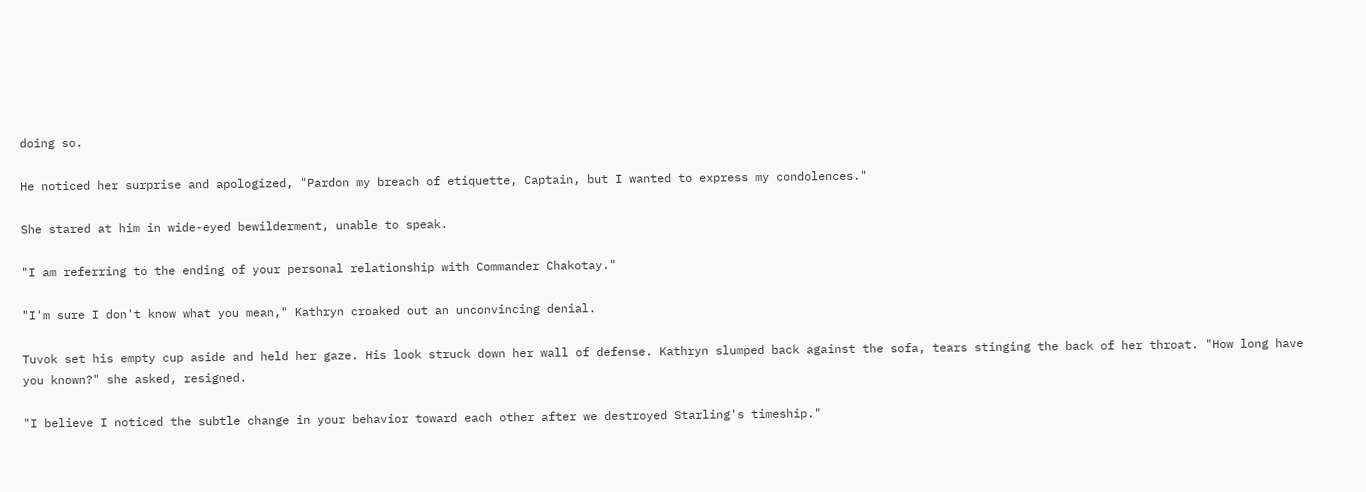doing so.

He noticed her surprise and apologized, "Pardon my breach of etiquette, Captain, but I wanted to express my condolences."

She stared at him in wide-eyed bewilderment, unable to speak.

"I am referring to the ending of your personal relationship with Commander Chakotay."

"I'm sure I don't know what you mean," Kathryn croaked out an unconvincing denial.

Tuvok set his empty cup aside and held her gaze. His look struck down her wall of defense. Kathryn slumped back against the sofa, tears stinging the back of her throat. "How long have you known?" she asked, resigned.

"I believe I noticed the subtle change in your behavior toward each other after we destroyed Starling's timeship."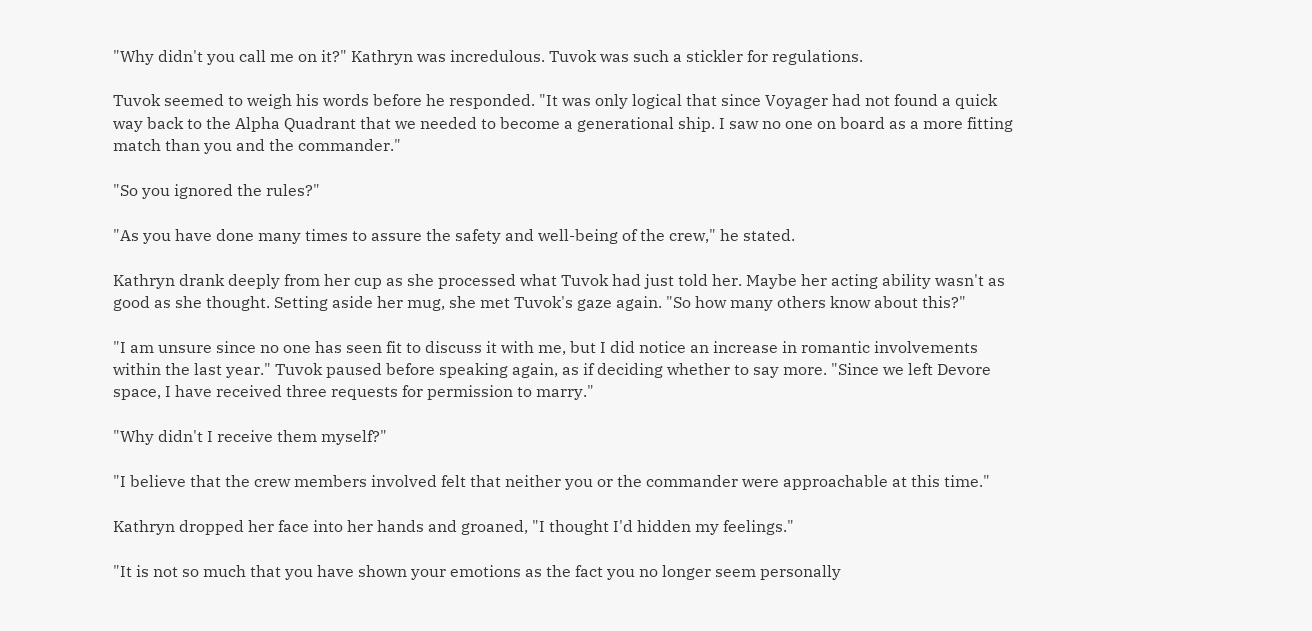"Why didn't you call me on it?" Kathryn was incredulous. Tuvok was such a stickler for regulations.

Tuvok seemed to weigh his words before he responded. "It was only logical that since Voyager had not found a quick way back to the Alpha Quadrant that we needed to become a generational ship. I saw no one on board as a more fitting match than you and the commander."

"So you ignored the rules?"

"As you have done many times to assure the safety and well-being of the crew," he stated.

Kathryn drank deeply from her cup as she processed what Tuvok had just told her. Maybe her acting ability wasn't as good as she thought. Setting aside her mug, she met Tuvok's gaze again. "So how many others know about this?"

"I am unsure since no one has seen fit to discuss it with me, but I did notice an increase in romantic involvements within the last year." Tuvok paused before speaking again, as if deciding whether to say more. "Since we left Devore space, I have received three requests for permission to marry."

"Why didn't I receive them myself?"

"I believe that the crew members involved felt that neither you or the commander were approachable at this time."

Kathryn dropped her face into her hands and groaned, "I thought I'd hidden my feelings."

"It is not so much that you have shown your emotions as the fact you no longer seem personally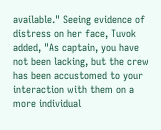available." Seeing evidence of distress on her face, Tuvok added, "As captain, you have not been lacking, but the crew has been accustomed to your interaction with them on a more individual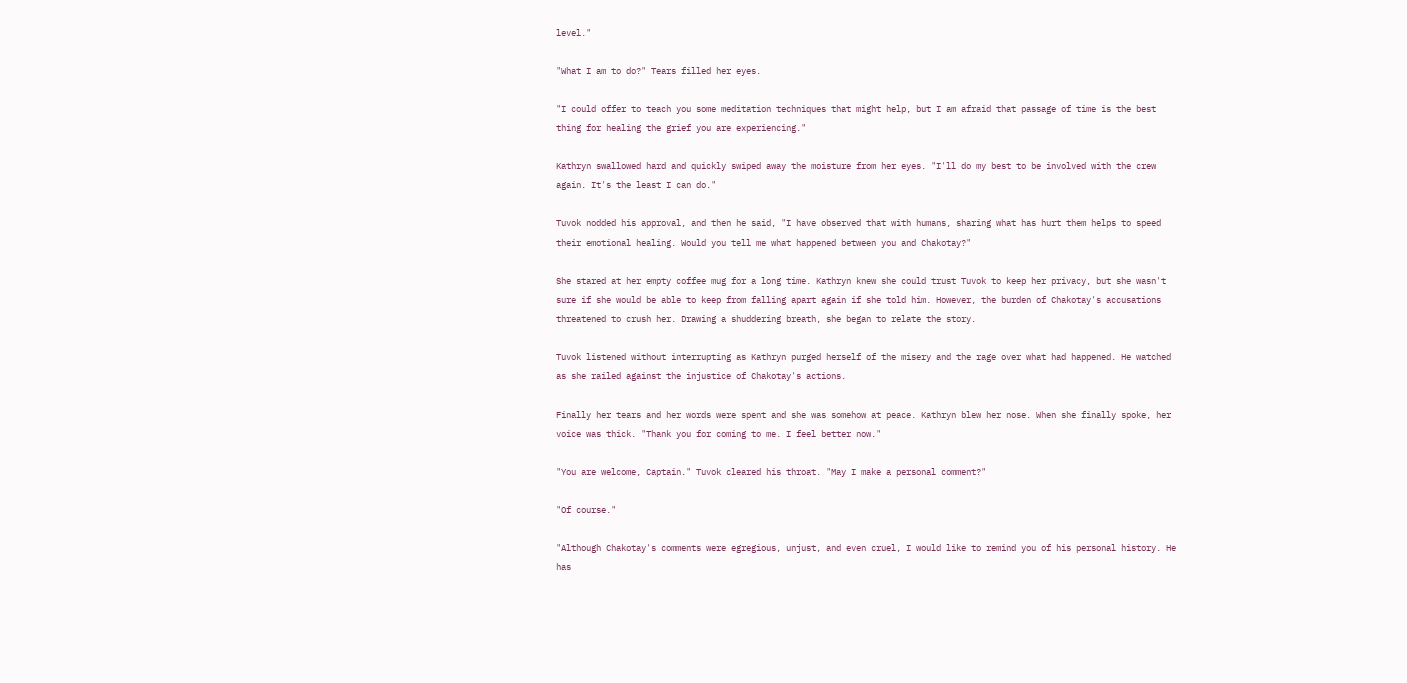level."

"What I am to do?" Tears filled her eyes.

"I could offer to teach you some meditation techniques that might help, but I am afraid that passage of time is the best thing for healing the grief you are experiencing."

Kathryn swallowed hard and quickly swiped away the moisture from her eyes. "I'll do my best to be involved with the crew again. It's the least I can do."

Tuvok nodded his approval, and then he said, "I have observed that with humans, sharing what has hurt them helps to speed their emotional healing. Would you tell me what happened between you and Chakotay?"

She stared at her empty coffee mug for a long time. Kathryn knew she could trust Tuvok to keep her privacy, but she wasn't sure if she would be able to keep from falling apart again if she told him. However, the burden of Chakotay's accusations threatened to crush her. Drawing a shuddering breath, she began to relate the story.

Tuvok listened without interrupting as Kathryn purged herself of the misery and the rage over what had happened. He watched as she railed against the injustice of Chakotay's actions.

Finally her tears and her words were spent and she was somehow at peace. Kathryn blew her nose. When she finally spoke, her voice was thick. "Thank you for coming to me. I feel better now."

"You are welcome, Captain." Tuvok cleared his throat. "May I make a personal comment?"

"Of course."

"Although Chakotay's comments were egregious, unjust, and even cruel, I would like to remind you of his personal history. He has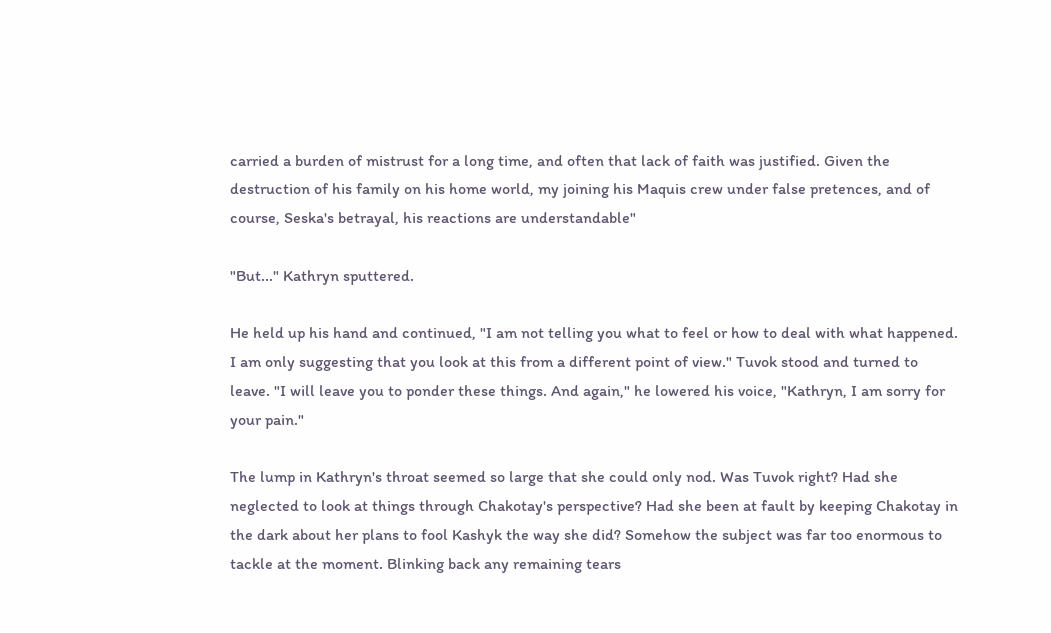carried a burden of mistrust for a long time, and often that lack of faith was justified. Given the destruction of his family on his home world, my joining his Maquis crew under false pretences, and of course, Seska's betrayal, his reactions are understandable"

"But..." Kathryn sputtered.

He held up his hand and continued, "I am not telling you what to feel or how to deal with what happened. I am only suggesting that you look at this from a different point of view." Tuvok stood and turned to leave. "I will leave you to ponder these things. And again," he lowered his voice, "Kathryn, I am sorry for your pain."

The lump in Kathryn's throat seemed so large that she could only nod. Was Tuvok right? Had she neglected to look at things through Chakotay's perspective? Had she been at fault by keeping Chakotay in the dark about her plans to fool Kashyk the way she did? Somehow the subject was far too enormous to tackle at the moment. Blinking back any remaining tears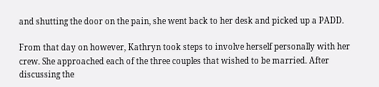and shutting the door on the pain, she went back to her desk and picked up a PADD.

From that day on however, Kathryn took steps to involve herself personally with her crew. She approached each of the three couples that wished to be married. After discussing the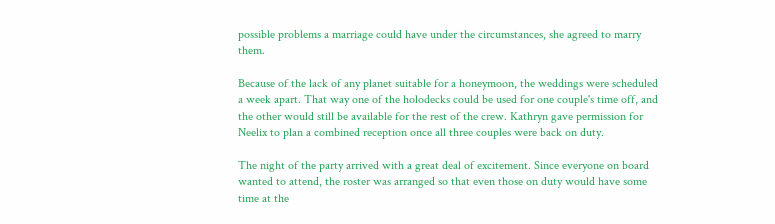possible problems a marriage could have under the circumstances, she agreed to marry them.

Because of the lack of any planet suitable for a honeymoon, the weddings were scheduled a week apart. That way one of the holodecks could be used for one couple's time off, and the other would still be available for the rest of the crew. Kathryn gave permission for Neelix to plan a combined reception once all three couples were back on duty.

The night of the party arrived with a great deal of excitement. Since everyone on board wanted to attend, the roster was arranged so that even those on duty would have some time at the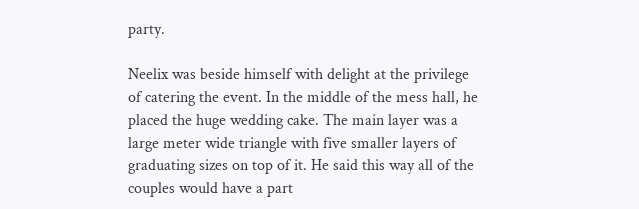party.

Neelix was beside himself with delight at the privilege of catering the event. In the middle of the mess hall, he placed the huge wedding cake. The main layer was a large meter wide triangle with five smaller layers of graduating sizes on top of it. He said this way all of the couples would have a part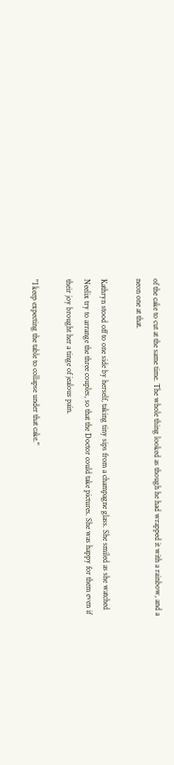of the cake to cut at the same time. The whole thing looked as though he had wrapped it with a rainbow, and a neon one at that.

Kathryn stood off to one side by herself, taking tiny sips from a champagne glass. She smiled as she watched Neelix try to arrange the three couples, so that the Doctor could take pictures. She was happy for them even if their joy brought her a tinge of jealous pain.

"I keep expecting the table to collapse under that cake."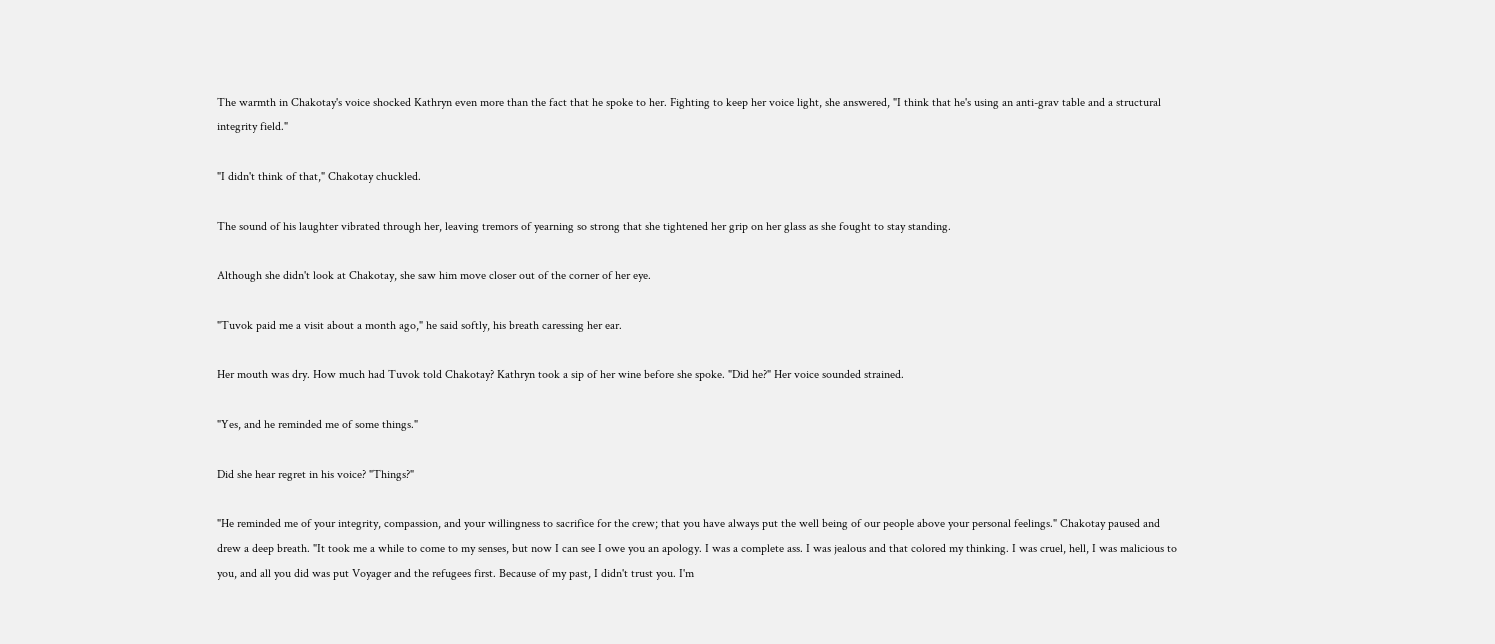The warmth in Chakotay's voice shocked Kathryn even more than the fact that he spoke to her. Fighting to keep her voice light, she answered, "I think that he's using an anti-grav table and a structural integrity field."

"I didn't think of that," Chakotay chuckled.

The sound of his laughter vibrated through her, leaving tremors of yearning so strong that she tightened her grip on her glass as she fought to stay standing.

Although she didn't look at Chakotay, she saw him move closer out of the corner of her eye.

"Tuvok paid me a visit about a month ago," he said softly, his breath caressing her ear.

Her mouth was dry. How much had Tuvok told Chakotay? Kathryn took a sip of her wine before she spoke. "Did he?" Her voice sounded strained.

"Yes, and he reminded me of some things."

Did she hear regret in his voice? "Things?"

"He reminded me of your integrity, compassion, and your willingness to sacrifice for the crew; that you have always put the well being of our people above your personal feelings." Chakotay paused and drew a deep breath. "It took me a while to come to my senses, but now I can see I owe you an apology. I was a complete ass. I was jealous and that colored my thinking. I was cruel, hell, I was malicious to you, and all you did was put Voyager and the refugees first. Because of my past, I didn't trust you. I'm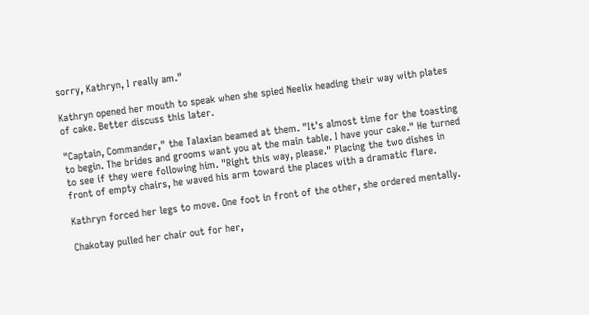sorry, Kathryn, I really am."

Kathryn opened her mouth to speak when she spied Neelix heading their way with plates of cake. Better discuss this later.

"Captain, Commander," the Talaxian beamed at them. "It's almost time for the toasting to begin. The brides and grooms want you at the main table. I have your cake." He turned to see if they were following him. "Right this way, please." Placing the two dishes in front of empty chairs, he waved his arm toward the places with a dramatic flare.

Kathryn forced her legs to move. One foot in front of the other, she ordered mentally.

Chakotay pulled her chair out for her,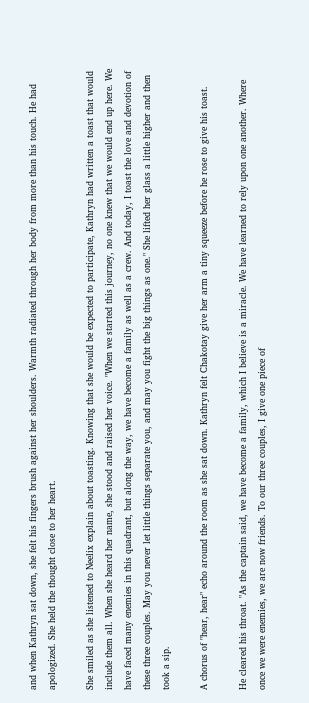and when Kathryn sat down, she felt his fingers brush against her shoulders. Warmth radiated through her body from more than his touch. He had apologized. She held the thought close to her heart.

She smiled as she listened to Neelix explain about toasting. Knowing that she would be expected to participate, Kathryn had written a toast that would include them all. When she heard her name, she stood and raised her voice. "When we started this journey, no one knew that we would end up here. We have faced many enemies in this quadrant, but along the way, we have become a family as well as a crew. And today, I toast the love and devotion of these three couples. May you never let little things separate you, and may you fight the big things as one." She lifted her glass a little higher and then took a sip.

A chorus of "hear, hear" echo around the room as she sat down. Kathryn felt Chakotay give her arm a tiny squeeze before he rose to give his toast.

He cleared his throat. "As the captain said, we have become a family, which I believe is a miracle. We have learned to rely upon one another. Where once we were enemies, we are now friends. To our three couples, I give one piece of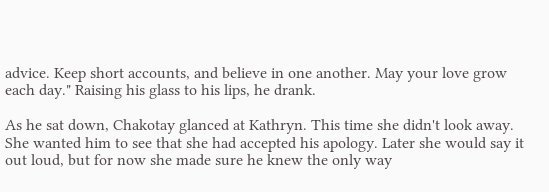advice. Keep short accounts, and believe in one another. May your love grow each day." Raising his glass to his lips, he drank.

As he sat down, Chakotay glanced at Kathryn. This time she didn't look away. She wanted him to see that she had accepted his apology. Later she would say it out loud, but for now she made sure he knew the only way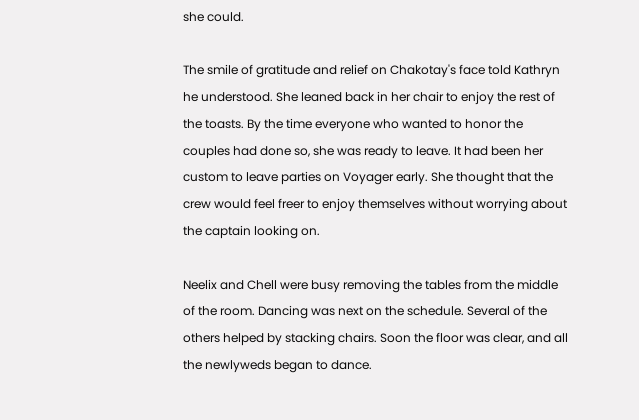she could.

The smile of gratitude and relief on Chakotay's face told Kathryn he understood. She leaned back in her chair to enjoy the rest of the toasts. By the time everyone who wanted to honor the couples had done so, she was ready to leave. It had been her custom to leave parties on Voyager early. She thought that the crew would feel freer to enjoy themselves without worrying about the captain looking on.

Neelix and Chell were busy removing the tables from the middle of the room. Dancing was next on the schedule. Several of the others helped by stacking chairs. Soon the floor was clear, and all the newlyweds began to dance.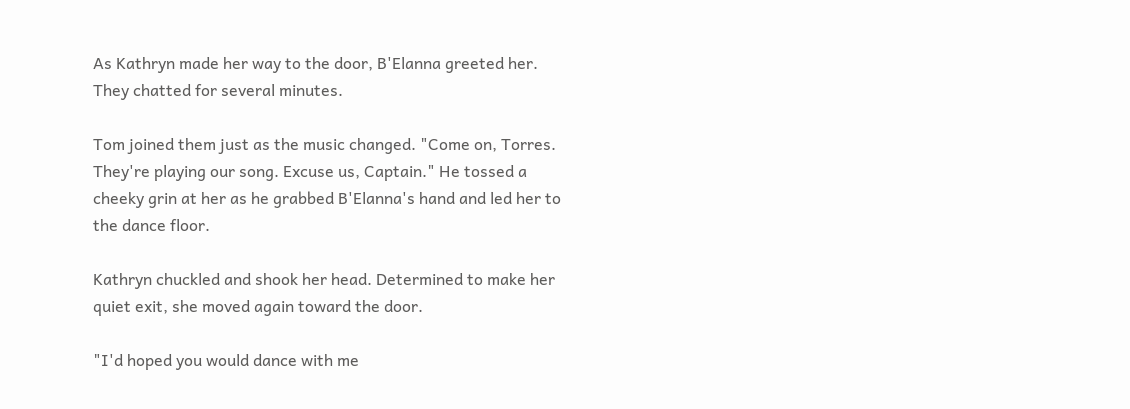As Kathryn made her way to the door, B'Elanna greeted her. They chatted for several minutes.

Tom joined them just as the music changed. "Come on, Torres. They're playing our song. Excuse us, Captain." He tossed a cheeky grin at her as he grabbed B'Elanna's hand and led her to the dance floor.

Kathryn chuckled and shook her head. Determined to make her quiet exit, she moved again toward the door.

"I'd hoped you would dance with me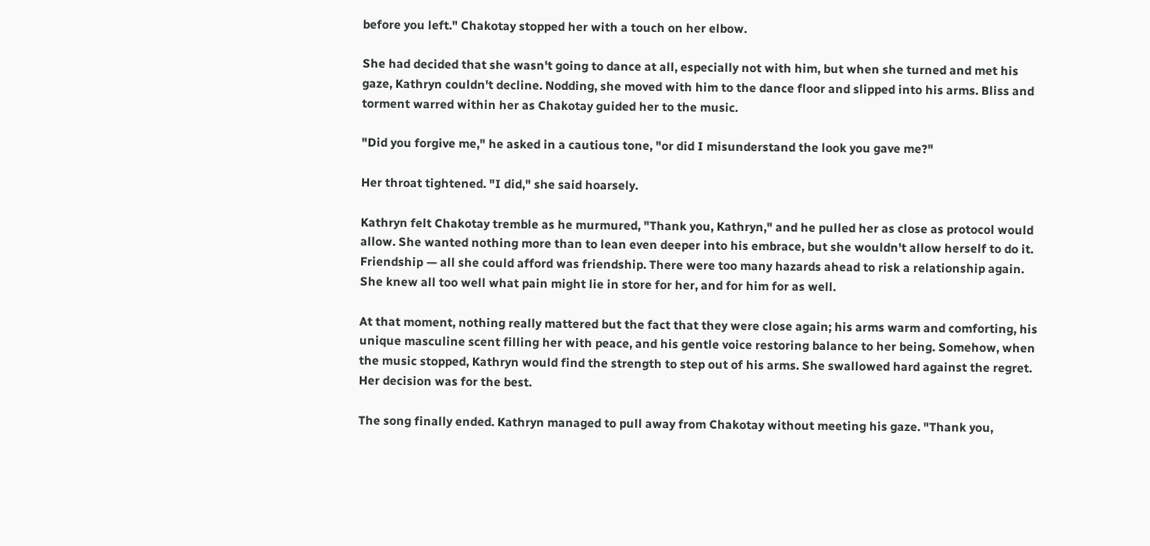before you left." Chakotay stopped her with a touch on her elbow.

She had decided that she wasn't going to dance at all, especially not with him, but when she turned and met his gaze, Kathryn couldn't decline. Nodding, she moved with him to the dance floor and slipped into his arms. Bliss and torment warred within her as Chakotay guided her to the music.

"Did you forgive me," he asked in a cautious tone, "or did I misunderstand the look you gave me?"

Her throat tightened. "I did," she said hoarsely.

Kathryn felt Chakotay tremble as he murmured, "Thank you, Kathryn," and he pulled her as close as protocol would allow. She wanted nothing more than to lean even deeper into his embrace, but she wouldn't allow herself to do it. Friendship — all she could afford was friendship. There were too many hazards ahead to risk a relationship again. She knew all too well what pain might lie in store for her, and for him for as well.

At that moment, nothing really mattered but the fact that they were close again; his arms warm and comforting, his unique masculine scent filling her with peace, and his gentle voice restoring balance to her being. Somehow, when the music stopped, Kathryn would find the strength to step out of his arms. She swallowed hard against the regret. Her decision was for the best.

The song finally ended. Kathryn managed to pull away from Chakotay without meeting his gaze. "Thank you,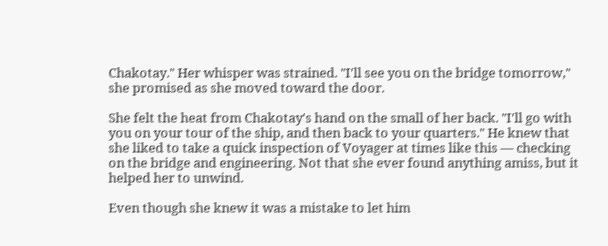Chakotay." Her whisper was strained. "I'll see you on the bridge tomorrow," she promised as she moved toward the door.

She felt the heat from Chakotay's hand on the small of her back. "I'll go with you on your tour of the ship, and then back to your quarters." He knew that she liked to take a quick inspection of Voyager at times like this — checking on the bridge and engineering. Not that she ever found anything amiss, but it helped her to unwind.

Even though she knew it was a mistake to let him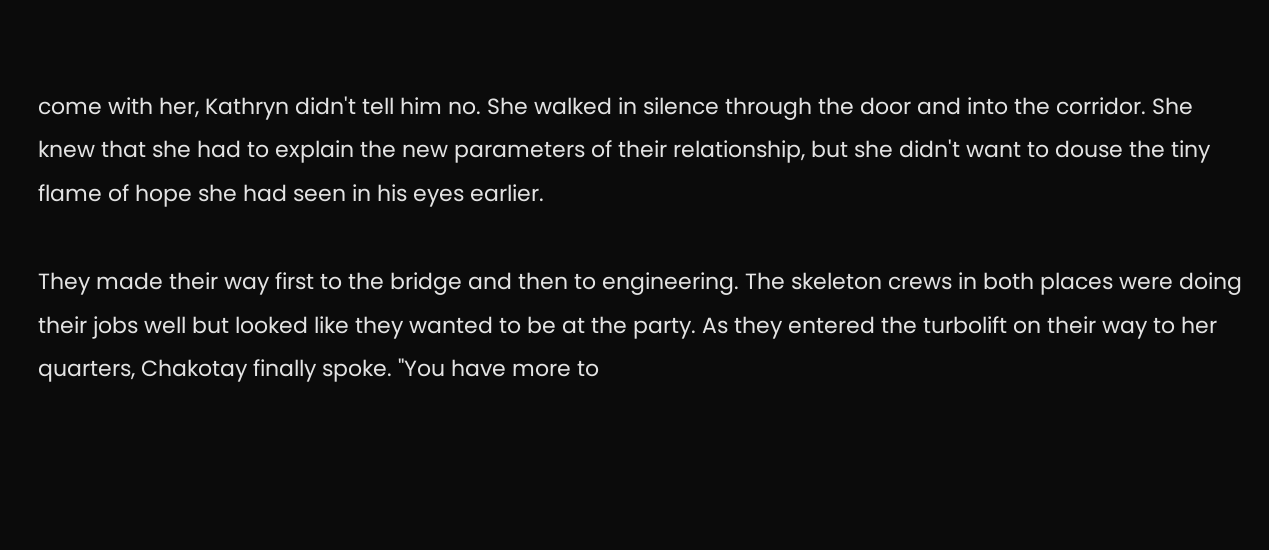come with her, Kathryn didn't tell him no. She walked in silence through the door and into the corridor. She knew that she had to explain the new parameters of their relationship, but she didn't want to douse the tiny flame of hope she had seen in his eyes earlier.

They made their way first to the bridge and then to engineering. The skeleton crews in both places were doing their jobs well but looked like they wanted to be at the party. As they entered the turbolift on their way to her quarters, Chakotay finally spoke. "You have more to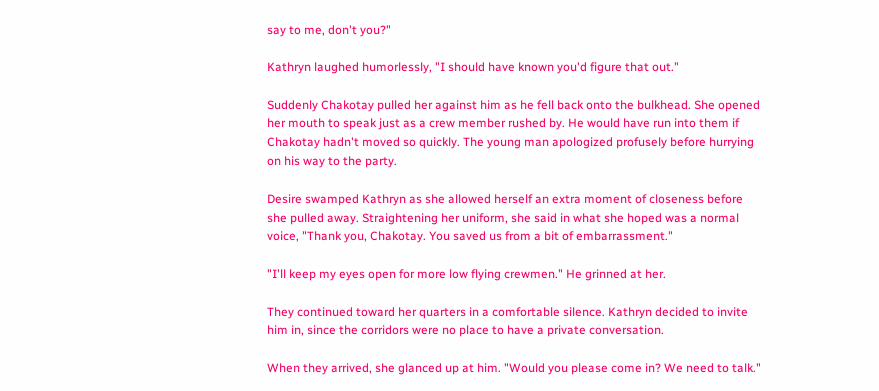say to me, don't you?"

Kathryn laughed humorlessly, "I should have known you'd figure that out."

Suddenly Chakotay pulled her against him as he fell back onto the bulkhead. She opened her mouth to speak just as a crew member rushed by. He would have run into them if Chakotay hadn't moved so quickly. The young man apologized profusely before hurrying on his way to the party.

Desire swamped Kathryn as she allowed herself an extra moment of closeness before she pulled away. Straightening her uniform, she said in what she hoped was a normal voice, "Thank you, Chakotay. You saved us from a bit of embarrassment."

"I'll keep my eyes open for more low flying crewmen." He grinned at her.

They continued toward her quarters in a comfortable silence. Kathryn decided to invite him in, since the corridors were no place to have a private conversation.

When they arrived, she glanced up at him. "Would you please come in? We need to talk."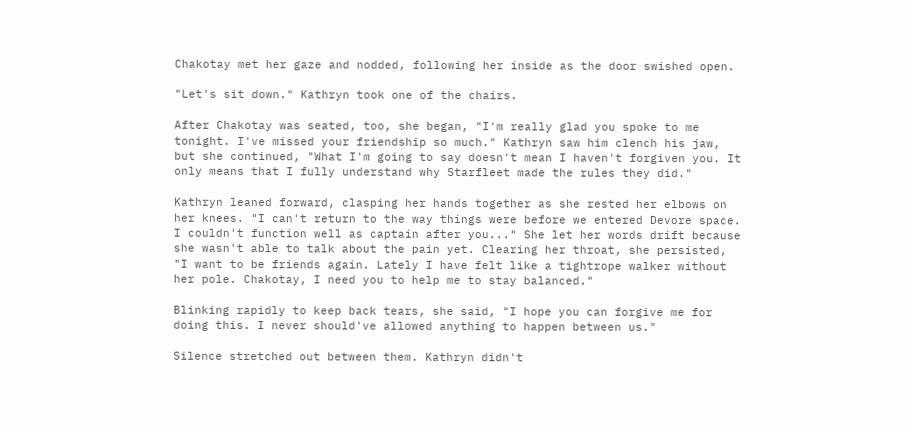Chakotay met her gaze and nodded, following her inside as the door swished open.

"Let's sit down." Kathryn took one of the chairs.

After Chakotay was seated, too, she began, "I'm really glad you spoke to me tonight. I've missed your friendship so much." Kathryn saw him clench his jaw, but she continued, "What I'm going to say doesn't mean I haven't forgiven you. It only means that I fully understand why Starfleet made the rules they did."

Kathryn leaned forward, clasping her hands together as she rested her elbows on her knees. "I can't return to the way things were before we entered Devore space. I couldn't function well as captain after you..." She let her words drift because she wasn't able to talk about the pain yet. Clearing her throat, she persisted, "I want to be friends again. Lately I have felt like a tightrope walker without her pole. Chakotay, I need you to help me to stay balanced."

Blinking rapidly to keep back tears, she said, "I hope you can forgive me for doing this. I never should've allowed anything to happen between us."

Silence stretched out between them. Kathryn didn't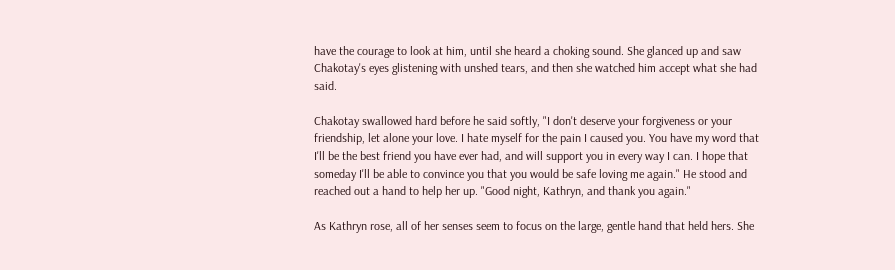have the courage to look at him, until she heard a choking sound. She glanced up and saw Chakotay's eyes glistening with unshed tears, and then she watched him accept what she had said.

Chakotay swallowed hard before he said softly, "I don't deserve your forgiveness or your friendship, let alone your love. I hate myself for the pain I caused you. You have my word that I'll be the best friend you have ever had, and will support you in every way I can. I hope that someday I'll be able to convince you that you would be safe loving me again." He stood and reached out a hand to help her up. "Good night, Kathryn, and thank you again."

As Kathryn rose, all of her senses seem to focus on the large, gentle hand that held hers. She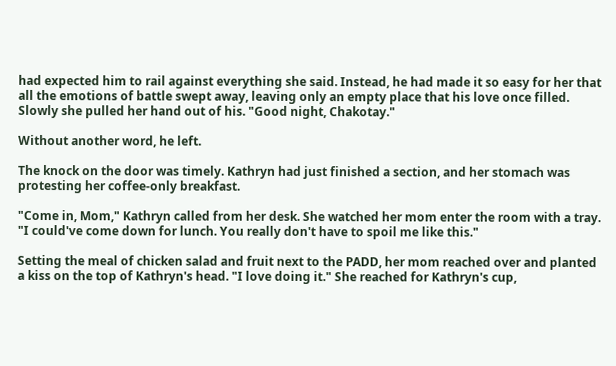had expected him to rail against everything she said. Instead, he had made it so easy for her that all the emotions of battle swept away, leaving only an empty place that his love once filled. Slowly she pulled her hand out of his. "Good night, Chakotay."

Without another word, he left.

The knock on the door was timely. Kathryn had just finished a section, and her stomach was protesting her coffee-only breakfast.

"Come in, Mom," Kathryn called from her desk. She watched her mom enter the room with a tray. "I could've come down for lunch. You really don't have to spoil me like this."

Setting the meal of chicken salad and fruit next to the PADD, her mom reached over and planted a kiss on the top of Kathryn's head. "I love doing it." She reached for Kathryn's cup,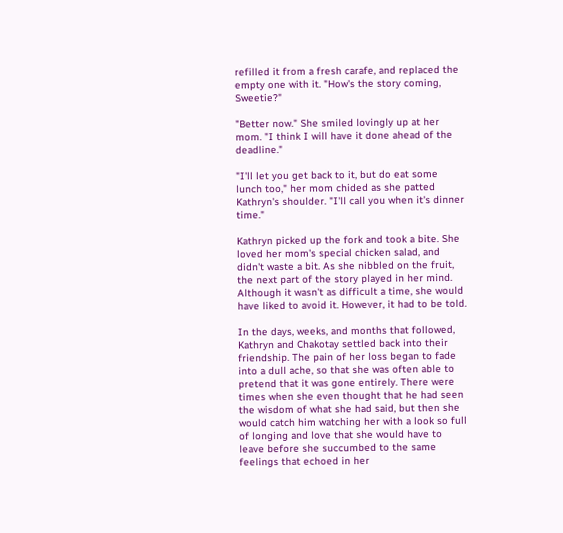refilled it from a fresh carafe, and replaced the empty one with it. "How's the story coming, Sweetie?"

"Better now." She smiled lovingly up at her mom. "I think I will have it done ahead of the deadline."

"I'll let you get back to it, but do eat some lunch too," her mom chided as she patted Kathryn's shoulder. "I'll call you when it's dinner time."

Kathryn picked up the fork and took a bite. She loved her mom's special chicken salad, and didn't waste a bit. As she nibbled on the fruit, the next part of the story played in her mind. Although it wasn't as difficult a time, she would have liked to avoid it. However, it had to be told.

In the days, weeks, and months that followed, Kathryn and Chakotay settled back into their friendship. The pain of her loss began to fade into a dull ache, so that she was often able to pretend that it was gone entirely. There were times when she even thought that he had seen the wisdom of what she had said, but then she would catch him watching her with a look so full of longing and love that she would have to leave before she succumbed to the same feelings that echoed in her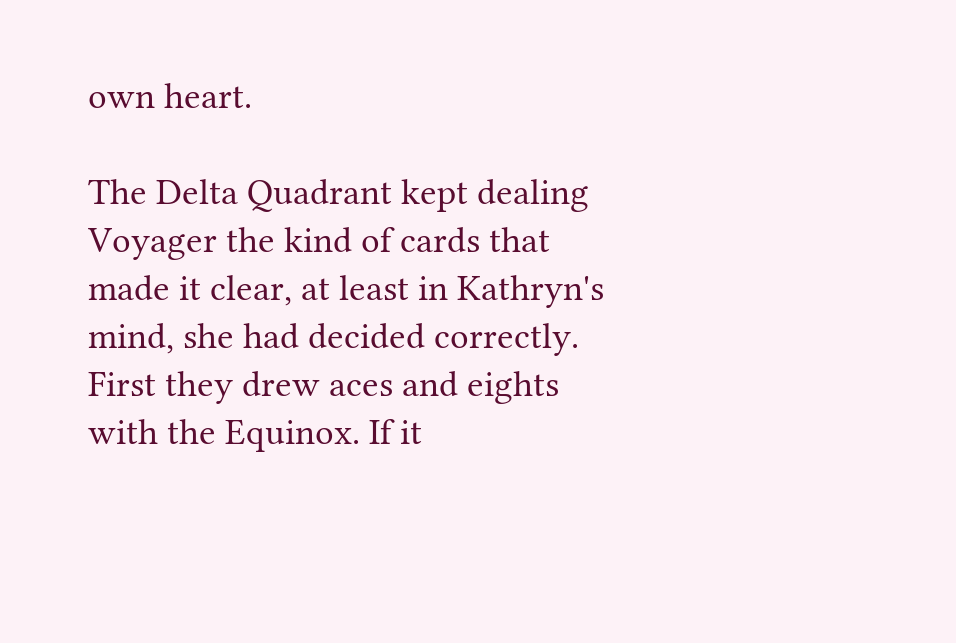own heart.

The Delta Quadrant kept dealing Voyager the kind of cards that made it clear, at least in Kathryn's mind, she had decided correctly. First they drew aces and eights with the Equinox. If it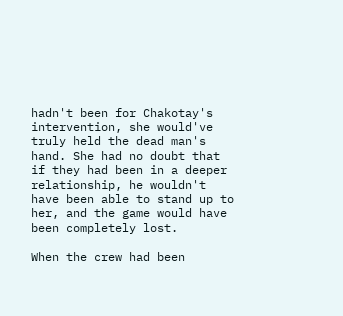hadn't been for Chakotay's intervention, she would've truly held the dead man's hand. She had no doubt that if they had been in a deeper relationship, he wouldn't have been able to stand up to her, and the game would have been completely lost.

When the crew had been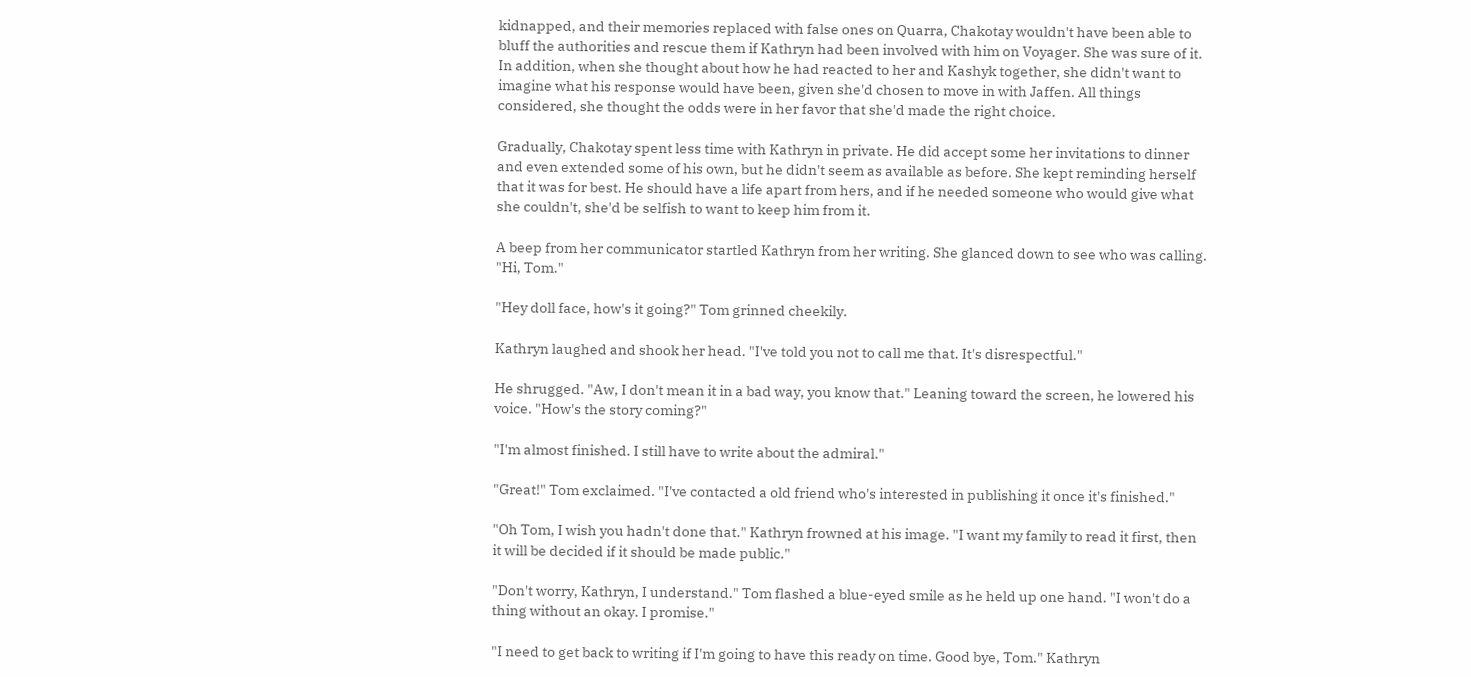kidnapped, and their memories replaced with false ones on Quarra, Chakotay wouldn't have been able to bluff the authorities and rescue them if Kathryn had been involved with him on Voyager. She was sure of it. In addition, when she thought about how he had reacted to her and Kashyk together, she didn't want to imagine what his response would have been, given she'd chosen to move in with Jaffen. All things considered, she thought the odds were in her favor that she'd made the right choice.

Gradually, Chakotay spent less time with Kathryn in private. He did accept some her invitations to dinner and even extended some of his own, but he didn't seem as available as before. She kept reminding herself that it was for best. He should have a life apart from hers, and if he needed someone who would give what she couldn't, she'd be selfish to want to keep him from it.

A beep from her communicator startled Kathryn from her writing. She glanced down to see who was calling. "Hi, Tom."

"Hey doll face, how's it going?" Tom grinned cheekily.

Kathryn laughed and shook her head. "I've told you not to call me that. It's disrespectful."

He shrugged. "Aw, I don't mean it in a bad way, you know that." Leaning toward the screen, he lowered his voice. "How's the story coming?"

"I'm almost finished. I still have to write about the admiral."

"Great!" Tom exclaimed. "I've contacted a old friend who's interested in publishing it once it's finished."

"Oh Tom, I wish you hadn't done that." Kathryn frowned at his image. "I want my family to read it first, then it will be decided if it should be made public."

"Don't worry, Kathryn, I understand." Tom flashed a blue-eyed smile as he held up one hand. "I won't do a thing without an okay. I promise."

"I need to get back to writing if I'm going to have this ready on time. Good bye, Tom." Kathryn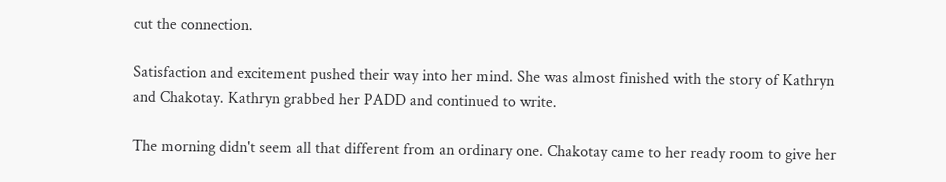cut the connection.

Satisfaction and excitement pushed their way into her mind. She was almost finished with the story of Kathryn and Chakotay. Kathryn grabbed her PADD and continued to write.

The morning didn't seem all that different from an ordinary one. Chakotay came to her ready room to give her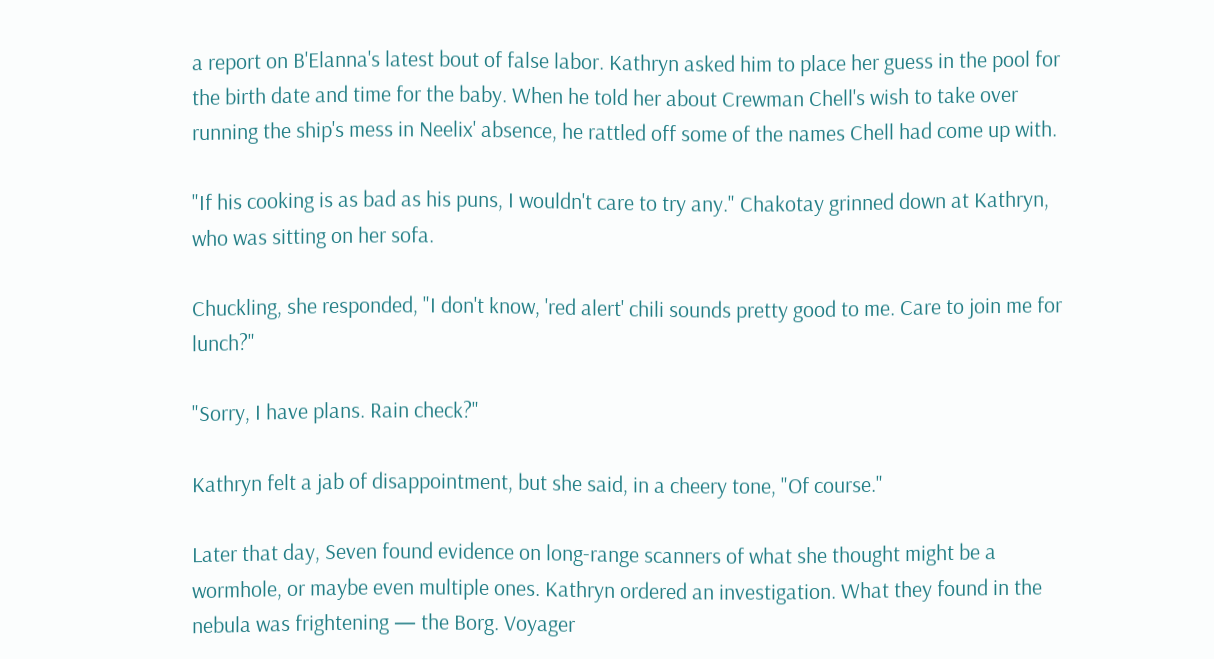a report on B'Elanna's latest bout of false labor. Kathryn asked him to place her guess in the pool for the birth date and time for the baby. When he told her about Crewman Chell's wish to take over running the ship's mess in Neelix' absence, he rattled off some of the names Chell had come up with.

"If his cooking is as bad as his puns, I wouldn't care to try any." Chakotay grinned down at Kathryn, who was sitting on her sofa.

Chuckling, she responded, "I don't know, 'red alert' chili sounds pretty good to me. Care to join me for lunch?"

"Sorry, I have plans. Rain check?"

Kathryn felt a jab of disappointment, but she said, in a cheery tone, "Of course."

Later that day, Seven found evidence on long-range scanners of what she thought might be a wormhole, or maybe even multiple ones. Kathryn ordered an investigation. What they found in the nebula was frightening — the Borg. Voyager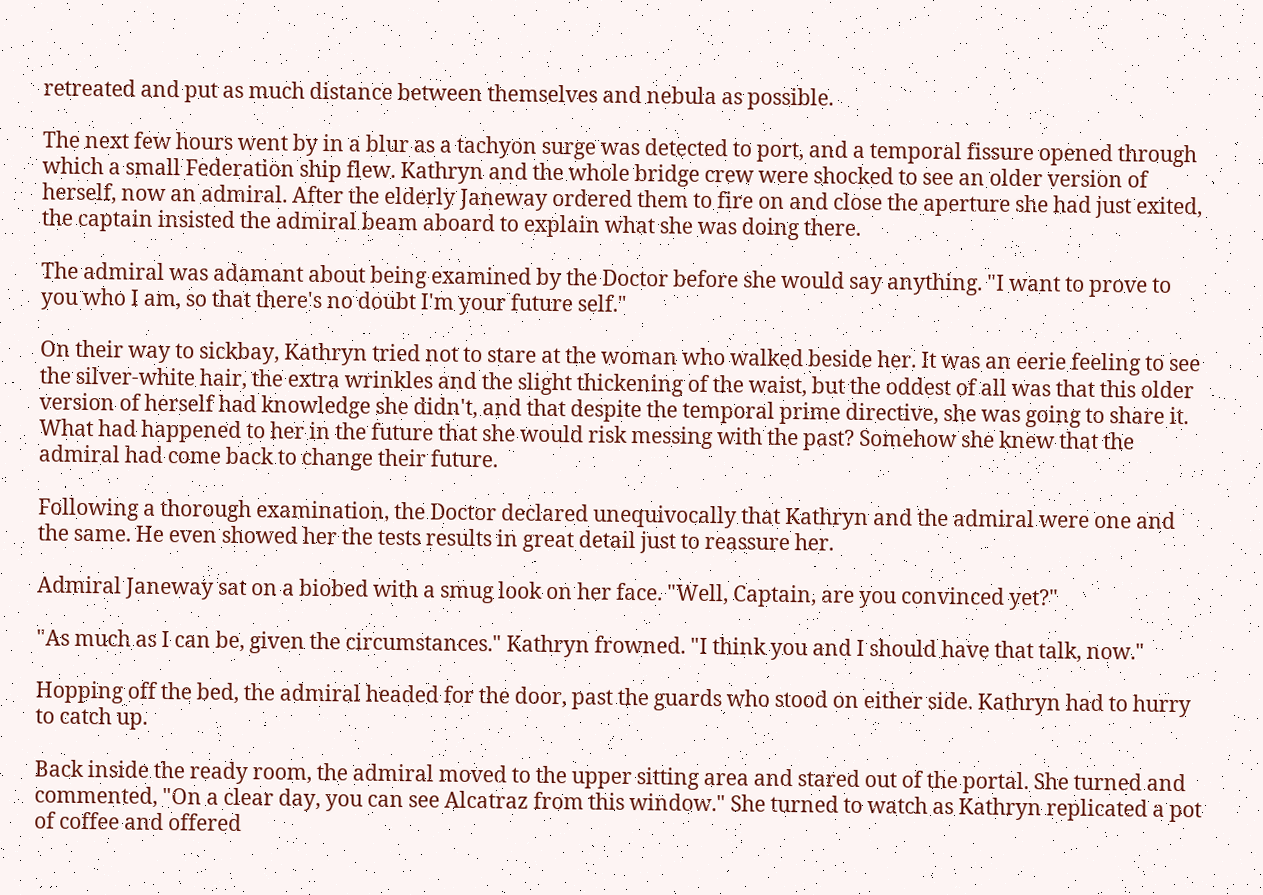retreated and put as much distance between themselves and nebula as possible.

The next few hours went by in a blur as a tachyon surge was detected to port, and a temporal fissure opened through which a small Federation ship flew. Kathryn and the whole bridge crew were shocked to see an older version of herself, now an admiral. After the elderly Janeway ordered them to fire on and close the aperture she had just exited, the captain insisted the admiral beam aboard to explain what she was doing there.

The admiral was adamant about being examined by the Doctor before she would say anything. "I want to prove to you who I am, so that there's no doubt I'm your future self."

On their way to sickbay, Kathryn tried not to stare at the woman who walked beside her. It was an eerie feeling to see the silver-white hair, the extra wrinkles and the slight thickening of the waist, but the oddest of all was that this older version of herself had knowledge she didn't, and that despite the temporal prime directive, she was going to share it. What had happened to her in the future that she would risk messing with the past? Somehow she knew that the admiral had come back to change their future.

Following a thorough examination, the Doctor declared unequivocally that Kathryn and the admiral were one and the same. He even showed her the tests results in great detail just to reassure her.

Admiral Janeway sat on a biobed with a smug look on her face. "Well, Captain, are you convinced yet?"

"As much as I can be, given the circumstances." Kathryn frowned. "I think you and I should have that talk, now."

Hopping off the bed, the admiral headed for the door, past the guards who stood on either side. Kathryn had to hurry to catch up.

Back inside the ready room, the admiral moved to the upper sitting area and stared out of the portal. She turned and commented, "On a clear day, you can see Alcatraz from this window." She turned to watch as Kathryn replicated a pot of coffee and offered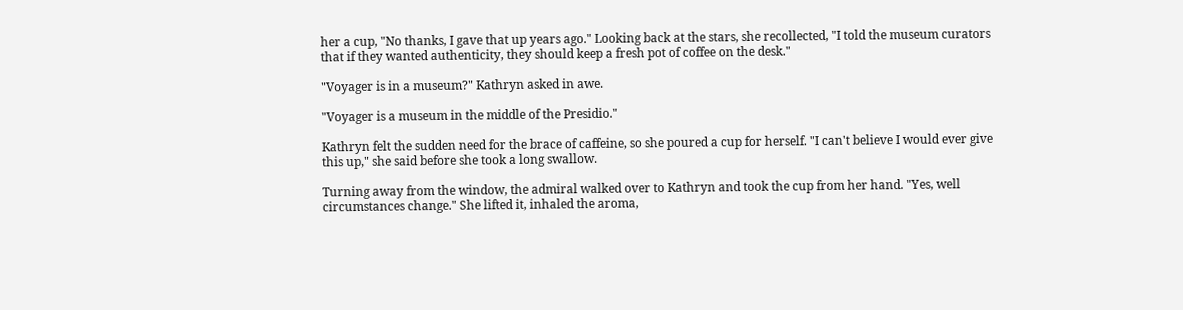her a cup, "No thanks, I gave that up years ago." Looking back at the stars, she recollected, "I told the museum curators that if they wanted authenticity, they should keep a fresh pot of coffee on the desk."

"Voyager is in a museum?" Kathryn asked in awe.

"Voyager is a museum in the middle of the Presidio."

Kathryn felt the sudden need for the brace of caffeine, so she poured a cup for herself. "I can't believe I would ever give this up," she said before she took a long swallow.

Turning away from the window, the admiral walked over to Kathryn and took the cup from her hand. "Yes, well circumstances change." She lifted it, inhaled the aroma,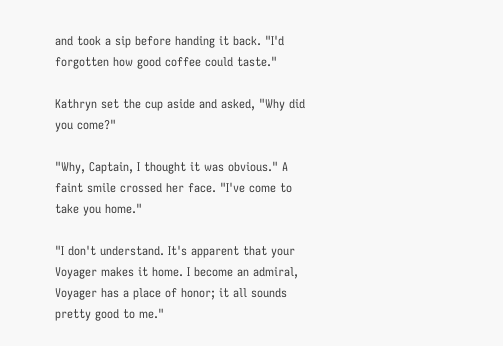and took a sip before handing it back. "I'd forgotten how good coffee could taste."

Kathryn set the cup aside and asked, "Why did you come?"

"Why, Captain, I thought it was obvious." A faint smile crossed her face. "I've come to take you home."

"I don't understand. It's apparent that your Voyager makes it home. I become an admiral, Voyager has a place of honor; it all sounds pretty good to me."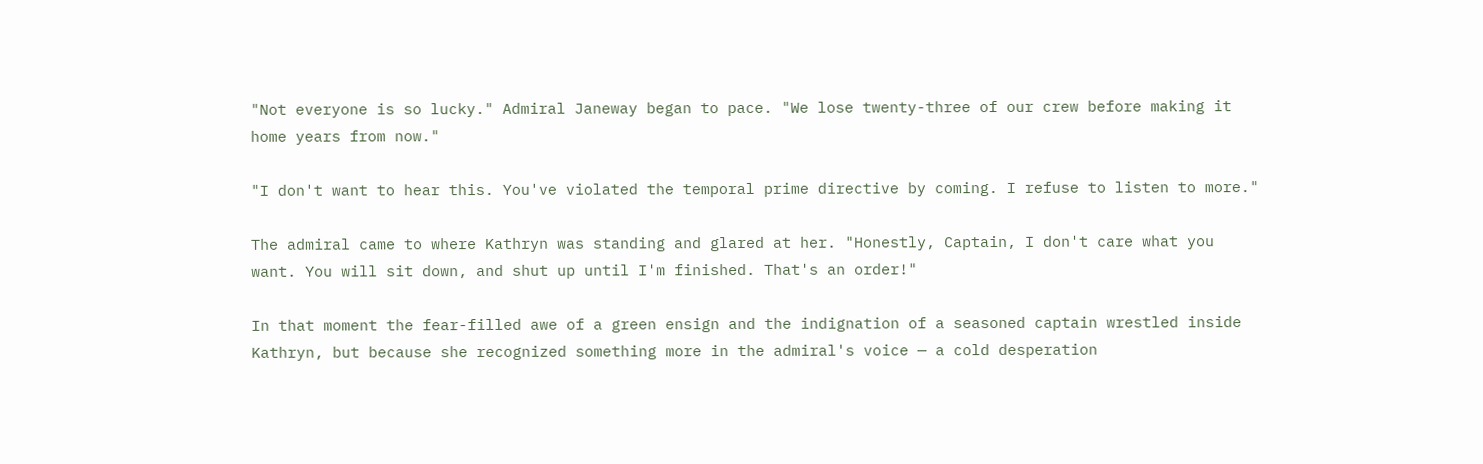"Not everyone is so lucky." Admiral Janeway began to pace. "We lose twenty-three of our crew before making it home years from now."

"I don't want to hear this. You've violated the temporal prime directive by coming. I refuse to listen to more."

The admiral came to where Kathryn was standing and glared at her. "Honestly, Captain, I don't care what you want. You will sit down, and shut up until I'm finished. That's an order!"

In that moment the fear-filled awe of a green ensign and the indignation of a seasoned captain wrestled inside Kathryn, but because she recognized something more in the admiral's voice — a cold desperation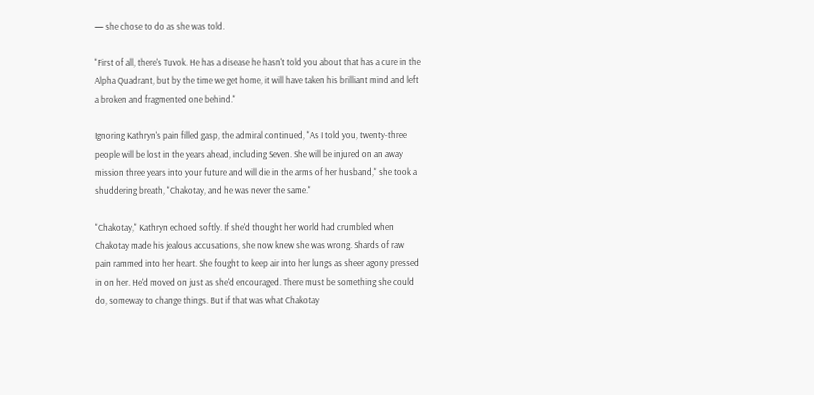— she chose to do as she was told.

"First of all, there's Tuvok. He has a disease he hasn't told you about that has a cure in the Alpha Quadrant, but by the time we get home, it will have taken his brilliant mind and left a broken and fragmented one behind."

Ignoring Kathryn's pain filled gasp, the admiral continued, "As I told you, twenty-three people will be lost in the years ahead, including Seven. She will be injured on an away mission three years into your future and will die in the arms of her husband," she took a shuddering breath, "Chakotay, and he was never the same."

"Chakotay," Kathryn echoed softly. If she'd thought her world had crumbled when Chakotay made his jealous accusations, she now knew she was wrong. Shards of raw pain rammed into her heart. She fought to keep air into her lungs as sheer agony pressed in on her. He'd moved on just as she'd encouraged. There must be something she could do, someway to change things. But if that was what Chakotay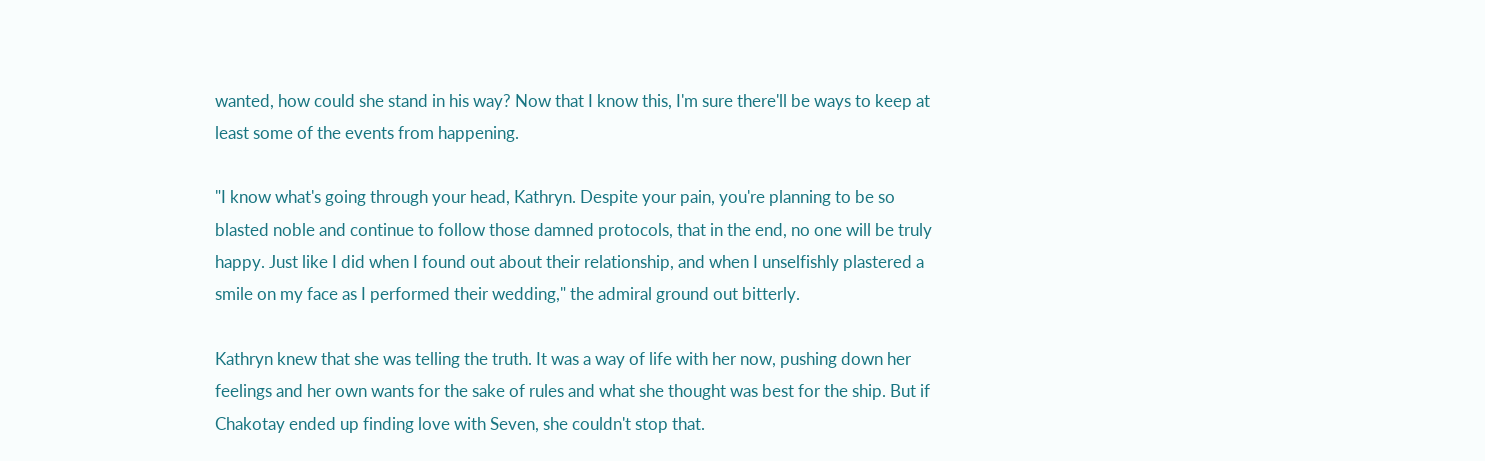wanted, how could she stand in his way? Now that I know this, I'm sure there'll be ways to keep at least some of the events from happening.

"I know what's going through your head, Kathryn. Despite your pain, you're planning to be so blasted noble and continue to follow those damned protocols, that in the end, no one will be truly happy. Just like I did when I found out about their relationship, and when I unselfishly plastered a smile on my face as I performed their wedding," the admiral ground out bitterly.

Kathryn knew that she was telling the truth. It was a way of life with her now, pushing down her feelings and her own wants for the sake of rules and what she thought was best for the ship. But if Chakotay ended up finding love with Seven, she couldn't stop that.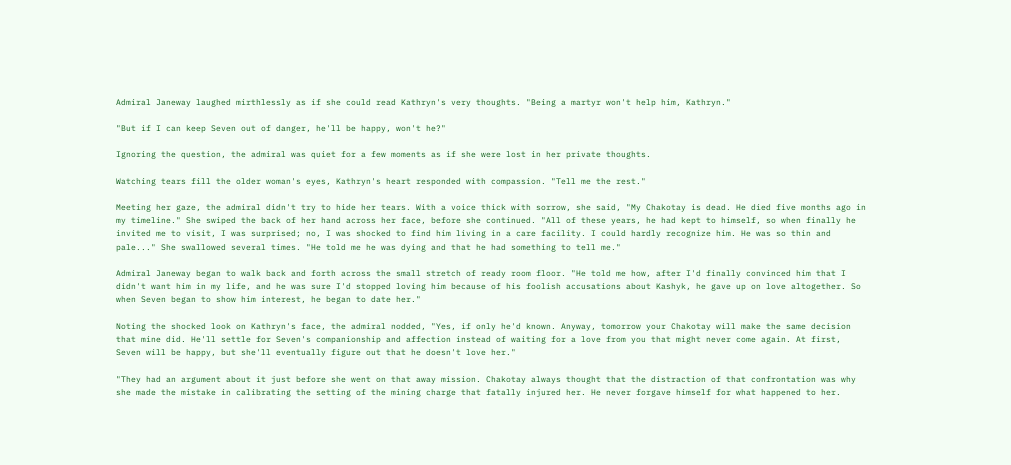Admiral Janeway laughed mirthlessly as if she could read Kathryn's very thoughts. "Being a martyr won't help him, Kathryn."

"But if I can keep Seven out of danger, he'll be happy, won't he?"

Ignoring the question, the admiral was quiet for a few moments as if she were lost in her private thoughts.

Watching tears fill the older woman's eyes, Kathryn's heart responded with compassion. "Tell me the rest."

Meeting her gaze, the admiral didn't try to hide her tears. With a voice thick with sorrow, she said, "My Chakotay is dead. He died five months ago in my timeline." She swiped the back of her hand across her face, before she continued. "All of these years, he had kept to himself, so when finally he invited me to visit, I was surprised; no, I was shocked to find him living in a care facility. I could hardly recognize him. He was so thin and pale..." She swallowed several times. "He told me he was dying and that he had something to tell me."

Admiral Janeway began to walk back and forth across the small stretch of ready room floor. "He told me how, after I'd finally convinced him that I didn't want him in my life, and he was sure I'd stopped loving him because of his foolish accusations about Kashyk, he gave up on love altogether. So when Seven began to show him interest, he began to date her."

Noting the shocked look on Kathryn's face, the admiral nodded, "Yes, if only he'd known. Anyway, tomorrow your Chakotay will make the same decision that mine did. He'll settle for Seven's companionship and affection instead of waiting for a love from you that might never come again. At first, Seven will be happy, but she'll eventually figure out that he doesn't love her."

"They had an argument about it just before she went on that away mission. Chakotay always thought that the distraction of that confrontation was why she made the mistake in calibrating the setting of the mining charge that fatally injured her. He never forgave himself for what happened to her.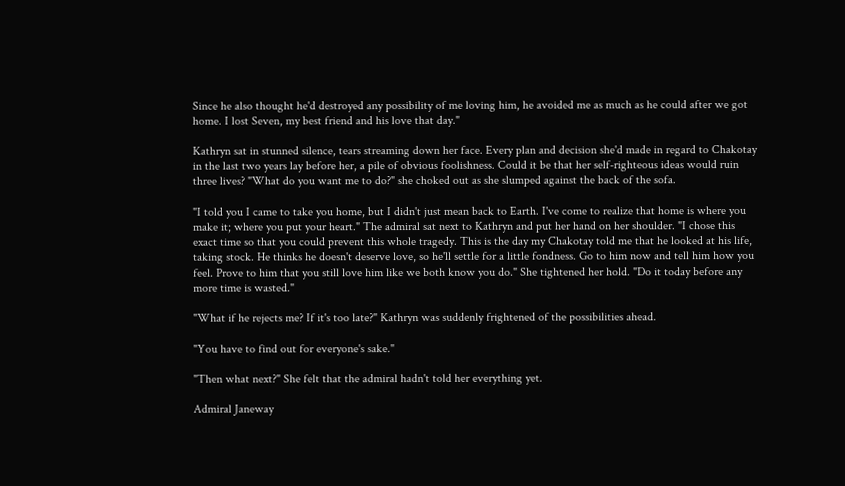Since he also thought he'd destroyed any possibility of me loving him, he avoided me as much as he could after we got home. I lost Seven, my best friend and his love that day."

Kathryn sat in stunned silence, tears streaming down her face. Every plan and decision she'd made in regard to Chakotay in the last two years lay before her, a pile of obvious foolishness. Could it be that her self-righteous ideas would ruin three lives? "What do you want me to do?" she choked out as she slumped against the back of the sofa.

"I told you I came to take you home, but I didn't just mean back to Earth. I've come to realize that home is where you make it; where you put your heart." The admiral sat next to Kathryn and put her hand on her shoulder. "I chose this exact time so that you could prevent this whole tragedy. This is the day my Chakotay told me that he looked at his life, taking stock. He thinks he doesn't deserve love, so he'll settle for a little fondness. Go to him now and tell him how you feel. Prove to him that you still love him like we both know you do." She tightened her hold. "Do it today before any more time is wasted."

"What if he rejects me? If it's too late?" Kathryn was suddenly frightened of the possibilities ahead.

"You have to find out for everyone's sake."

"Then what next?" She felt that the admiral hadn't told her everything yet.

Admiral Janeway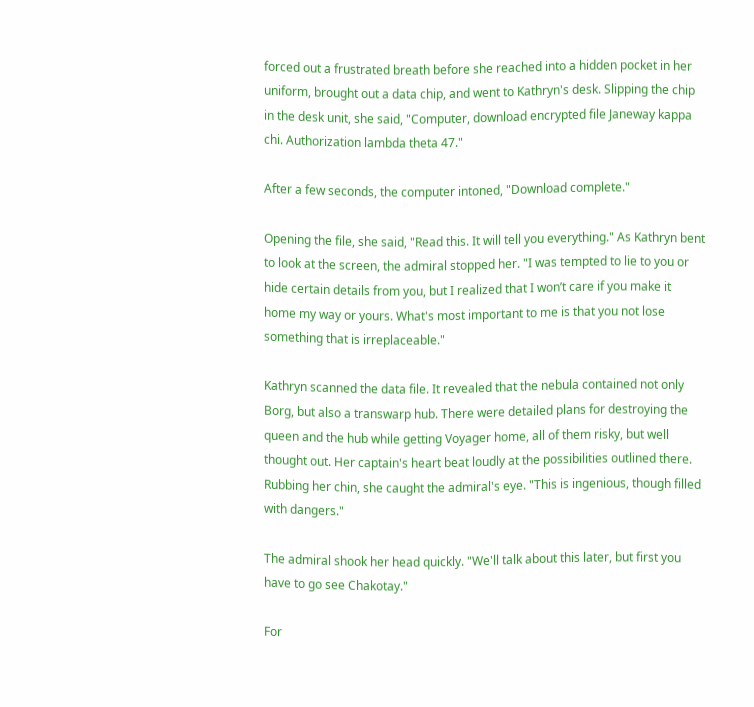forced out a frustrated breath before she reached into a hidden pocket in her uniform, brought out a data chip, and went to Kathryn's desk. Slipping the chip in the desk unit, she said, "Computer, download encrypted file Janeway kappa chi. Authorization lambda theta 47."

After a few seconds, the computer intoned, "Download complete."

Opening the file, she said, "Read this. It will tell you everything." As Kathryn bent to look at the screen, the admiral stopped her. "I was tempted to lie to you or hide certain details from you, but I realized that I won’t care if you make it home my way or yours. What's most important to me is that you not lose something that is irreplaceable."

Kathryn scanned the data file. It revealed that the nebula contained not only Borg, but also a transwarp hub. There were detailed plans for destroying the queen and the hub while getting Voyager home, all of them risky, but well thought out. Her captain's heart beat loudly at the possibilities outlined there. Rubbing her chin, she caught the admiral's eye. "This is ingenious, though filled with dangers."

The admiral shook her head quickly. "We'll talk about this later, but first you have to go see Chakotay."

For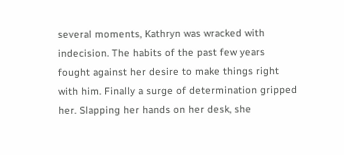several moments, Kathryn was wracked with indecision. The habits of the past few years fought against her desire to make things right with him. Finally a surge of determination gripped her. Slapping her hands on her desk, she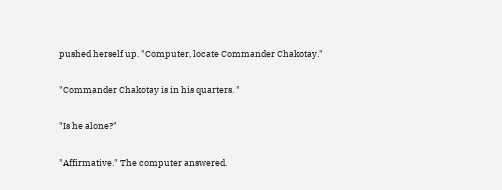pushed herself up. "Computer, locate Commander Chakotay."

"Commander Chakotay is in his quarters. "

"Is he alone?"

"Affirmative." The computer answered.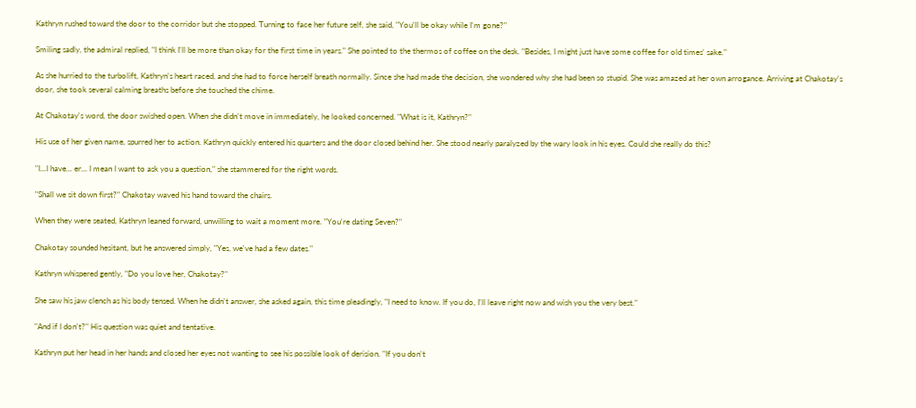Kathryn rushed toward the door to the corridor but she stopped. Turning to face her future self, she said, "You'll be okay while I'm gone?"

Smiling sadly, the admiral replied, "I think I'll be more than okay for the first time in years." She pointed to the thermos of coffee on the desk. "Besides, I might just have some coffee for old times' sake."

As she hurried to the turbolift, Kathryn's heart raced, and she had to force herself breath normally. Since she had made the decision, she wondered why she had been so stupid. She was amazed at her own arrogance. Arriving at Chakotay's door, she took several calming breaths before she touched the chime.

At Chakotay's word, the door swished open. When she didn't move in immediately, he looked concerned. "What is it, Kathryn?"

His use of her given name, spurred her to action. Kathryn quickly entered his quarters and the door closed behind her. She stood nearly paralyzed by the wary look in his eyes. Could she really do this?

"I...I have... er... I mean I want to ask you a question," she stammered for the right words.

"Shall we sit down first?" Chakotay waved his hand toward the chairs.

When they were seated, Kathryn leaned forward, unwilling to wait a moment more. "You're dating Seven?"

Chakotay sounded hesitant, but he answered simply, "Yes, we've had a few dates."

Kathryn whispered gently, "Do you love her, Chakotay?"

She saw his jaw clench as his body tensed. When he didn't answer, she asked again, this time pleadingly, "I need to know. If you do, I'll leave right now and wish you the very best."

"And if I don't?" His question was quiet and tentative.

Kathryn put her head in her hands and closed her eyes not wanting to see his possible look of derision. "If you don't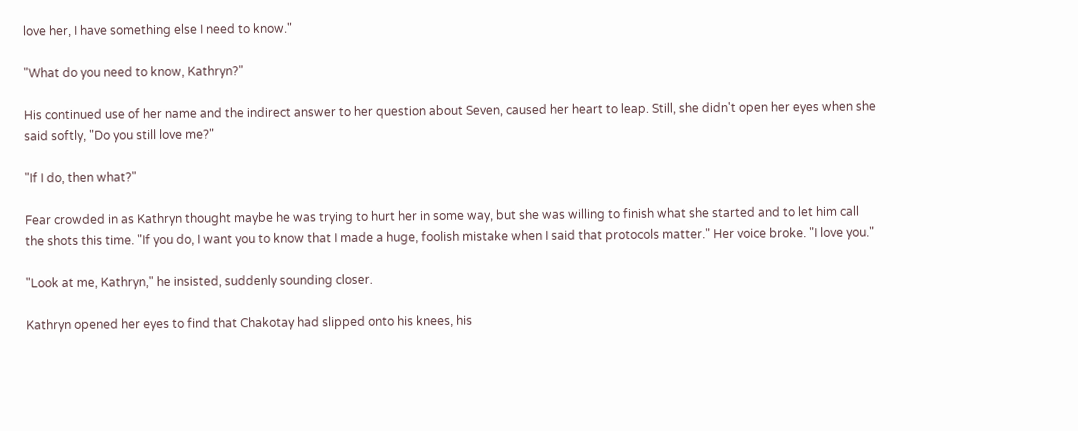love her, I have something else I need to know."

"What do you need to know, Kathryn?"

His continued use of her name and the indirect answer to her question about Seven, caused her heart to leap. Still, she didn't open her eyes when she said softly, "Do you still love me?"

"If I do, then what?"

Fear crowded in as Kathryn thought maybe he was trying to hurt her in some way, but she was willing to finish what she started and to let him call the shots this time. "If you do, I want you to know that I made a huge, foolish mistake when I said that protocols matter." Her voice broke. "I love you."

"Look at me, Kathryn," he insisted, suddenly sounding closer.

Kathryn opened her eyes to find that Chakotay had slipped onto his knees, his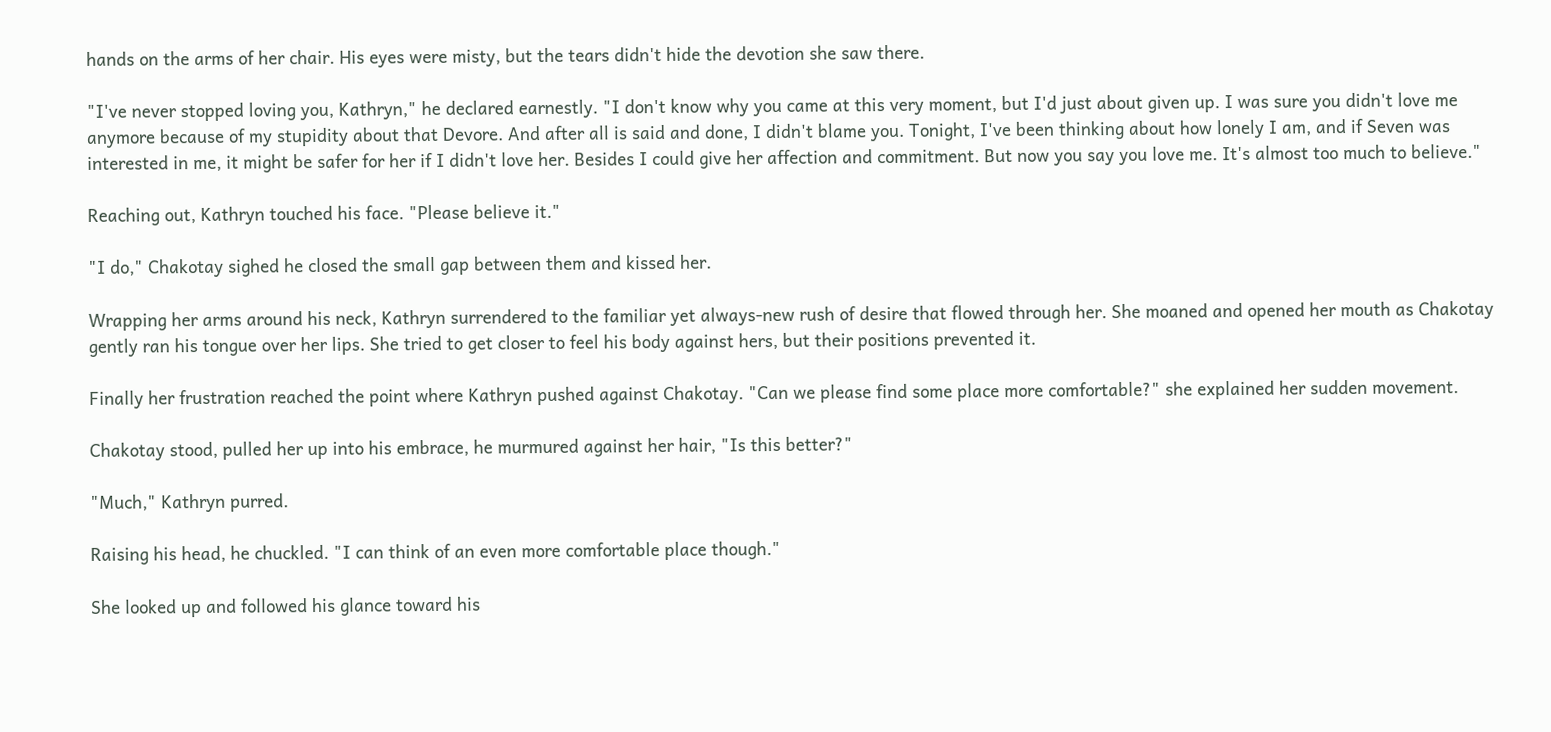hands on the arms of her chair. His eyes were misty, but the tears didn't hide the devotion she saw there.

"I've never stopped loving you, Kathryn," he declared earnestly. "I don't know why you came at this very moment, but I'd just about given up. I was sure you didn't love me anymore because of my stupidity about that Devore. And after all is said and done, I didn't blame you. Tonight, I've been thinking about how lonely I am, and if Seven was interested in me, it might be safer for her if I didn't love her. Besides I could give her affection and commitment. But now you say you love me. It's almost too much to believe."

Reaching out, Kathryn touched his face. "Please believe it."

"I do," Chakotay sighed he closed the small gap between them and kissed her.

Wrapping her arms around his neck, Kathryn surrendered to the familiar yet always-new rush of desire that flowed through her. She moaned and opened her mouth as Chakotay gently ran his tongue over her lips. She tried to get closer to feel his body against hers, but their positions prevented it.

Finally her frustration reached the point where Kathryn pushed against Chakotay. "Can we please find some place more comfortable?" she explained her sudden movement.

Chakotay stood, pulled her up into his embrace, he murmured against her hair, "Is this better?"

"Much," Kathryn purred.

Raising his head, he chuckled. "I can think of an even more comfortable place though."

She looked up and followed his glance toward his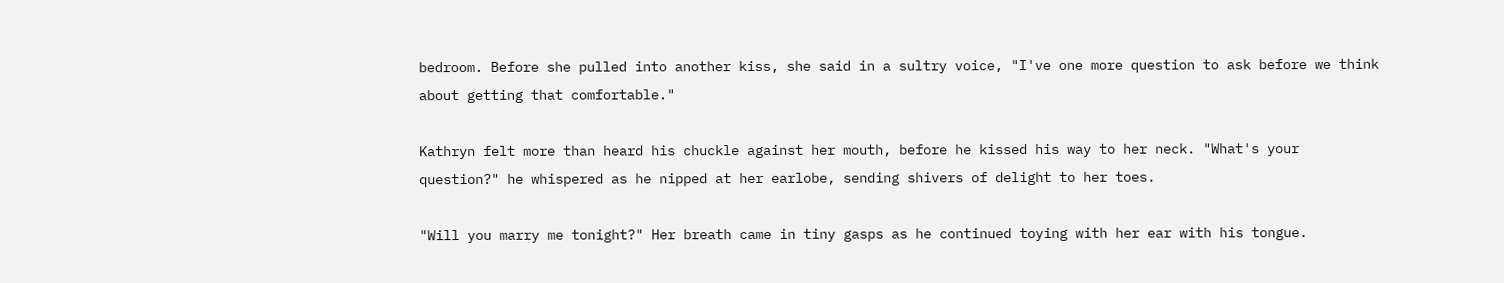bedroom. Before she pulled into another kiss, she said in a sultry voice, "I've one more question to ask before we think about getting that comfortable."

Kathryn felt more than heard his chuckle against her mouth, before he kissed his way to her neck. "What's your question?" he whispered as he nipped at her earlobe, sending shivers of delight to her toes.

"Will you marry me tonight?" Her breath came in tiny gasps as he continued toying with her ear with his tongue.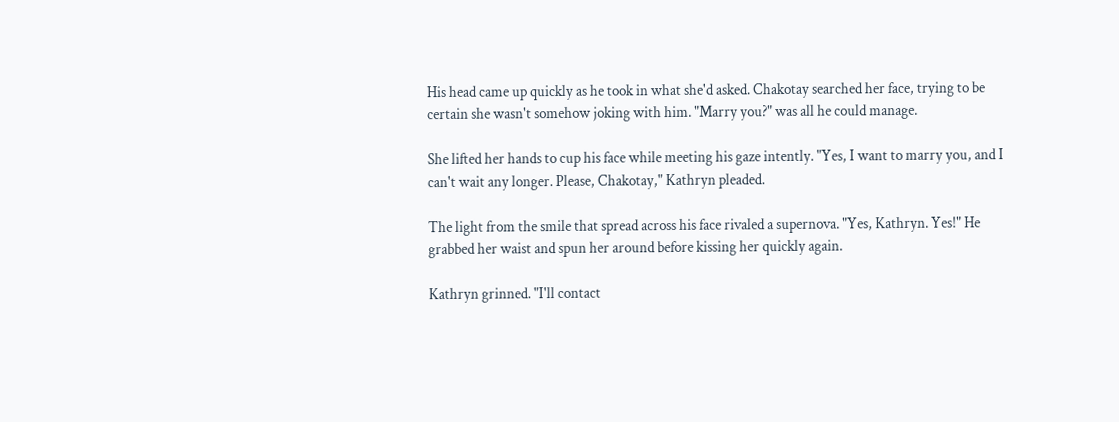His head came up quickly as he took in what she'd asked. Chakotay searched her face, trying to be certain she wasn't somehow joking with him. "Marry you?" was all he could manage.

She lifted her hands to cup his face while meeting his gaze intently. "Yes, I want to marry you, and I can't wait any longer. Please, Chakotay," Kathryn pleaded.

The light from the smile that spread across his face rivaled a supernova. "Yes, Kathryn. Yes!" He grabbed her waist and spun her around before kissing her quickly again.

Kathryn grinned. "I'll contact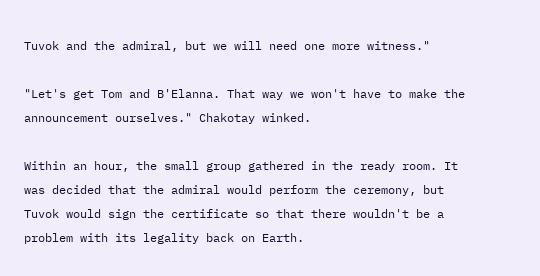Tuvok and the admiral, but we will need one more witness."

"Let's get Tom and B'Elanna. That way we won't have to make the announcement ourselves." Chakotay winked.

Within an hour, the small group gathered in the ready room. It was decided that the admiral would perform the ceremony, but Tuvok would sign the certificate so that there wouldn't be a problem with its legality back on Earth.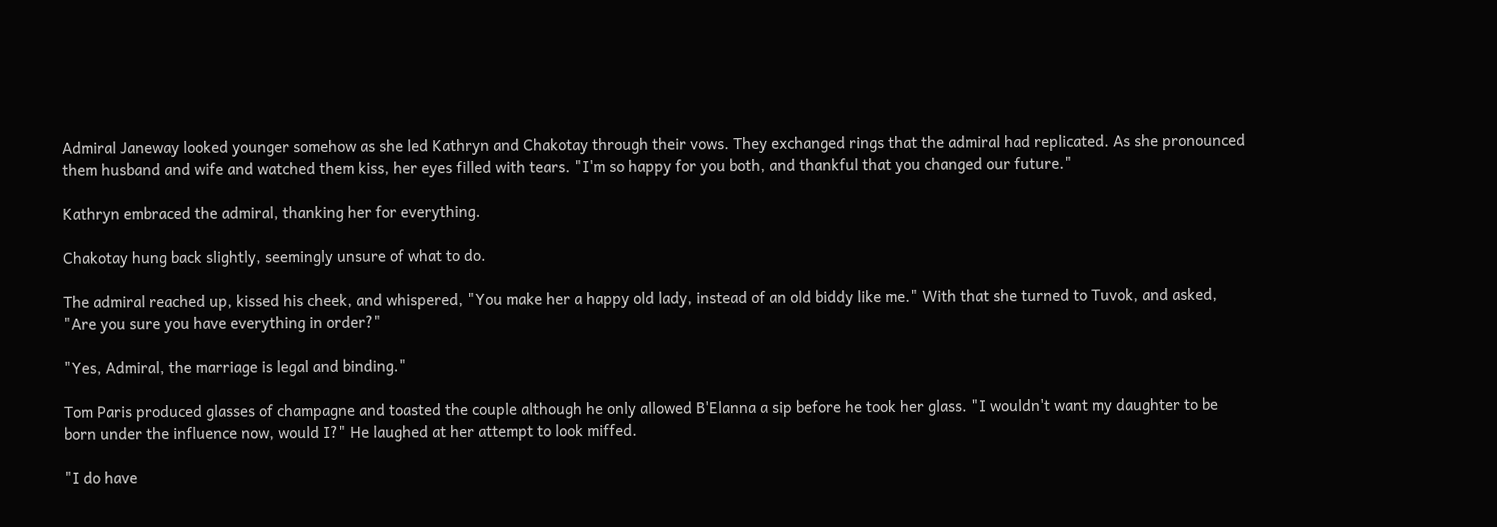Admiral Janeway looked younger somehow as she led Kathryn and Chakotay through their vows. They exchanged rings that the admiral had replicated. As she pronounced them husband and wife and watched them kiss, her eyes filled with tears. "I'm so happy for you both, and thankful that you changed our future."

Kathryn embraced the admiral, thanking her for everything.

Chakotay hung back slightly, seemingly unsure of what to do.

The admiral reached up, kissed his cheek, and whispered, "You make her a happy old lady, instead of an old biddy like me." With that she turned to Tuvok, and asked, "Are you sure you have everything in order?"

"Yes, Admiral, the marriage is legal and binding."

Tom Paris produced glasses of champagne and toasted the couple although he only allowed B'Elanna a sip before he took her glass. "I wouldn't want my daughter to be born under the influence now, would I?" He laughed at her attempt to look miffed.

"I do have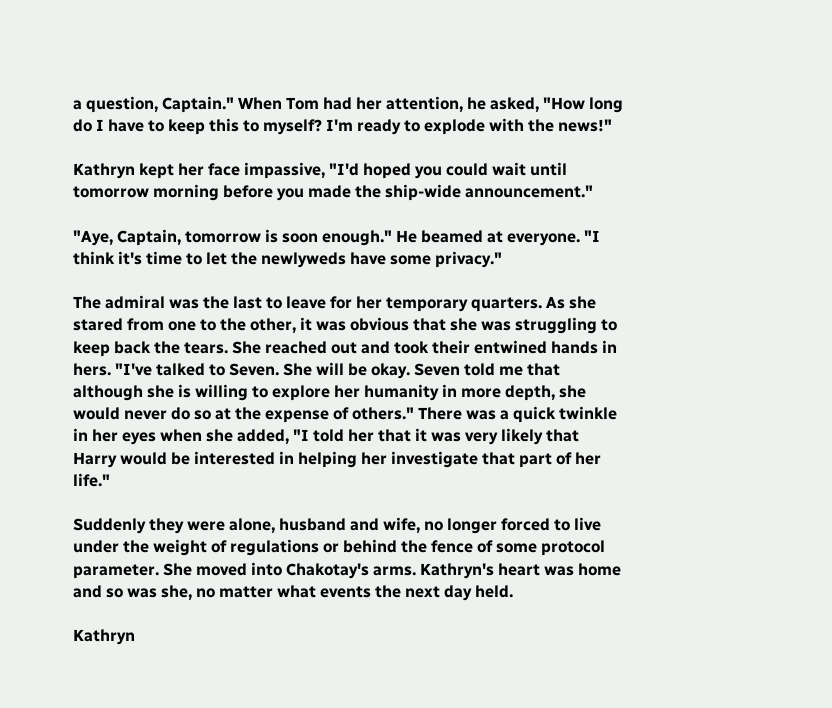a question, Captain." When Tom had her attention, he asked, "How long do I have to keep this to myself? I'm ready to explode with the news!"

Kathryn kept her face impassive, "I'd hoped you could wait until tomorrow morning before you made the ship-wide announcement."

"Aye, Captain, tomorrow is soon enough." He beamed at everyone. "I think it's time to let the newlyweds have some privacy."

The admiral was the last to leave for her temporary quarters. As she stared from one to the other, it was obvious that she was struggling to keep back the tears. She reached out and took their entwined hands in hers. "I've talked to Seven. She will be okay. Seven told me that although she is willing to explore her humanity in more depth, she would never do so at the expense of others." There was a quick twinkle in her eyes when she added, "I told her that it was very likely that Harry would be interested in helping her investigate that part of her life."

Suddenly they were alone, husband and wife, no longer forced to live under the weight of regulations or behind the fence of some protocol parameter. She moved into Chakotay's arms. Kathryn's heart was home and so was she, no matter what events the next day held.

Kathryn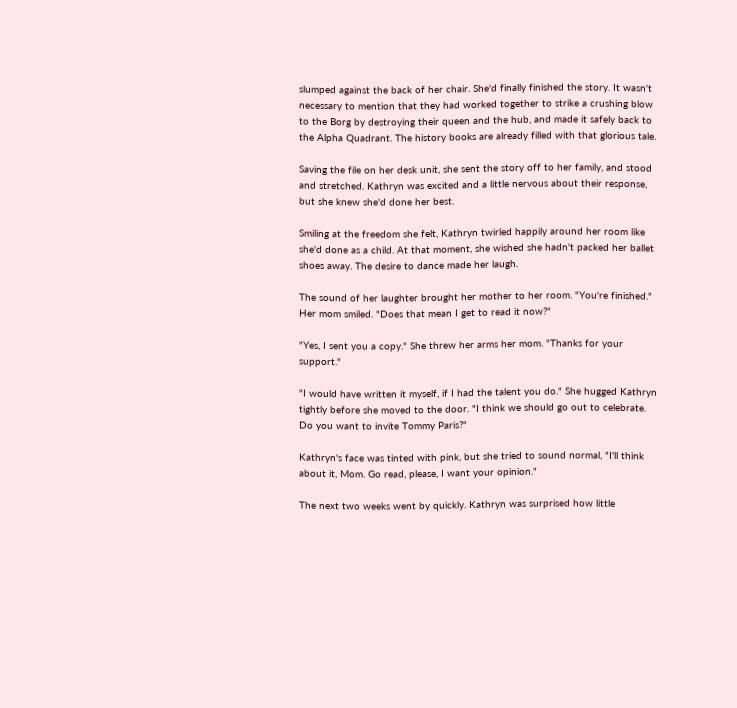slumped against the back of her chair. She'd finally finished the story. It wasn't necessary to mention that they had worked together to strike a crushing blow to the Borg by destroying their queen and the hub, and made it safely back to the Alpha Quadrant. The history books are already filled with that glorious tale.

Saving the file on her desk unit, she sent the story off to her family, and stood and stretched. Kathryn was excited and a little nervous about their response, but she knew she'd done her best.

Smiling at the freedom she felt, Kathryn twirled happily around her room like she'd done as a child. At that moment, she wished she hadn't packed her ballet shoes away. The desire to dance made her laugh.

The sound of her laughter brought her mother to her room. "You're finished." Her mom smiled. "Does that mean I get to read it now?"

"Yes, I sent you a copy." She threw her arms her mom. "Thanks for your support."

"I would have written it myself, if I had the talent you do." She hugged Kathryn tightly before she moved to the door. "I think we should go out to celebrate. Do you want to invite Tommy Paris?"

Kathryn's face was tinted with pink, but she tried to sound normal, "I'll think about it, Mom. Go read, please, I want your opinion."

The next two weeks went by quickly. Kathryn was surprised how little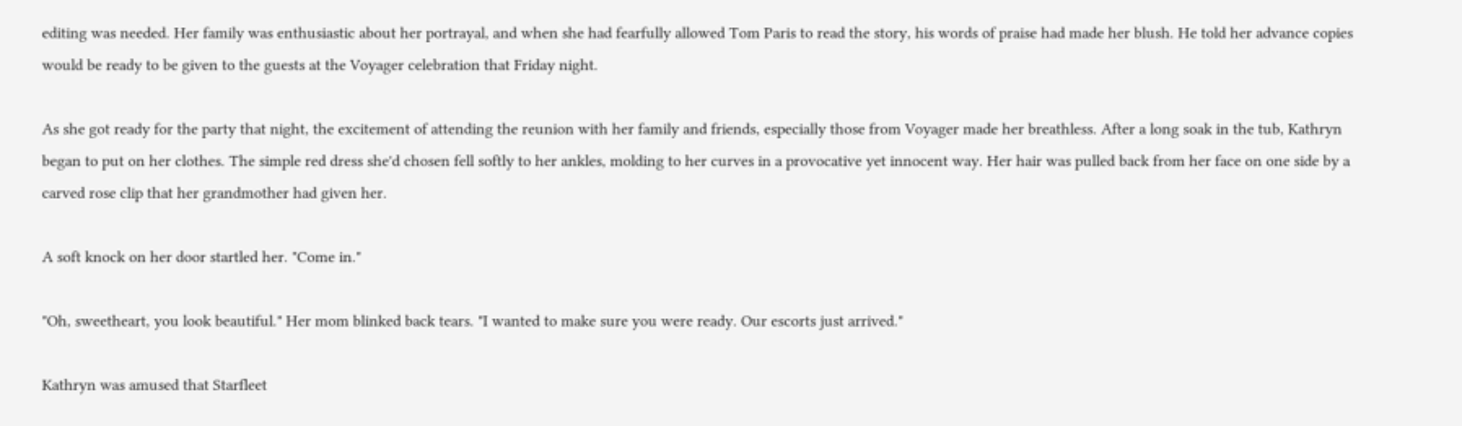editing was needed. Her family was enthusiastic about her portrayal, and when she had fearfully allowed Tom Paris to read the story, his words of praise had made her blush. He told her advance copies would be ready to be given to the guests at the Voyager celebration that Friday night.

As she got ready for the party that night, the excitement of attending the reunion with her family and friends, especially those from Voyager made her breathless. After a long soak in the tub, Kathryn began to put on her clothes. The simple red dress she'd chosen fell softly to her ankles, molding to her curves in a provocative yet innocent way. Her hair was pulled back from her face on one side by a carved rose clip that her grandmother had given her.

A soft knock on her door startled her. "Come in."

"Oh, sweetheart, you look beautiful." Her mom blinked back tears. "I wanted to make sure you were ready. Our escorts just arrived."

Kathryn was amused that Starfleet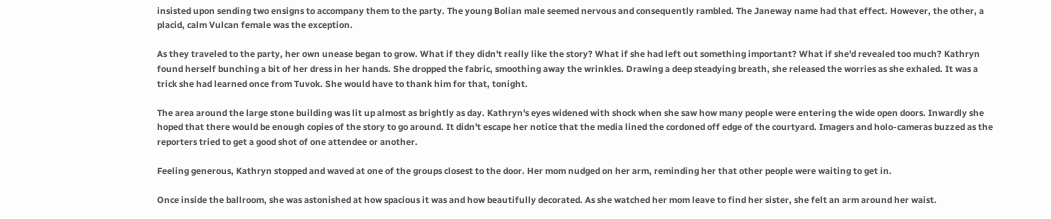insisted upon sending two ensigns to accompany them to the party. The young Bolian male seemed nervous and consequently rambled. The Janeway name had that effect. However, the other, a placid, calm Vulcan female was the exception.

As they traveled to the party, her own unease began to grow. What if they didn't really like the story? What if she had left out something important? What if she'd revealed too much? Kathryn found herself bunching a bit of her dress in her hands. She dropped the fabric, smoothing away the wrinkles. Drawing a deep steadying breath, she released the worries as she exhaled. It was a trick she had learned once from Tuvok. She would have to thank him for that, tonight.

The area around the large stone building was lit up almost as brightly as day. Kathryn's eyes widened with shock when she saw how many people were entering the wide open doors. Inwardly she hoped that there would be enough copies of the story to go around. It didn't escape her notice that the media lined the cordoned off edge of the courtyard. Imagers and holo-cameras buzzed as the reporters tried to get a good shot of one attendee or another.

Feeling generous, Kathryn stopped and waved at one of the groups closest to the door. Her mom nudged on her arm, reminding her that other people were waiting to get in.

Once inside the ballroom, she was astonished at how spacious it was and how beautifully decorated. As she watched her mom leave to find her sister, she felt an arm around her waist.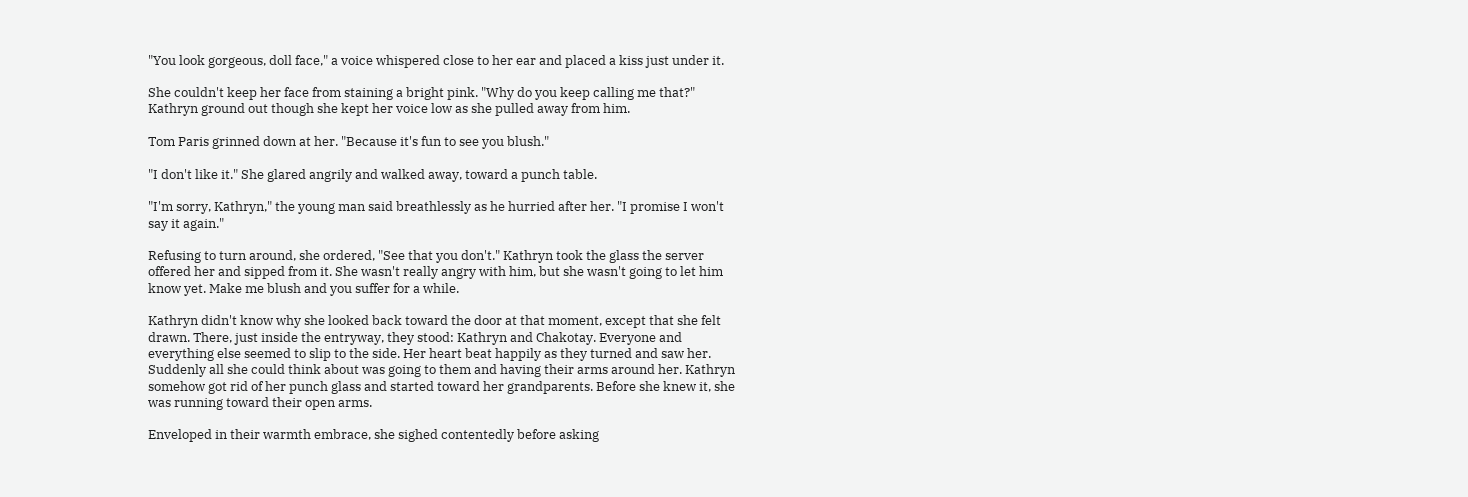"You look gorgeous, doll face," a voice whispered close to her ear and placed a kiss just under it.

She couldn't keep her face from staining a bright pink. "Why do you keep calling me that?" Kathryn ground out though she kept her voice low as she pulled away from him.

Tom Paris grinned down at her. "Because it's fun to see you blush."

"I don't like it." She glared angrily and walked away, toward a punch table.

"I'm sorry, Kathryn," the young man said breathlessly as he hurried after her. "I promise I won't say it again."

Refusing to turn around, she ordered, "See that you don't." Kathryn took the glass the server offered her and sipped from it. She wasn't really angry with him, but she wasn't going to let him know yet. Make me blush and you suffer for a while.

Kathryn didn't know why she looked back toward the door at that moment, except that she felt drawn. There, just inside the entryway, they stood: Kathryn and Chakotay. Everyone and everything else seemed to slip to the side. Her heart beat happily as they turned and saw her. Suddenly all she could think about was going to them and having their arms around her. Kathryn somehow got rid of her punch glass and started toward her grandparents. Before she knew it, she was running toward their open arms.

Enveloped in their warmth embrace, she sighed contentedly before asking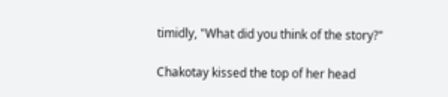timidly, "What did you think of the story?"

Chakotay kissed the top of her head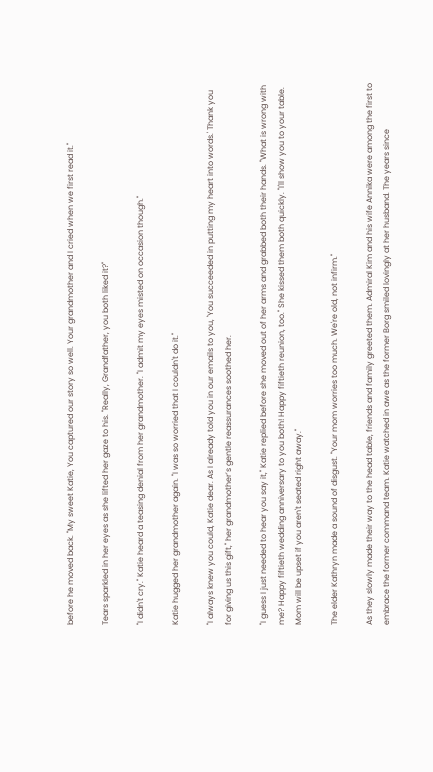before he moved back. "My sweet Katie, You captured our story so well. Your grandmother and I cried when we first read it."

Tears sparkled in her eyes as she lifted her gaze to his. "Really, Grandfather, you both liked it?"

"I didn't cry." Katie heard a teasing denial from her grandmother. "I admit my eyes misted on occasion though."

Katie hugged her grandmother again. "I was so worried that I couldn't do it."

"I always knew you could, Katie dear. As I already told you in our emails to you, 'You succeeded in putting my heart into words.' Thank you for giving us this gift," her grandmother’s gentle reassurances soothed her.

"I guess I just needed to hear you say it," Katie replied before she moved out of her arms and grabbed both their hands. "What is wrong with me? Happy fiftieth wedding anniversary to you both! Happy fiftieth reunion, too." She kissed them both quickly. "I'll show you to your table. Mom will be upset if you aren't seated right away."

The elder Kathryn made a sound of disgust. "Your mom worries too much. We're old, not infirm."

As they slowly made their way to the head table, friends and family greeted them. Admiral Kim and his wife Annika were among the first to embrace the former command team. Katie watched in awe as the former Borg smiled lovingly at her husband. The years since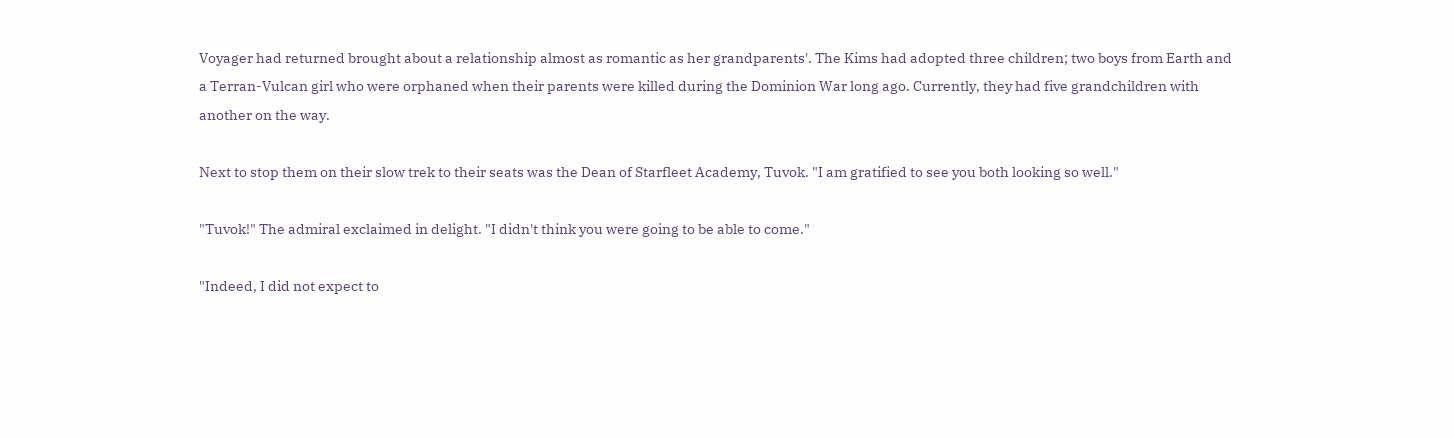Voyager had returned brought about a relationship almost as romantic as her grandparents'. The Kims had adopted three children; two boys from Earth and a Terran-Vulcan girl who were orphaned when their parents were killed during the Dominion War long ago. Currently, they had five grandchildren with another on the way.

Next to stop them on their slow trek to their seats was the Dean of Starfleet Academy, Tuvok. "I am gratified to see you both looking so well."

"Tuvok!" The admiral exclaimed in delight. "I didn't think you were going to be able to come."

"Indeed, I did not expect to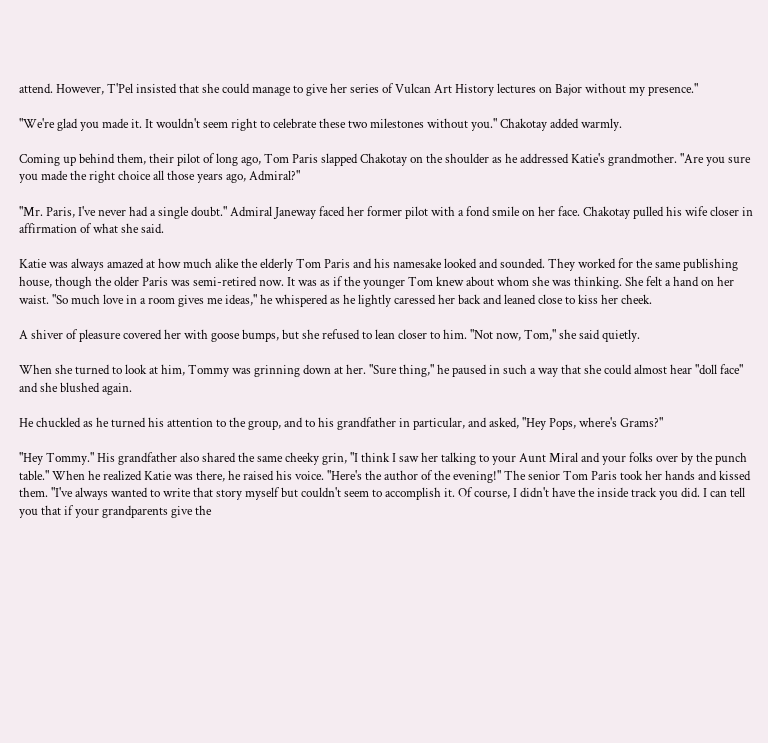attend. However, T'Pel insisted that she could manage to give her series of Vulcan Art History lectures on Bajor without my presence."

"We're glad you made it. It wouldn't seem right to celebrate these two milestones without you." Chakotay added warmly.

Coming up behind them, their pilot of long ago, Tom Paris slapped Chakotay on the shoulder as he addressed Katie's grandmother. "Are you sure you made the right choice all those years ago, Admiral?"

"Mr. Paris, I've never had a single doubt." Admiral Janeway faced her former pilot with a fond smile on her face. Chakotay pulled his wife closer in affirmation of what she said.

Katie was always amazed at how much alike the elderly Tom Paris and his namesake looked and sounded. They worked for the same publishing house, though the older Paris was semi-retired now. It was as if the younger Tom knew about whom she was thinking. She felt a hand on her waist. "So much love in a room gives me ideas," he whispered as he lightly caressed her back and leaned close to kiss her cheek.

A shiver of pleasure covered her with goose bumps, but she refused to lean closer to him. "Not now, Tom," she said quietly.

When she turned to look at him, Tommy was grinning down at her. "Sure thing," he paused in such a way that she could almost hear "doll face" and she blushed again.

He chuckled as he turned his attention to the group, and to his grandfather in particular, and asked, "Hey Pops, where's Grams?"

"Hey Tommy." His grandfather also shared the same cheeky grin, "I think I saw her talking to your Aunt Miral and your folks over by the punch table." When he realized Katie was there, he raised his voice. "Here's the author of the evening!" The senior Tom Paris took her hands and kissed them. "I've always wanted to write that story myself but couldn't seem to accomplish it. Of course, I didn't have the inside track you did. I can tell you that if your grandparents give the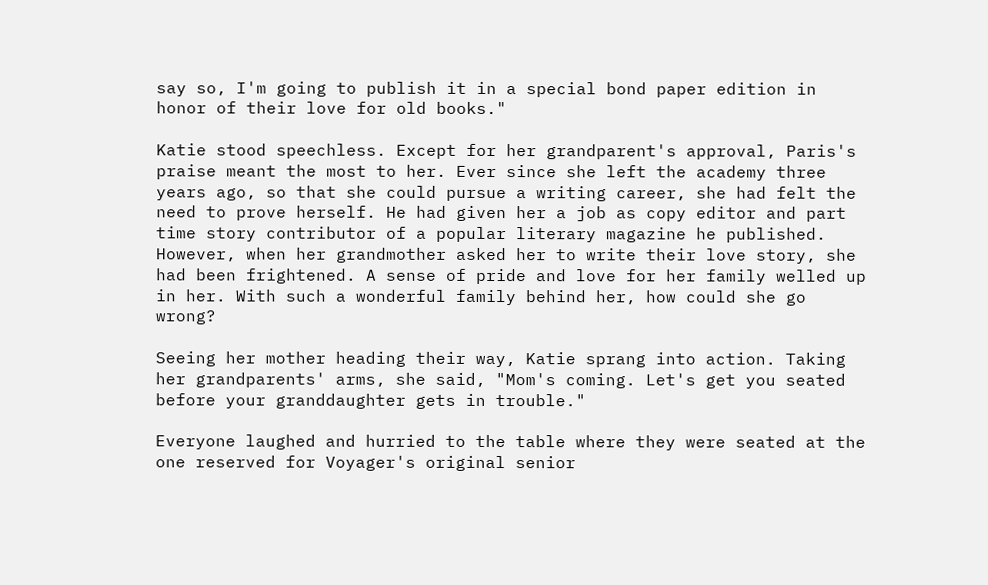say so, I'm going to publish it in a special bond paper edition in honor of their love for old books."

Katie stood speechless. Except for her grandparent's approval, Paris's praise meant the most to her. Ever since she left the academy three years ago, so that she could pursue a writing career, she had felt the need to prove herself. He had given her a job as copy editor and part time story contributor of a popular literary magazine he published. However, when her grandmother asked her to write their love story, she had been frightened. A sense of pride and love for her family welled up in her. With such a wonderful family behind her, how could she go wrong?

Seeing her mother heading their way, Katie sprang into action. Taking her grandparents' arms, she said, "Mom's coming. Let's get you seated before your granddaughter gets in trouble."

Everyone laughed and hurried to the table where they were seated at the one reserved for Voyager's original senior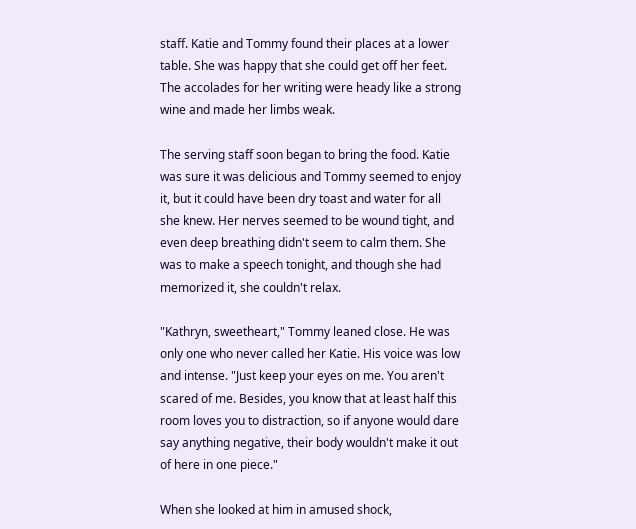staff. Katie and Tommy found their places at a lower table. She was happy that she could get off her feet. The accolades for her writing were heady like a strong wine and made her limbs weak.

The serving staff soon began to bring the food. Katie was sure it was delicious and Tommy seemed to enjoy it, but it could have been dry toast and water for all she knew. Her nerves seemed to be wound tight, and even deep breathing didn't seem to calm them. She was to make a speech tonight, and though she had memorized it, she couldn't relax.

"Kathryn, sweetheart," Tommy leaned close. He was only one who never called her Katie. His voice was low and intense. "Just keep your eyes on me. You aren't scared of me. Besides, you know that at least half this room loves you to distraction, so if anyone would dare say anything negative, their body wouldn't make it out of here in one piece."

When she looked at him in amused shock,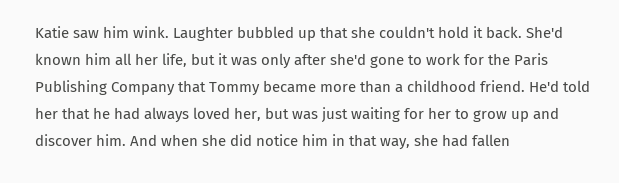Katie saw him wink. Laughter bubbled up that she couldn't hold it back. She'd known him all her life, but it was only after she'd gone to work for the Paris Publishing Company that Tommy became more than a childhood friend. He'd told her that he had always loved her, but was just waiting for her to grow up and discover him. And when she did notice him in that way, she had fallen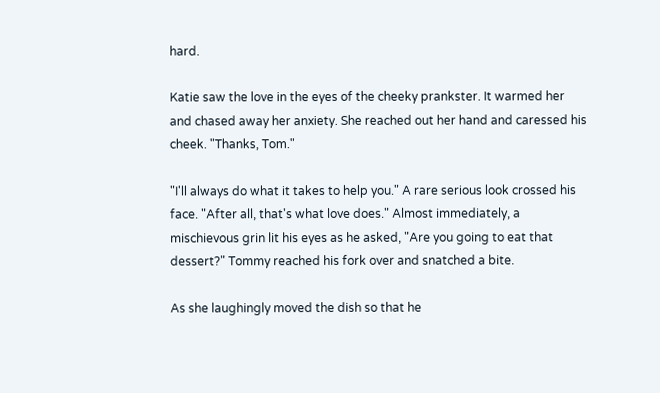hard.

Katie saw the love in the eyes of the cheeky prankster. It warmed her and chased away her anxiety. She reached out her hand and caressed his cheek. "Thanks, Tom."

"I'll always do what it takes to help you." A rare serious look crossed his face. "After all, that's what love does." Almost immediately, a mischievous grin lit his eyes as he asked, "Are you going to eat that dessert?" Tommy reached his fork over and snatched a bite.

As she laughingly moved the dish so that he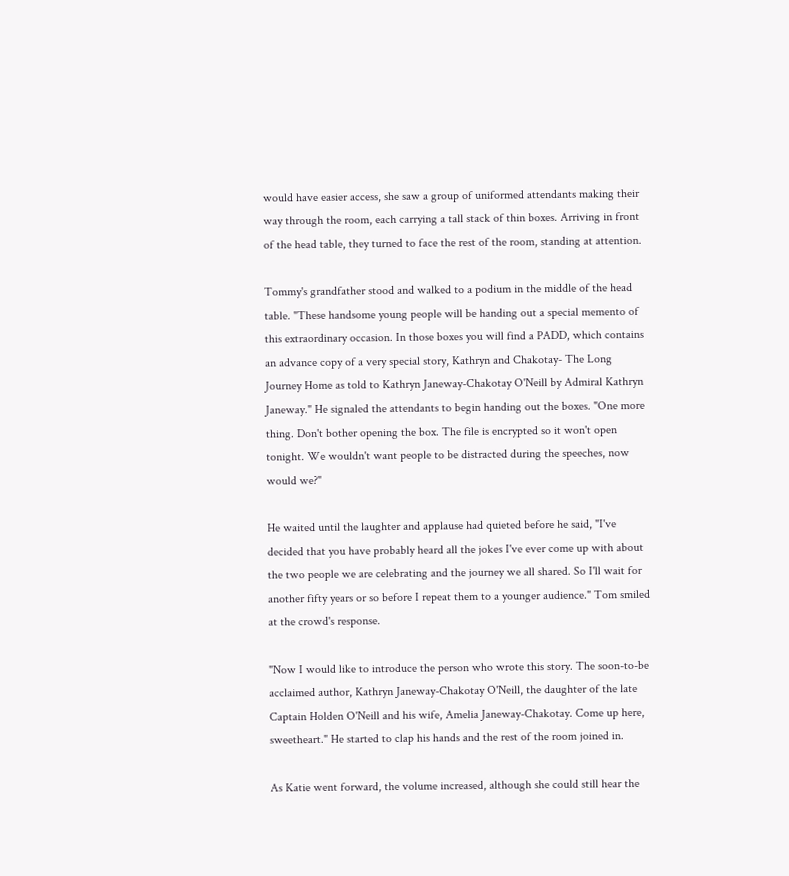would have easier access, she saw a group of uniformed attendants making their way through the room, each carrying a tall stack of thin boxes. Arriving in front of the head table, they turned to face the rest of the room, standing at attention.

Tommy's grandfather stood and walked to a podium in the middle of the head table. "These handsome young people will be handing out a special memento of this extraordinary occasion. In those boxes you will find a PADD, which contains an advance copy of a very special story, Kathryn and Chakotay- The Long Journey Home as told to Kathryn Janeway-Chakotay O'Neill by Admiral Kathryn Janeway." He signaled the attendants to begin handing out the boxes. "One more thing. Don't bother opening the box. The file is encrypted so it won't open tonight. We wouldn't want people to be distracted during the speeches, now would we?"

He waited until the laughter and applause had quieted before he said, "I've decided that you have probably heard all the jokes I've ever come up with about the two people we are celebrating and the journey we all shared. So I'll wait for another fifty years or so before I repeat them to a younger audience." Tom smiled at the crowd's response.

"Now I would like to introduce the person who wrote this story. The soon-to-be acclaimed author, Kathryn Janeway-Chakotay O'Neill, the daughter of the late Captain Holden O'Neill and his wife, Amelia Janeway-Chakotay. Come up here, sweetheart." He started to clap his hands and the rest of the room joined in.

As Katie went forward, the volume increased, although she could still hear the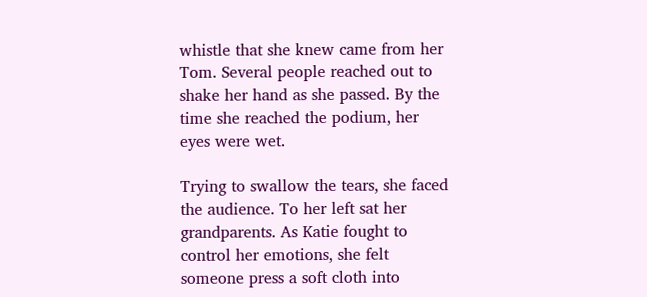whistle that she knew came from her Tom. Several people reached out to shake her hand as she passed. By the time she reached the podium, her eyes were wet.

Trying to swallow the tears, she faced the audience. To her left sat her grandparents. As Katie fought to control her emotions, she felt someone press a soft cloth into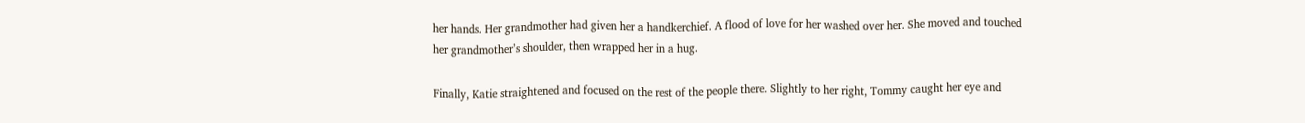her hands. Her grandmother had given her a handkerchief. A flood of love for her washed over her. She moved and touched her grandmother’s shoulder, then wrapped her in a hug.

Finally, Katie straightened and focused on the rest of the people there. Slightly to her right, Tommy caught her eye and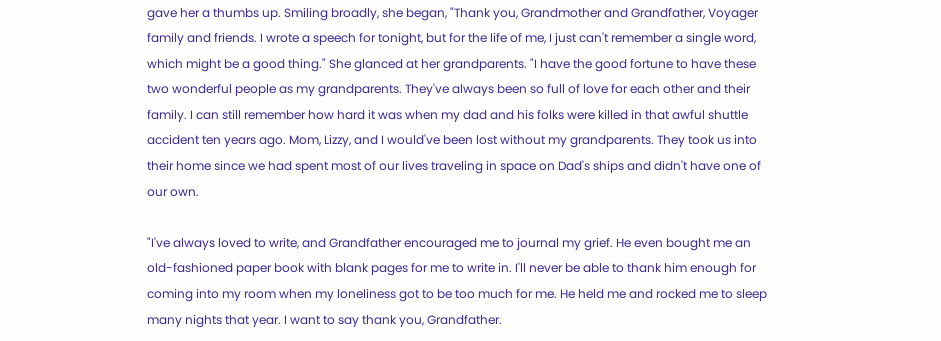gave her a thumbs up. Smiling broadly, she began, "Thank you, Grandmother and Grandfather, Voyager family and friends. I wrote a speech for tonight, but for the life of me, I just can't remember a single word, which might be a good thing." She glanced at her grandparents. "I have the good fortune to have these two wonderful people as my grandparents. They've always been so full of love for each other and their family. I can still remember how hard it was when my dad and his folks were killed in that awful shuttle accident ten years ago. Mom, Lizzy, and I would've been lost without my grandparents. They took us into their home since we had spent most of our lives traveling in space on Dad's ships and didn't have one of our own.

"I've always loved to write, and Grandfather encouraged me to journal my grief. He even bought me an old-fashioned paper book with blank pages for me to write in. I'll never be able to thank him enough for coming into my room when my loneliness got to be too much for me. He held me and rocked me to sleep many nights that year. I want to say thank you, Grandfather.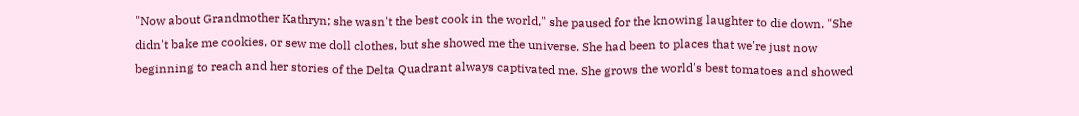"Now about Grandmother Kathryn; she wasn't the best cook in the world," she paused for the knowing laughter to die down. "She didn't bake me cookies, or sew me doll clothes, but she showed me the universe. She had been to places that we're just now beginning to reach and her stories of the Delta Quadrant always captivated me. She grows the world's best tomatoes and showed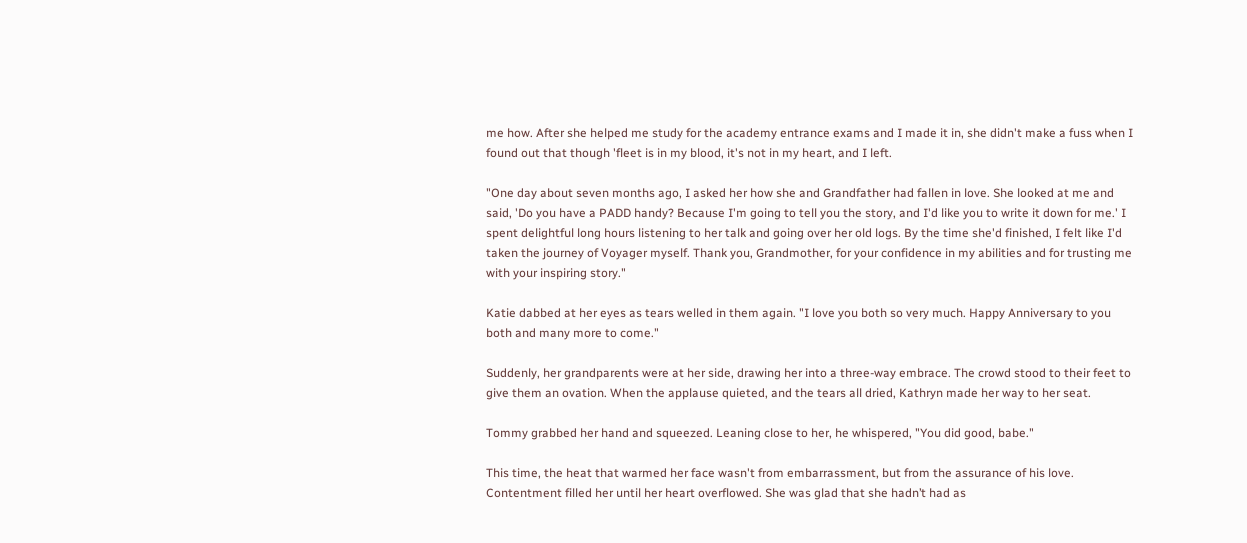me how. After she helped me study for the academy entrance exams and I made it in, she didn't make a fuss when I found out that though 'fleet is in my blood, it's not in my heart, and I left.

"One day about seven months ago, I asked her how she and Grandfather had fallen in love. She looked at me and said, 'Do you have a PADD handy? Because I'm going to tell you the story, and I'd like you to write it down for me.' I spent delightful long hours listening to her talk and going over her old logs. By the time she'd finished, I felt like I'd taken the journey of Voyager myself. Thank you, Grandmother, for your confidence in my abilities and for trusting me with your inspiring story."

Katie dabbed at her eyes as tears welled in them again. "I love you both so very much. Happy Anniversary to you both and many more to come."

Suddenly, her grandparents were at her side, drawing her into a three-way embrace. The crowd stood to their feet to give them an ovation. When the applause quieted, and the tears all dried, Kathryn made her way to her seat.

Tommy grabbed her hand and squeezed. Leaning close to her, he whispered, "You did good, babe."

This time, the heat that warmed her face wasn't from embarrassment, but from the assurance of his love. Contentment filled her until her heart overflowed. She was glad that she hadn’t had as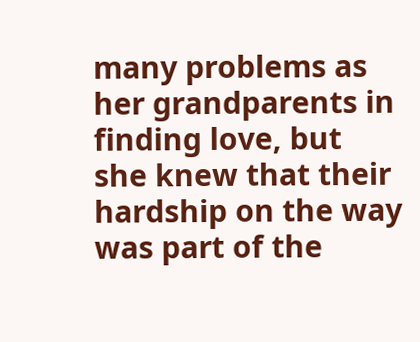many problems as her grandparents in finding love, but she knew that their hardship on the way was part of the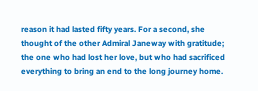reason it had lasted fifty years. For a second, she thought of the other Admiral Janeway with gratitude; the one who had lost her love, but who had sacrificed everything to bring an end to the long journey home.